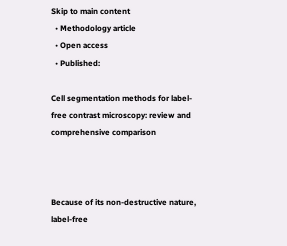Skip to main content
  • Methodology article
  • Open access
  • Published:

Cell segmentation methods for label-free contrast microscopy: review and comprehensive comparison



Because of its non-destructive nature, label-free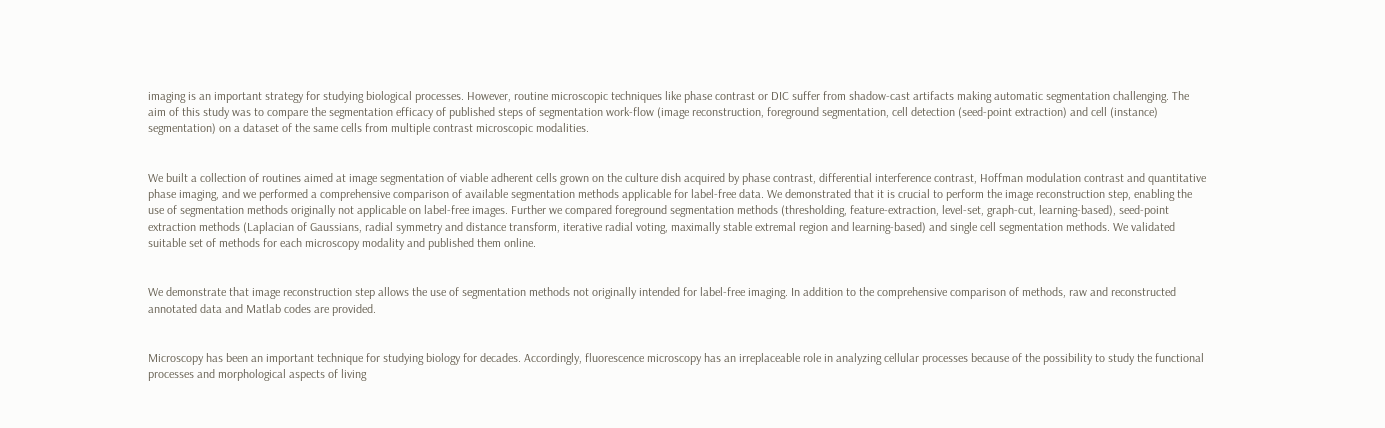imaging is an important strategy for studying biological processes. However, routine microscopic techniques like phase contrast or DIC suffer from shadow-cast artifacts making automatic segmentation challenging. The aim of this study was to compare the segmentation efficacy of published steps of segmentation work-flow (image reconstruction, foreground segmentation, cell detection (seed-point extraction) and cell (instance) segmentation) on a dataset of the same cells from multiple contrast microscopic modalities.


We built a collection of routines aimed at image segmentation of viable adherent cells grown on the culture dish acquired by phase contrast, differential interference contrast, Hoffman modulation contrast and quantitative phase imaging, and we performed a comprehensive comparison of available segmentation methods applicable for label-free data. We demonstrated that it is crucial to perform the image reconstruction step, enabling the use of segmentation methods originally not applicable on label-free images. Further we compared foreground segmentation methods (thresholding, feature-extraction, level-set, graph-cut, learning-based), seed-point extraction methods (Laplacian of Gaussians, radial symmetry and distance transform, iterative radial voting, maximally stable extremal region and learning-based) and single cell segmentation methods. We validated suitable set of methods for each microscopy modality and published them online.


We demonstrate that image reconstruction step allows the use of segmentation methods not originally intended for label-free imaging. In addition to the comprehensive comparison of methods, raw and reconstructed annotated data and Matlab codes are provided.


Microscopy has been an important technique for studying biology for decades. Accordingly, fluorescence microscopy has an irreplaceable role in analyzing cellular processes because of the possibility to study the functional processes and morphological aspects of living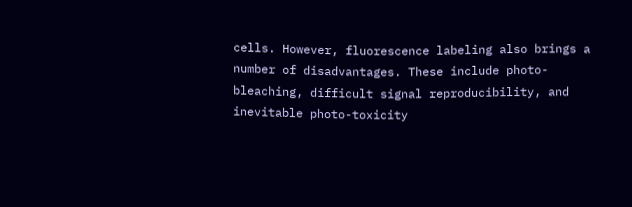cells. However, fluorescence labeling also brings a number of disadvantages. These include photo-bleaching, difficult signal reproducibility, and inevitable photo-toxicity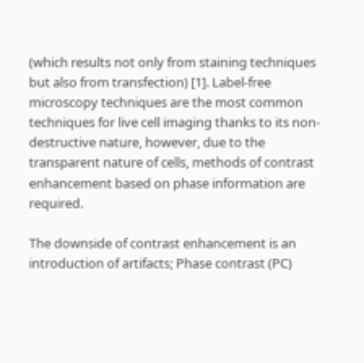(which results not only from staining techniques but also from transfection) [1]. Label-free microscopy techniques are the most common techniques for live cell imaging thanks to its non-destructive nature, however, due to the transparent nature of cells, methods of contrast enhancement based on phase information are required.

The downside of contrast enhancement is an introduction of artifacts; Phase contrast (PC)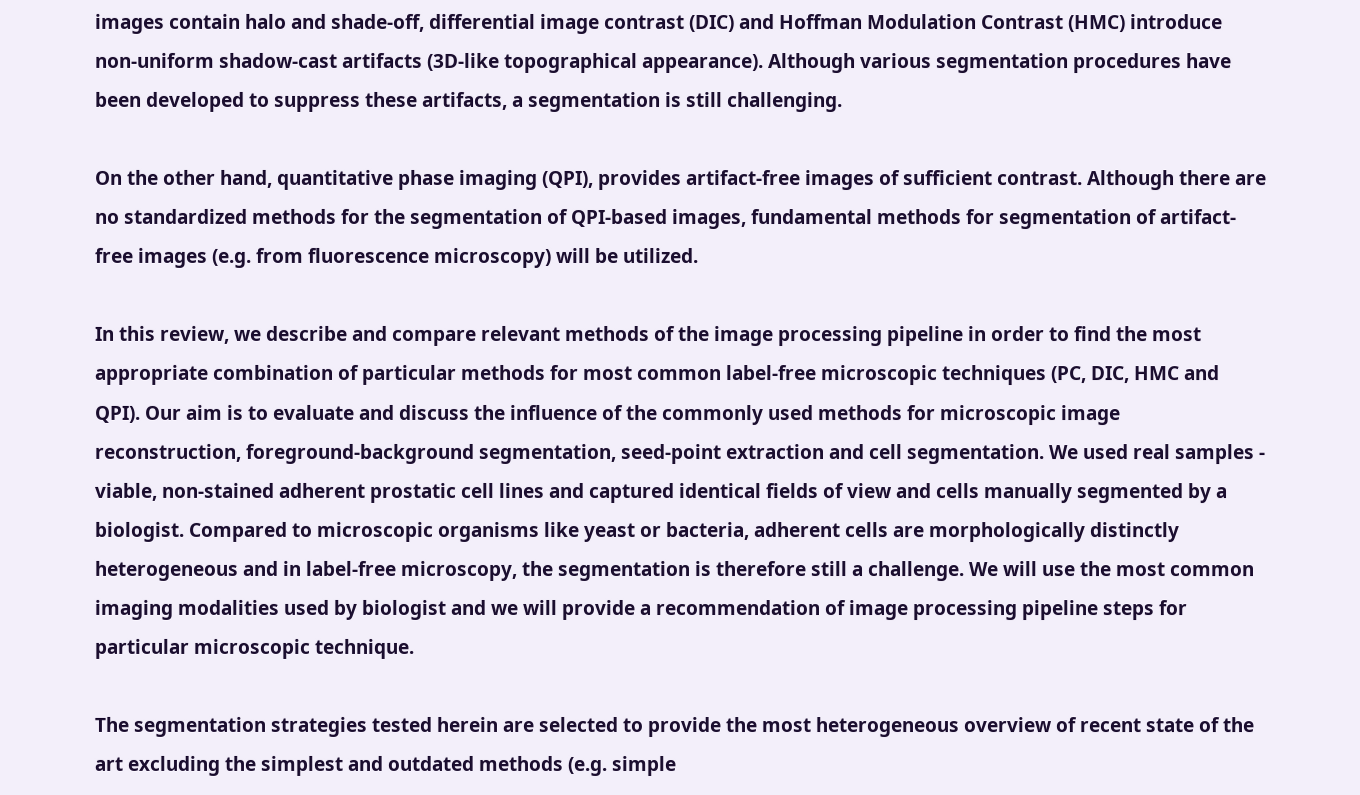images contain halo and shade-off, differential image contrast (DIC) and Hoffman Modulation Contrast (HMC) introduce non-uniform shadow-cast artifacts (3D-like topographical appearance). Although various segmentation procedures have been developed to suppress these artifacts, a segmentation is still challenging.

On the other hand, quantitative phase imaging (QPI), provides artifact-free images of sufficient contrast. Although there are no standardized methods for the segmentation of QPI-based images, fundamental methods for segmentation of artifact-free images (e.g. from fluorescence microscopy) will be utilized.

In this review, we describe and compare relevant methods of the image processing pipeline in order to find the most appropriate combination of particular methods for most common label-free microscopic techniques (PC, DIC, HMC and QPI). Our aim is to evaluate and discuss the influence of the commonly used methods for microscopic image reconstruction, foreground-background segmentation, seed-point extraction and cell segmentation. We used real samples - viable, non-stained adherent prostatic cell lines and captured identical fields of view and cells manually segmented by a biologist. Compared to microscopic organisms like yeast or bacteria, adherent cells are morphologically distinctly heterogeneous and in label-free microscopy, the segmentation is therefore still a challenge. We will use the most common imaging modalities used by biologist and we will provide a recommendation of image processing pipeline steps for particular microscopic technique.

The segmentation strategies tested herein are selected to provide the most heterogeneous overview of recent state of the art excluding the simplest and outdated methods (e.g. simple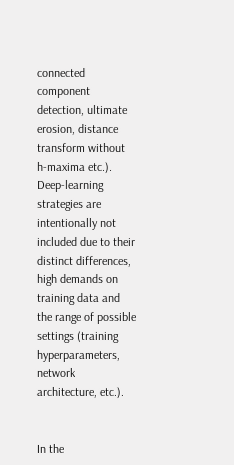connected component detection, ultimate erosion, distance transform without h-maxima etc.). Deep-learning strategies are intentionally not included due to their distinct differences, high demands on training data and the range of possible settings (training hyperparameters, network architecture, etc.).


In the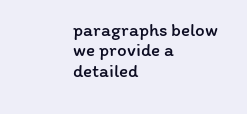paragraphs below we provide a detailed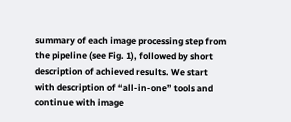summary of each image processing step from the pipeline (see Fig. 1), followed by short description of achieved results. We start with description of “all-in-one” tools and continue with image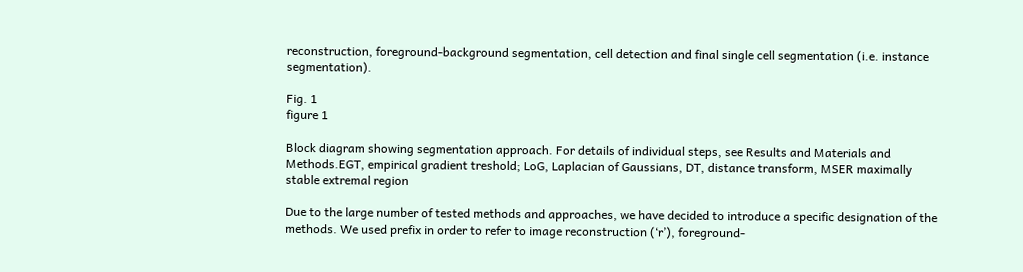reconstruction, foreground-background segmentation, cell detection and final single cell segmentation (i.e. instance segmentation).

Fig. 1
figure 1

Block diagram showing segmentation approach. For details of individual steps, see Results and Materials and Methods.EGT, empirical gradient treshold; LoG, Laplacian of Gaussians, DT, distance transform, MSER maximally stable extremal region

Due to the large number of tested methods and approaches, we have decided to introduce a specific designation of the methods. We used prefix in order to refer to image reconstruction (‘r’), foreground-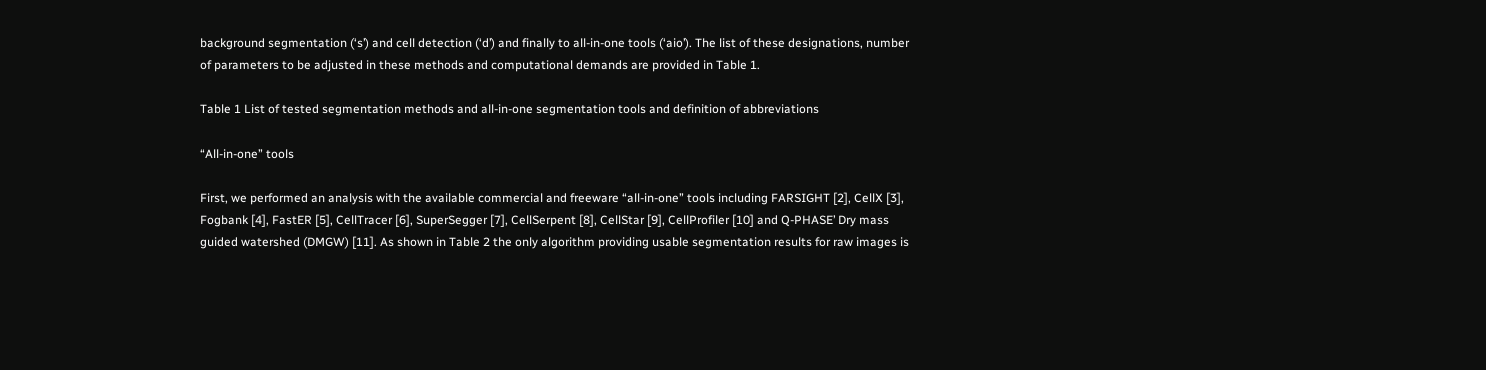background segmentation (‘s’) and cell detection (‘d’) and finally to all-in-one tools (‘aio’). The list of these designations, number of parameters to be adjusted in these methods and computational demands are provided in Table 1.

Table 1 List of tested segmentation methods and all-in-one segmentation tools and definition of abbreviations

“All-in-one” tools

First, we performed an analysis with the available commercial and freeware “all-in-one” tools including FARSIGHT [2], CellX [3], Fogbank [4], FastER [5], CellTracer [6], SuperSegger [7], CellSerpent [8], CellStar [9], CellProfiler [10] and Q-PHASE’ Dry mass guided watershed (DMGW) [11]. As shown in Table 2 the only algorithm providing usable segmentation results for raw images is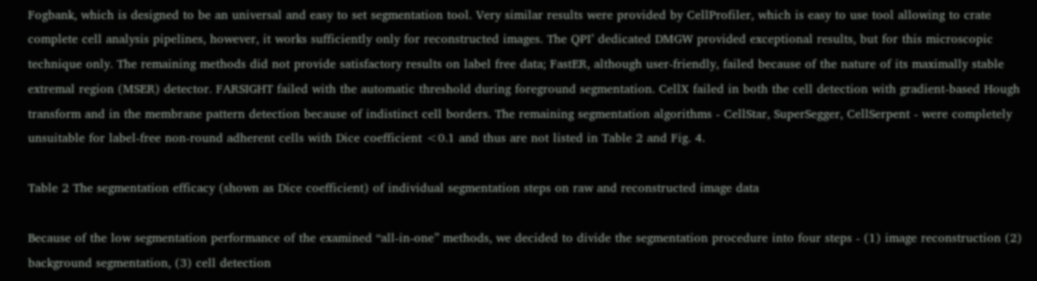Fogbank, which is designed to be an universal and easy to set segmentation tool. Very similar results were provided by CellProfiler, which is easy to use tool allowing to crate complete cell analysis pipelines, however, it works sufficiently only for reconstructed images. The QPI’ dedicated DMGW provided exceptional results, but for this microscopic technique only. The remaining methods did not provide satisfactory results on label free data; FastER, although user-friendly, failed because of the nature of its maximally stable extremal region (MSER) detector. FARSIGHT failed with the automatic threshold during foreground segmentation. CellX failed in both the cell detection with gradient-based Hough transform and in the membrane pattern detection because of indistinct cell borders. The remaining segmentation algorithms - CellStar, SuperSegger, CellSerpent - were completely unsuitable for label-free non-round adherent cells with Dice coefficient <0.1 and thus are not listed in Table 2 and Fig. 4.

Table 2 The segmentation efficacy (shown as Dice coefficient) of individual segmentation steps on raw and reconstructed image data

Because of the low segmentation performance of the examined “all-in-one” methods, we decided to divide the segmentation procedure into four steps - (1) image reconstruction (2) background segmentation, (3) cell detection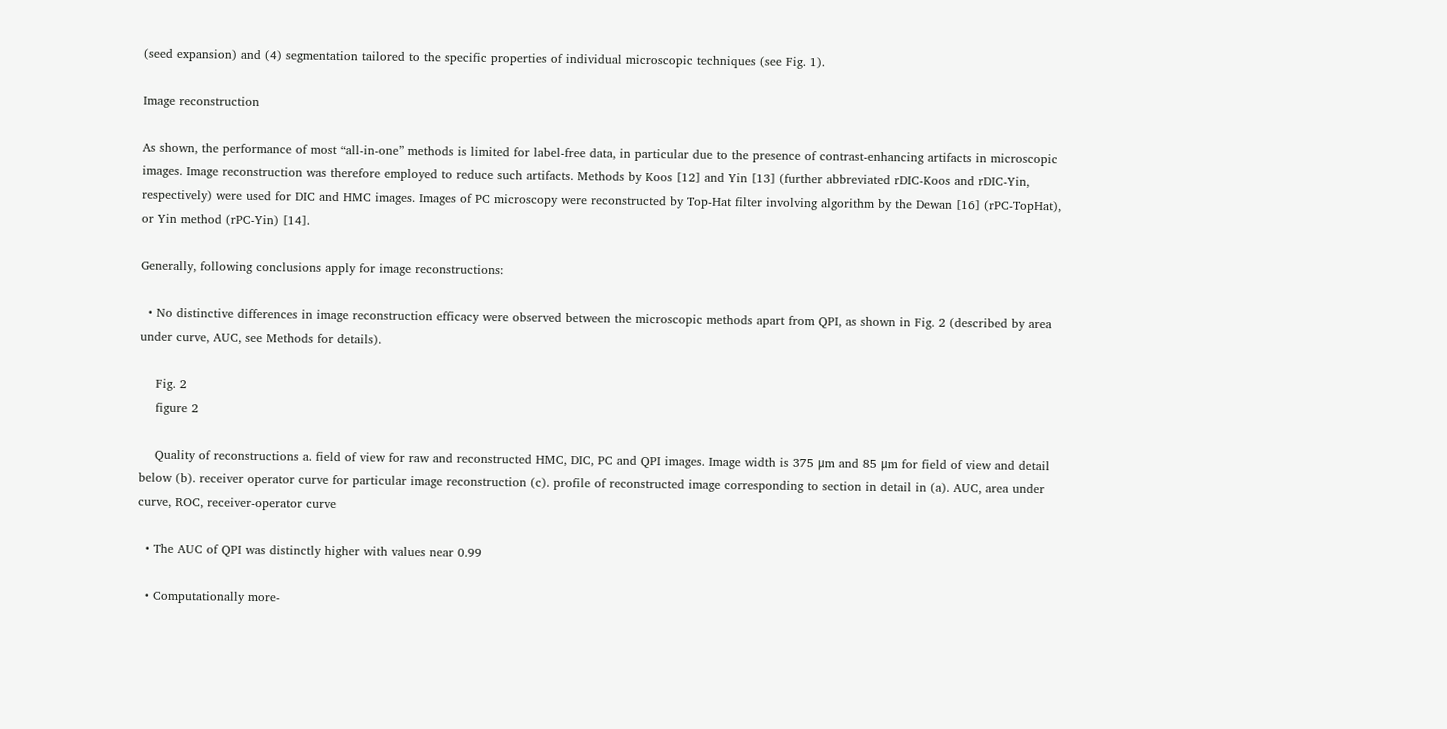(seed expansion) and (4) segmentation tailored to the specific properties of individual microscopic techniques (see Fig. 1).

Image reconstruction

As shown, the performance of most “all-in-one” methods is limited for label-free data, in particular due to the presence of contrast-enhancing artifacts in microscopic images. Image reconstruction was therefore employed to reduce such artifacts. Methods by Koos [12] and Yin [13] (further abbreviated rDIC-Koos and rDIC-Yin, respectively) were used for DIC and HMC images. Images of PC microscopy were reconstructed by Top-Hat filter involving algorithm by the Dewan [16] (rPC-TopHat), or Yin method (rPC-Yin) [14].

Generally, following conclusions apply for image reconstructions:

  • No distinctive differences in image reconstruction efficacy were observed between the microscopic methods apart from QPI, as shown in Fig. 2 (described by area under curve, AUC, see Methods for details).

    Fig. 2
    figure 2

    Quality of reconstructions a. field of view for raw and reconstructed HMC, DIC, PC and QPI images. Image width is 375 μm and 85 μm for field of view and detail below (b). receiver operator curve for particular image reconstruction (c). profile of reconstructed image corresponding to section in detail in (a). AUC, area under curve, ROC, receiver-operator curve

  • The AUC of QPI was distinctly higher with values near 0.99

  • Computationally more-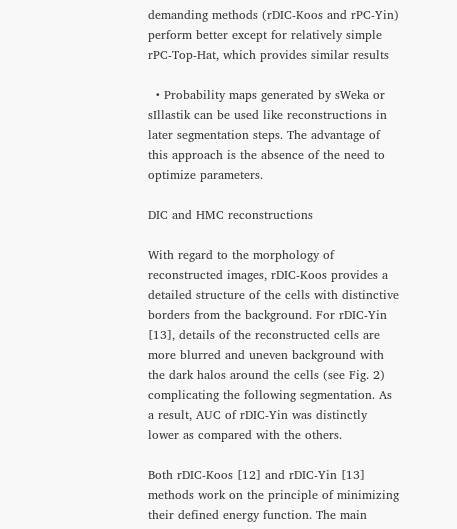demanding methods (rDIC-Koos and rPC-Yin) perform better except for relatively simple rPC-Top-Hat, which provides similar results

  • Probability maps generated by sWeka or sIllastik can be used like reconstructions in later segmentation steps. The advantage of this approach is the absence of the need to optimize parameters.

DIC and HMC reconstructions

With regard to the morphology of reconstructed images, rDIC-Koos provides a detailed structure of the cells with distinctive borders from the background. For rDIC-Yin [13], details of the reconstructed cells are more blurred and uneven background with the dark halos around the cells (see Fig. 2) complicating the following segmentation. As a result, AUC of rDIC-Yin was distinctly lower as compared with the others.

Both rDIC-Koos [12] and rDIC-Yin [13] methods work on the principle of minimizing their defined energy function. The main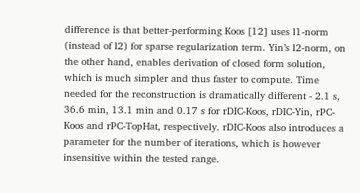difference is that better-performing Koos [12] uses l1-norm (instead of l2) for sparse regularization term. Yin’s l2-norm, on the other hand, enables derivation of closed form solution, which is much simpler and thus faster to compute. Time needed for the reconstruction is dramatically different - 2.1 s, 36.6 min, 13.1 min and 0.17 s for rDIC-Koos, rDIC-Yin, rPC-Koos and rPC-TopHat, respectively. rDIC-Koos also introduces a parameter for the number of iterations, which is however insensitive within the tested range.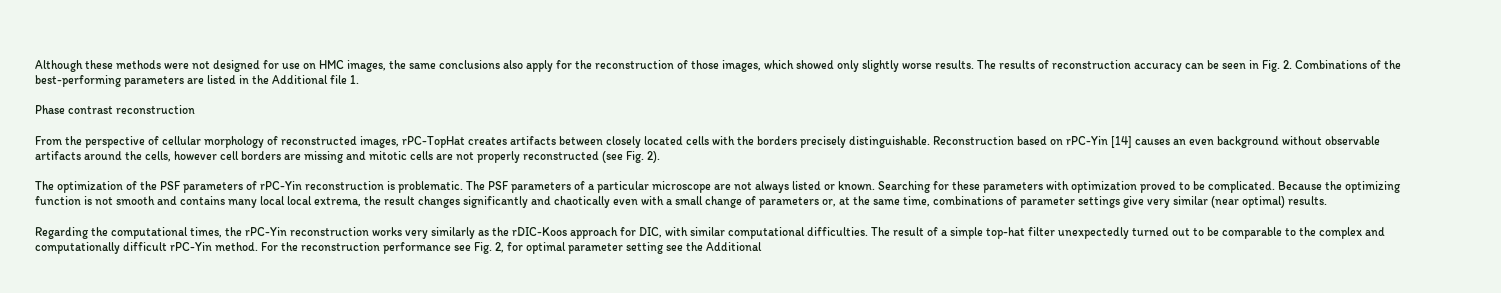Although these methods were not designed for use on HMC images, the same conclusions also apply for the reconstruction of those images, which showed only slightly worse results. The results of reconstruction accuracy can be seen in Fig. 2. Combinations of the best-performing parameters are listed in the Additional file 1.

Phase contrast reconstruction

From the perspective of cellular morphology of reconstructed images, rPC-TopHat creates artifacts between closely located cells with the borders precisely distinguishable. Reconstruction based on rPC-Yin [14] causes an even background without observable artifacts around the cells, however cell borders are missing and mitotic cells are not properly reconstructed (see Fig. 2).

The optimization of the PSF parameters of rPC-Yin reconstruction is problematic. The PSF parameters of a particular microscope are not always listed or known. Searching for these parameters with optimization proved to be complicated. Because the optimizing function is not smooth and contains many local local extrema, the result changes significantly and chaotically even with a small change of parameters or, at the same time, combinations of parameter settings give very similar (near optimal) results.

Regarding the computational times, the rPC-Yin reconstruction works very similarly as the rDIC-Koos approach for DIC, with similar computational difficulties. The result of a simple top-hat filter unexpectedly turned out to be comparable to the complex and computationally difficult rPC-Yin method. For the reconstruction performance see Fig. 2, for optimal parameter setting see the Additional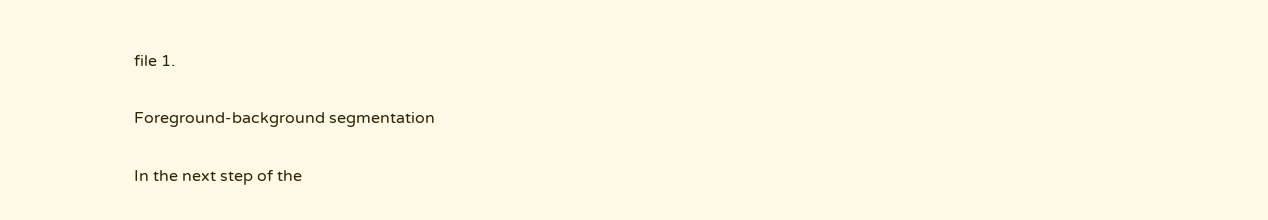file 1.

Foreground-background segmentation

In the next step of the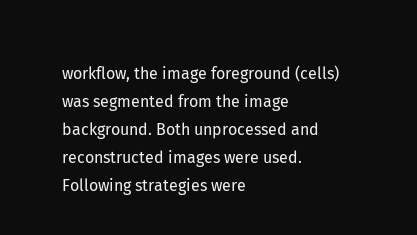workflow, the image foreground (cells) was segmented from the image background. Both unprocessed and reconstructed images were used. Following strategies were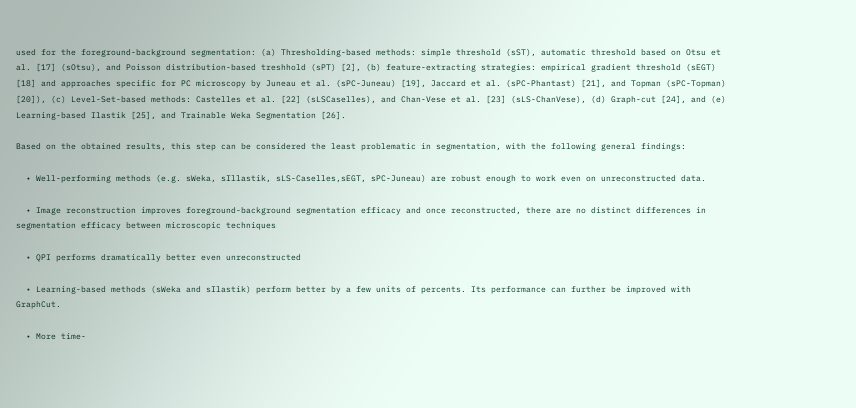used for the foreground-background segmentation: (a) Thresholding-based methods: simple threshold (sST), automatic threshold based on Otsu et al. [17] (sOtsu), and Poisson distribution-based treshhold (sPT) [2], (b) feature-extracting strategies: empirical gradient threshold (sEGT) [18] and approaches specific for PC microscopy by Juneau et al. (sPC-Juneau) [19], Jaccard et al. (sPC-Phantast) [21], and Topman (sPC-Topman) [20]), (c) Level-Set-based methods: Castelles et al. [22] (sLSCaselles), and Chan-Vese et al. [23] (sLS-ChanVese), (d) Graph-cut [24], and (e) Learning-based Ilastik [25], and Trainable Weka Segmentation [26].

Based on the obtained results, this step can be considered the least problematic in segmentation, with the following general findings:

  • Well-performing methods (e.g. sWeka, sIllastik, sLS-Caselles,sEGT, sPC-Juneau) are robust enough to work even on unreconstructed data.

  • Image reconstruction improves foreground-background segmentation efficacy and once reconstructed, there are no distinct differences in segmentation efficacy between microscopic techniques

  • QPI performs dramatically better even unreconstructed

  • Learning-based methods (sWeka and sIlastik) perform better by a few units of percents. Its performance can further be improved with GraphCut.

  • More time-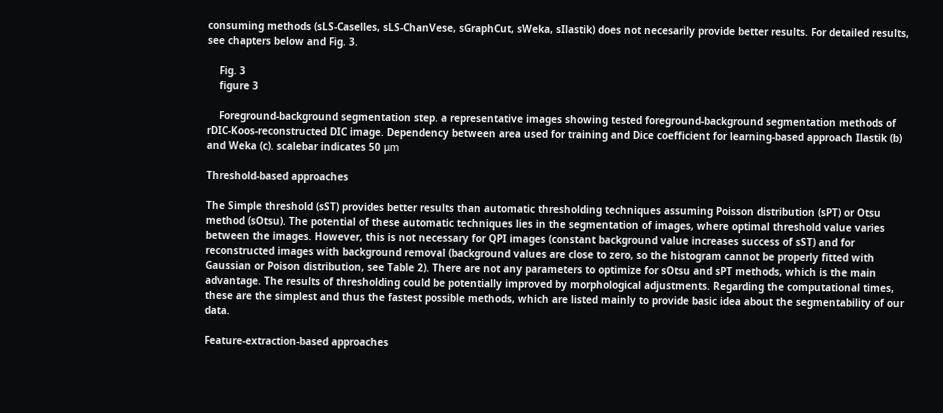consuming methods (sLS-Caselles, sLS-ChanVese, sGraphCut, sWeka, sIlastik) does not necesarily provide better results. For detailed results, see chapters below and Fig. 3.

    Fig. 3
    figure 3

    Foreground-background segmentation step. a representative images showing tested foreground-background segmentation methods of rDIC-Koos-reconstructed DIC image. Dependency between area used for training and Dice coefficient for learning-based approach Ilastik (b) and Weka (c). scalebar indicates 50 μm

Threshold-based approaches

The Simple threshold (sST) provides better results than automatic thresholding techniques assuming Poisson distribution (sPT) or Otsu method (sOtsu). The potential of these automatic techniques lies in the segmentation of images, where optimal threshold value varies between the images. However, this is not necessary for QPI images (constant background value increases success of sST) and for reconstructed images with background removal (background values are close to zero, so the histogram cannot be properly fitted with Gaussian or Poison distribution, see Table 2). There are not any parameters to optimize for sOtsu and sPT methods, which is the main advantage. The results of thresholding could be potentially improved by morphological adjustments. Regarding the computational times, these are the simplest and thus the fastest possible methods, which are listed mainly to provide basic idea about the segmentability of our data.

Feature-extraction-based approaches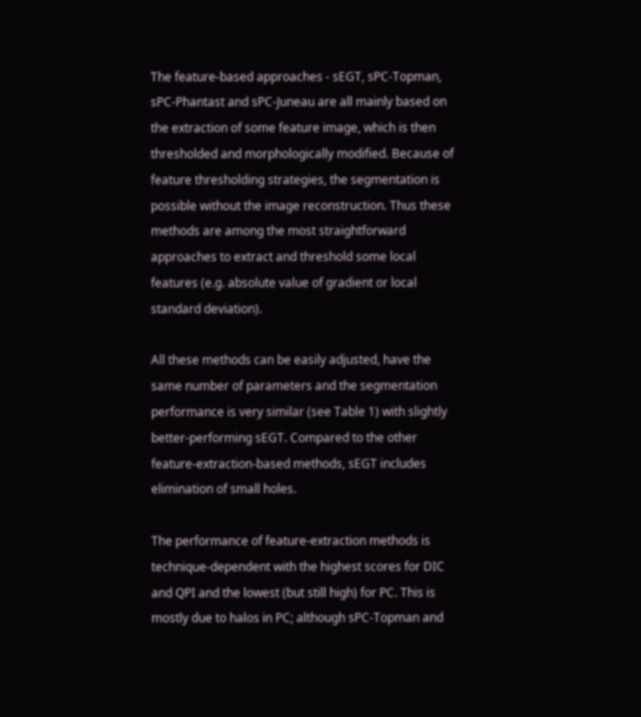The feature-based approaches - sEGT, sPC-Topman, sPC-Phantast and sPC-Juneau are all mainly based on the extraction of some feature image, which is then thresholded and morphologically modified. Because of feature thresholding strategies, the segmentation is possible without the image reconstruction. Thus these methods are among the most straightforward approaches to extract and threshold some local features (e.g. absolute value of gradient or local standard deviation).

All these methods can be easily adjusted, have the same number of parameters and the segmentation performance is very similar (see Table 1) with slightly better-performing sEGT. Compared to the other feature-extraction-based methods, sEGT includes elimination of small holes.

The performance of feature-extraction methods is technique-dependent with the highest scores for DIC and QPI and the lowest (but still high) for PC. This is mostly due to halos in PC; although sPC-Topman and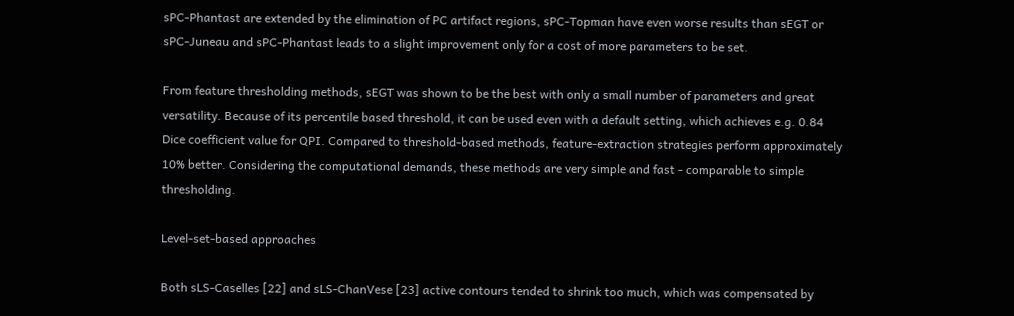sPC-Phantast are extended by the elimination of PC artifact regions, sPC-Topman have even worse results than sEGT or sPC-Juneau and sPC-Phantast leads to a slight improvement only for a cost of more parameters to be set.

From feature thresholding methods, sEGT was shown to be the best with only a small number of parameters and great versatility. Because of its percentile based threshold, it can be used even with a default setting, which achieves e.g. 0.84 Dice coefficient value for QPI. Compared to threshold-based methods, feature-extraction strategies perform approximately 10% better. Considering the computational demands, these methods are very simple and fast - comparable to simple thresholding.

Level-set-based approaches

Both sLS-Caselles [22] and sLS-ChanVese [23] active contours tended to shrink too much, which was compensated by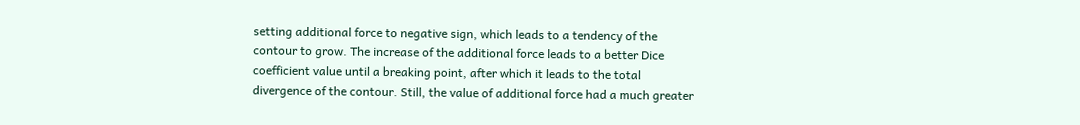setting additional force to negative sign, which leads to a tendency of the contour to grow. The increase of the additional force leads to a better Dice coefficient value until a breaking point, after which it leads to the total divergence of the contour. Still, the value of additional force had a much greater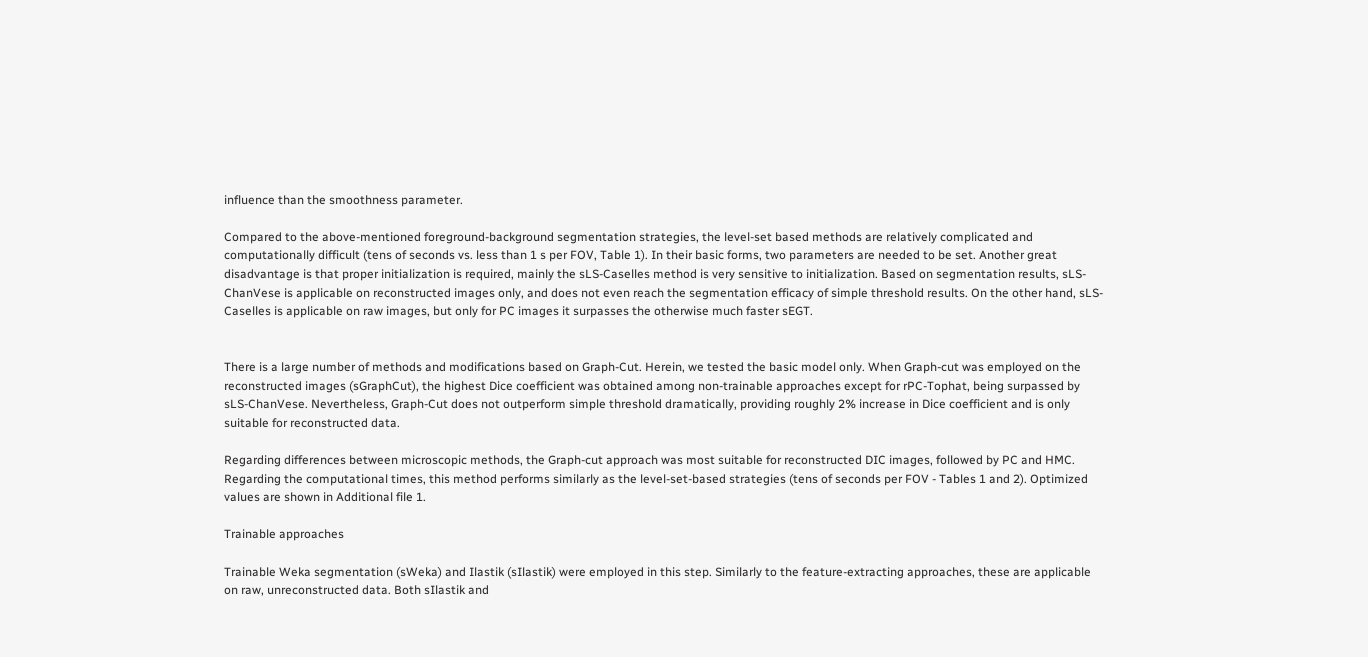influence than the smoothness parameter.

Compared to the above-mentioned foreground-background segmentation strategies, the level-set based methods are relatively complicated and computationally difficult (tens of seconds vs. less than 1 s per FOV, Table 1). In their basic forms, two parameters are needed to be set. Another great disadvantage is that proper initialization is required, mainly the sLS-Caselles method is very sensitive to initialization. Based on segmentation results, sLS-ChanVese is applicable on reconstructed images only, and does not even reach the segmentation efficacy of simple threshold results. On the other hand, sLS-Caselles is applicable on raw images, but only for PC images it surpasses the otherwise much faster sEGT.


There is a large number of methods and modifications based on Graph-Cut. Herein, we tested the basic model only. When Graph-cut was employed on the reconstructed images (sGraphCut), the highest Dice coefficient was obtained among non-trainable approaches except for rPC-Tophat, being surpassed by sLS-ChanVese. Nevertheless, Graph-Cut does not outperform simple threshold dramatically, providing roughly 2% increase in Dice coefficient and is only suitable for reconstructed data.

Regarding differences between microscopic methods, the Graph-cut approach was most suitable for reconstructed DIC images, followed by PC and HMC. Regarding the computational times, this method performs similarly as the level-set-based strategies (tens of seconds per FOV - Tables 1 and 2). Optimized values are shown in Additional file 1.

Trainable approaches

Trainable Weka segmentation (sWeka) and Ilastik (sIlastik) were employed in this step. Similarly to the feature-extracting approaches, these are applicable on raw, unreconstructed data. Both sIlastik and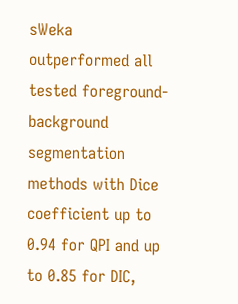sWeka outperformed all tested foreground-background segmentation methods with Dice coefficient up to 0.94 for QPI and up to 0.85 for DIC,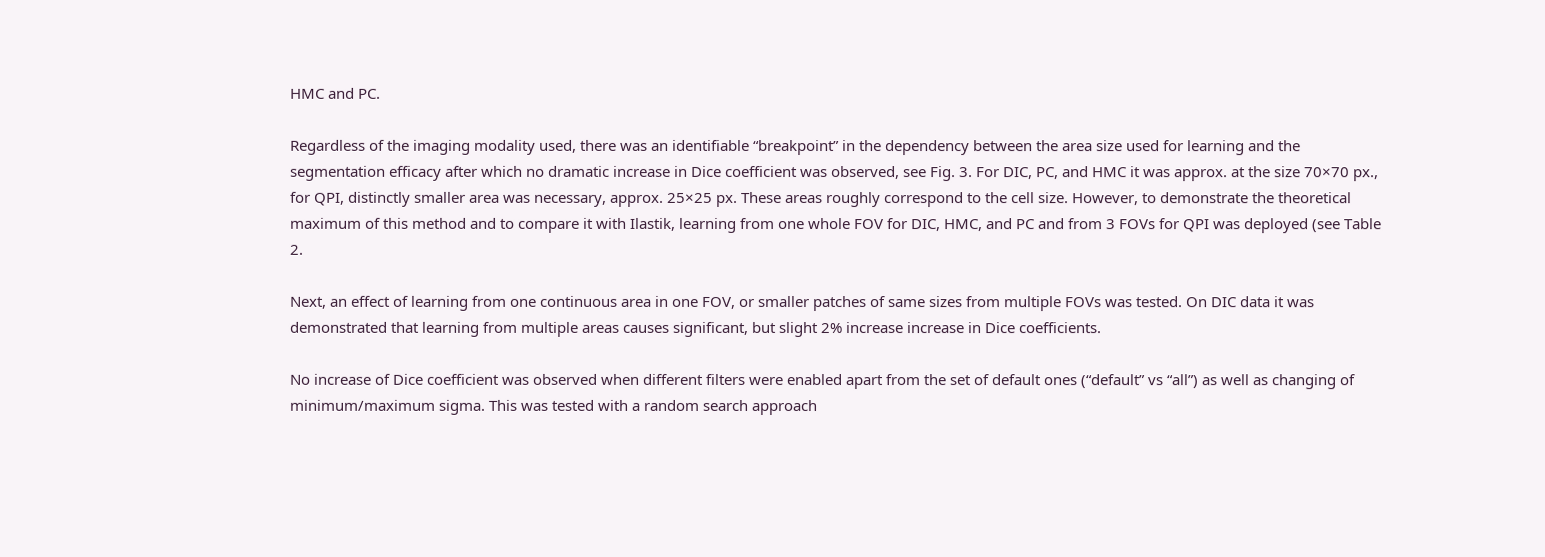HMC and PC.

Regardless of the imaging modality used, there was an identifiable “breakpoint” in the dependency between the area size used for learning and the segmentation efficacy after which no dramatic increase in Dice coefficient was observed, see Fig. 3. For DIC, PC, and HMC it was approx. at the size 70×70 px., for QPI, distinctly smaller area was necessary, approx. 25×25 px. These areas roughly correspond to the cell size. However, to demonstrate the theoretical maximum of this method and to compare it with Ilastik, learning from one whole FOV for DIC, HMC, and PC and from 3 FOVs for QPI was deployed (see Table 2.

Next, an effect of learning from one continuous area in one FOV, or smaller patches of same sizes from multiple FOVs was tested. On DIC data it was demonstrated that learning from multiple areas causes significant, but slight 2% increase increase in Dice coefficients.

No increase of Dice coefficient was observed when different filters were enabled apart from the set of default ones (“default” vs “all”) as well as changing of minimum/maximum sigma. This was tested with a random search approach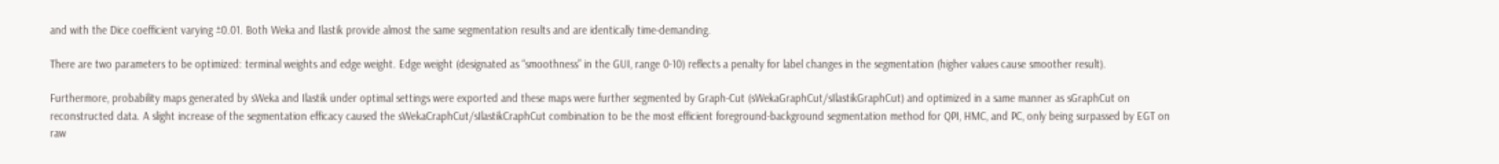and with the Dice coefficient varying ±0.01. Both Weka and Ilastik provide almost the same segmentation results and are identically time-demanding.

There are two parameters to be optimized: terminal weights and edge weight. Edge weight (designated as “smoothness” in the GUI, range 0-10) reflects a penalty for label changes in the segmentation (higher values cause smoother result).

Furthermore, probability maps generated by sWeka and Ilastik under optimal settings were exported and these maps were further segmented by Graph-Cut (sWekaGraphCut/sIlastikGraphCut) and optimized in a same manner as sGraphCut on reconstructed data. A slight increase of the segmentation efficacy caused the sWekaCraphCut/sIlastikCraphCut combination to be the most efficient foreground-background segmentation method for QPI, HMC, and PC, only being surpassed by EGT on raw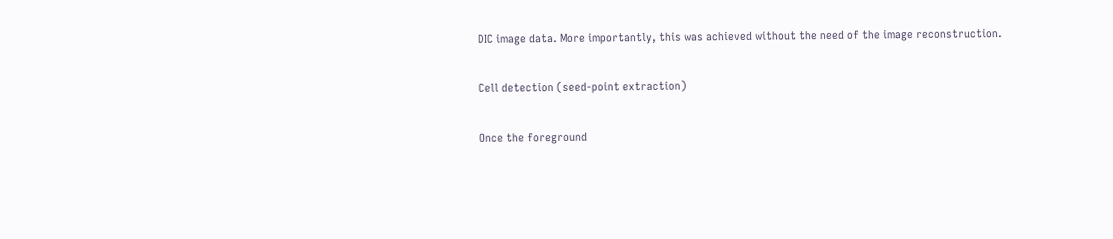DIC image data. More importantly, this was achieved without the need of the image reconstruction.

Cell detection (seed-point extraction)

Once the foreground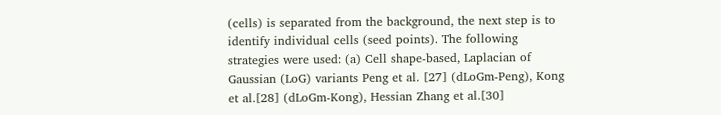(cells) is separated from the background, the next step is to identify individual cells (seed points). The following strategies were used: (a) Cell shape-based, Laplacian of Gaussian (LoG) variants Peng et al. [27] (dLoGm-Peng), Kong et al.[28] (dLoGm-Kong), Hessian Zhang et al.[30]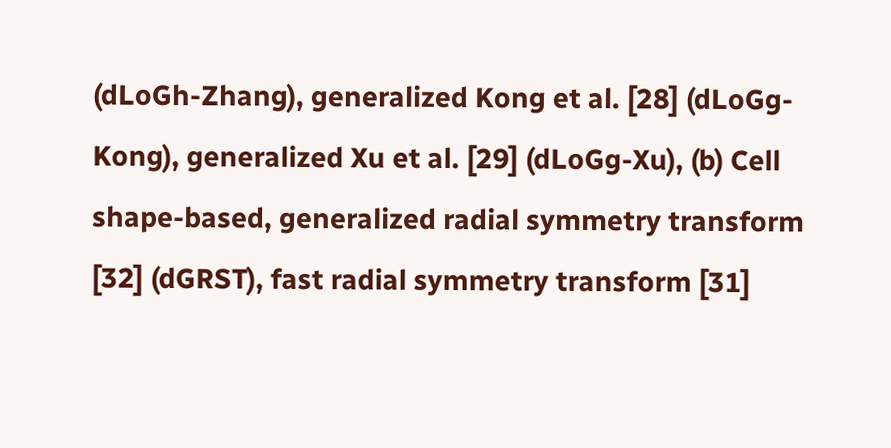(dLoGh-Zhang), generalized Kong et al. [28] (dLoGg-Kong), generalized Xu et al. [29] (dLoGg-Xu), (b) Cell shape-based, generalized radial symmetry transform [32] (dGRST), fast radial symmetry transform [31]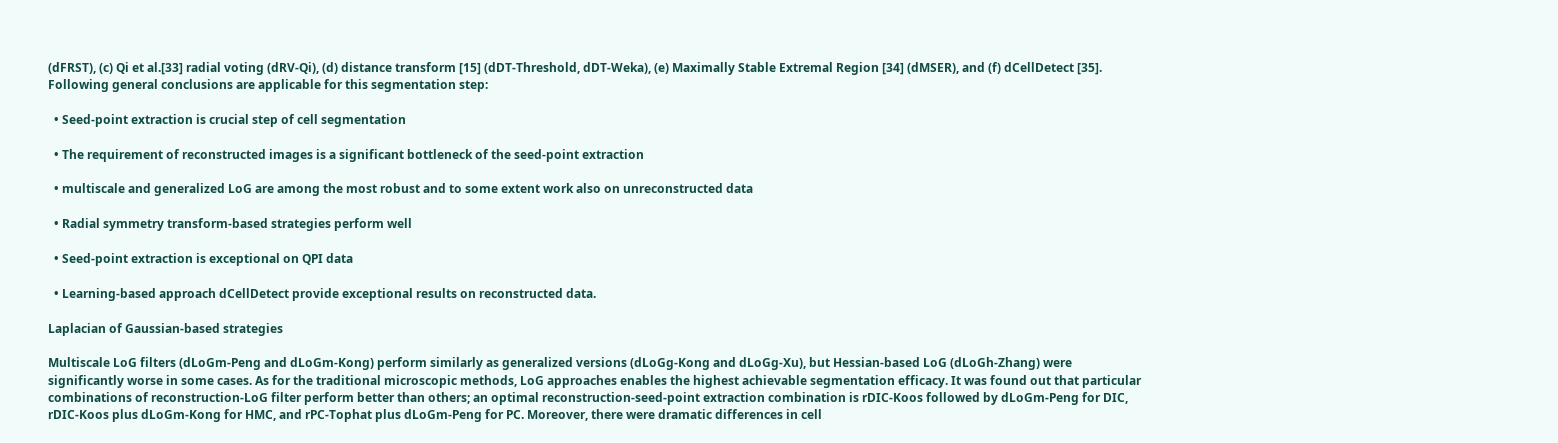(dFRST), (c) Qi et al.[33] radial voting (dRV-Qi), (d) distance transform [15] (dDT-Threshold, dDT-Weka), (e) Maximally Stable Extremal Region [34] (dMSER), and (f) dCellDetect [35]. Following general conclusions are applicable for this segmentation step:

  • Seed-point extraction is crucial step of cell segmentation

  • The requirement of reconstructed images is a significant bottleneck of the seed-point extraction

  • multiscale and generalized LoG are among the most robust and to some extent work also on unreconstructed data

  • Radial symmetry transform-based strategies perform well

  • Seed-point extraction is exceptional on QPI data

  • Learning-based approach dCellDetect provide exceptional results on reconstructed data.

Laplacian of Gaussian-based strategies

Multiscale LoG filters (dLoGm-Peng and dLoGm-Kong) perform similarly as generalized versions (dLoGg-Kong and dLoGg-Xu), but Hessian-based LoG (dLoGh-Zhang) were significantly worse in some cases. As for the traditional microscopic methods, LoG approaches enables the highest achievable segmentation efficacy. It was found out that particular combinations of reconstruction-LoG filter perform better than others; an optimal reconstruction-seed-point extraction combination is rDIC-Koos followed by dLoGm-Peng for DIC, rDIC-Koos plus dLoGm-Kong for HMC, and rPC-Tophat plus dLoGm-Peng for PC. Moreover, there were dramatic differences in cell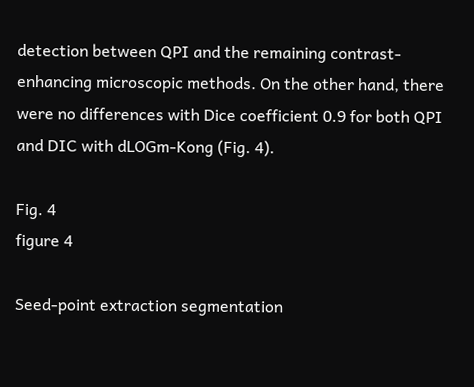detection between QPI and the remaining contrast-enhancing microscopic methods. On the other hand, there were no differences with Dice coefficient 0.9 for both QPI and DIC with dLOGm-Kong (Fig. 4).

Fig. 4
figure 4

Seed-point extraction segmentation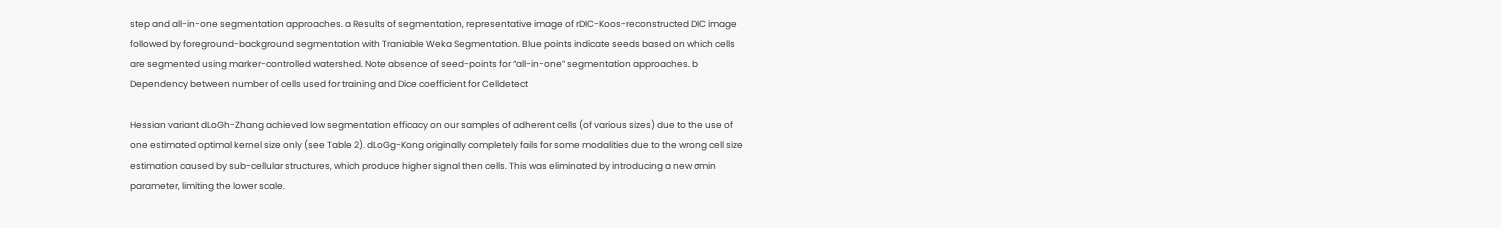step and all-in-one segmentation approaches. a Results of segmentation, representative image of rDIC-Koos-reconstructed DIC image followed by foreground-background segmentation with Traniable Weka Segmentation. Blue points indicate seeds based on which cells are segmented using marker-controlled watershed. Note absence of seed-points for “all-in-one” segmentation approaches. b Dependency between number of cells used for training and Dice coefficient for Celldetect

Hessian variant dLoGh-Zhang achieved low segmentation efficacy on our samples of adherent cells (of various sizes) due to the use of one estimated optimal kernel size only (see Table 2). dLoGg-Kong originally completely fails for some modalities due to the wrong cell size estimation caused by sub-cellular structures, which produce higher signal then cells. This was eliminated by introducing a new σmin parameter, limiting the lower scale.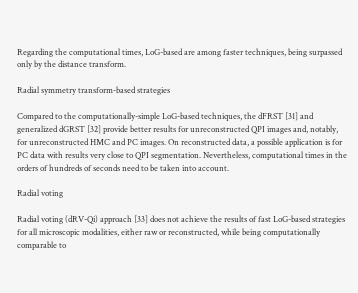Regarding the computational times, LoG-based are among faster techniques, being surpassed only by the distance transform.

Radial symmetry transform-based strategies

Compared to the computationally-simple LoG-based techniques, the dFRST [31] and generalized dGRST [32] provide better results for unreconstructed QPI images and, notably, for unreconstructed HMC and PC images. On reconstructed data, a possible application is for PC data with results very close to QPI segmentation. Nevertheless, computational times in the orders of hundreds of seconds need to be taken into account.

Radial voting

Radial voting (dRV-Qi) approach [33] does not achieve the results of fast LoG-based strategies for all microscopic modalities, either raw or reconstructed, while being computationally comparable to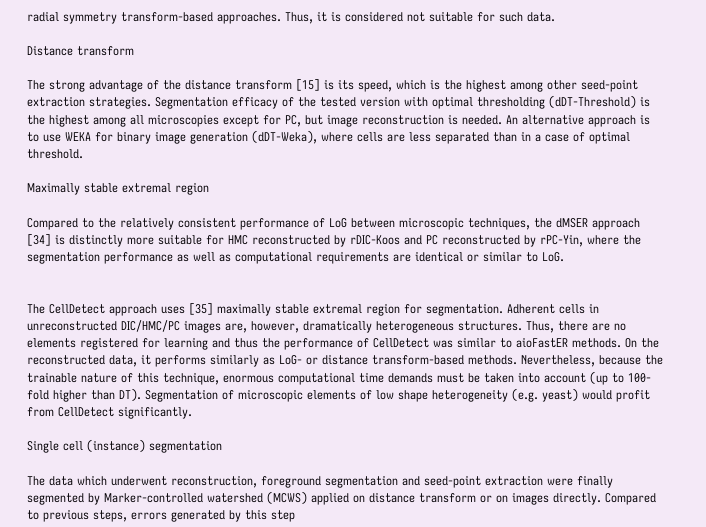radial symmetry transform-based approaches. Thus, it is considered not suitable for such data.

Distance transform

The strong advantage of the distance transform [15] is its speed, which is the highest among other seed-point extraction strategies. Segmentation efficacy of the tested version with optimal thresholding (dDT-Threshold) is the highest among all microscopies except for PC, but image reconstruction is needed. An alternative approach is to use WEKA for binary image generation (dDT-Weka), where cells are less separated than in a case of optimal threshold.

Maximally stable extremal region

Compared to the relatively consistent performance of LoG between microscopic techniques, the dMSER approach [34] is distinctly more suitable for HMC reconstructed by rDIC-Koos and PC reconstructed by rPC-Yin, where the segmentation performance as well as computational requirements are identical or similar to LoG.


The CellDetect approach uses [35] maximally stable extremal region for segmentation. Adherent cells in unreconstructed DIC/HMC/PC images are, however, dramatically heterogeneous structures. Thus, there are no elements registered for learning and thus the performance of CellDetect was similar to aioFastER methods. On the reconstructed data, it performs similarly as LoG- or distance transform-based methods. Nevertheless, because the trainable nature of this technique, enormous computational time demands must be taken into account (up to 100-fold higher than DT). Segmentation of microscopic elements of low shape heterogeneity (e.g. yeast) would profit from CellDetect significantly.

Single cell (instance) segmentation

The data which underwent reconstruction, foreground segmentation and seed-point extraction were finally segmented by Marker-controlled watershed (MCWS) applied on distance transform or on images directly. Compared to previous steps, errors generated by this step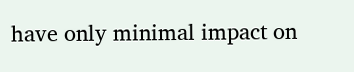have only minimal impact on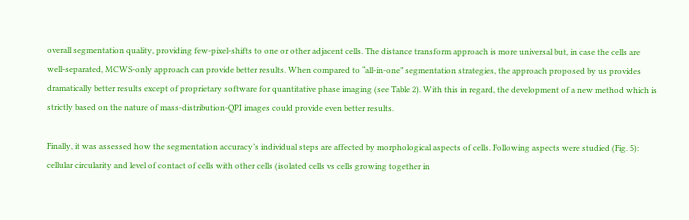overall segmentation quality, providing few-pixel-shifts to one or other adjacent cells. The distance transform approach is more universal but, in case the cells are well-separated, MCWS-only approach can provide better results. When compared to “all-in-one” segmentation strategies, the approach proposed by us provides dramatically better results except of proprietary software for quantitative phase imaging (see Table 2). With this in regard, the development of a new method which is strictly based on the nature of mass-distribution-QPI images could provide even better results.

Finally, it was assessed how the segmentation accuracy’s individual steps are affected by morphological aspects of cells. Following aspects were studied (Fig. 5): cellular circularity and level of contact of cells with other cells (isolated cells vs cells growing together in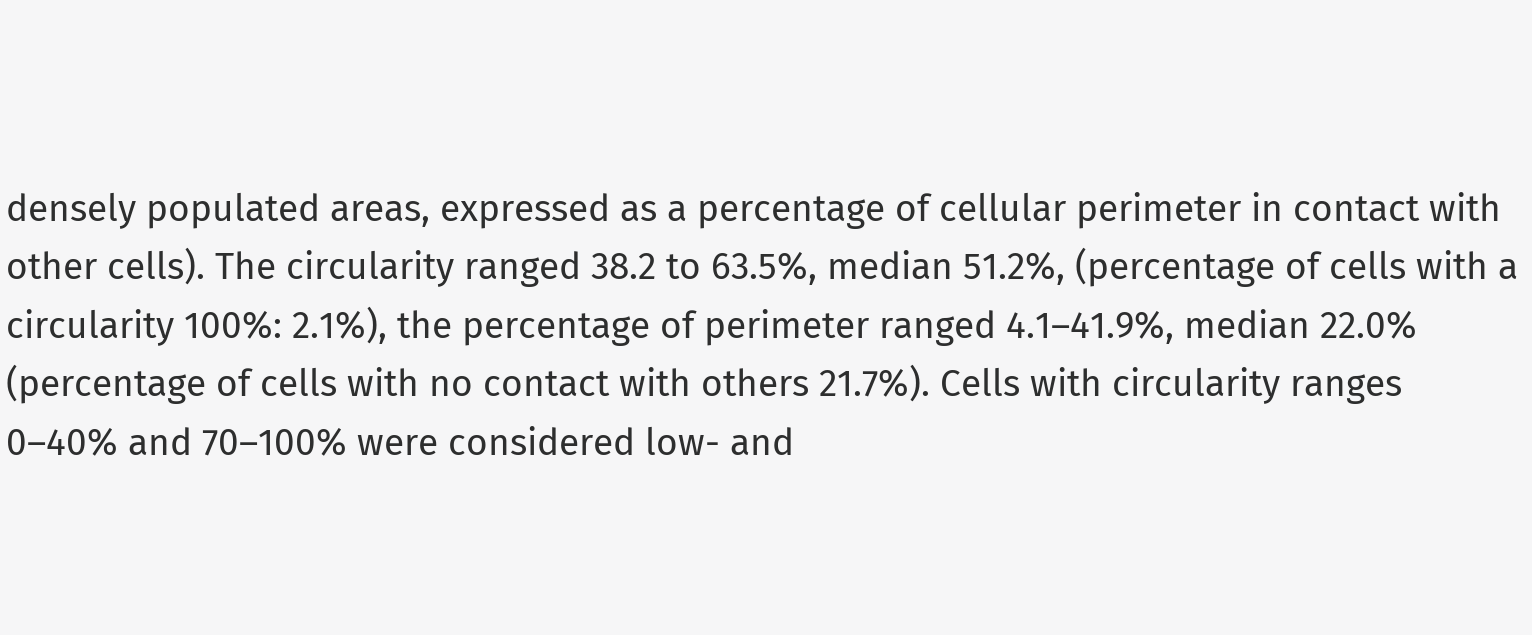densely populated areas, expressed as a percentage of cellular perimeter in contact with other cells). The circularity ranged 38.2 to 63.5%, median 51.2%, (percentage of cells with a circularity 100%: 2.1%), the percentage of perimeter ranged 4.1–41.9%, median 22.0% (percentage of cells with no contact with others 21.7%). Cells with circularity ranges 0–40% and 70–100% were considered low- and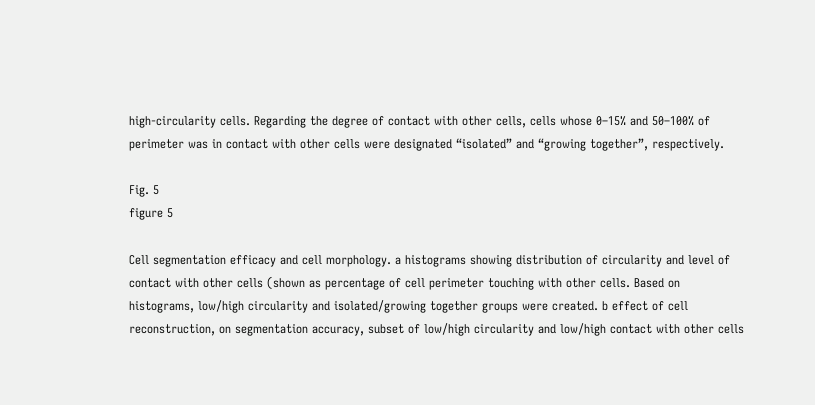high-circularity cells. Regarding the degree of contact with other cells, cells whose 0–15% and 50–100% of perimeter was in contact with other cells were designated “isolated” and “growing together”, respectively.

Fig. 5
figure 5

Cell segmentation efficacy and cell morphology. a histograms showing distribution of circularity and level of contact with other cells (shown as percentage of cell perimeter touching with other cells. Based on histograms, low/high circularity and isolated/growing together groups were created. b effect of cell reconstruction, on segmentation accuracy, subset of low/high circularity and low/high contact with other cells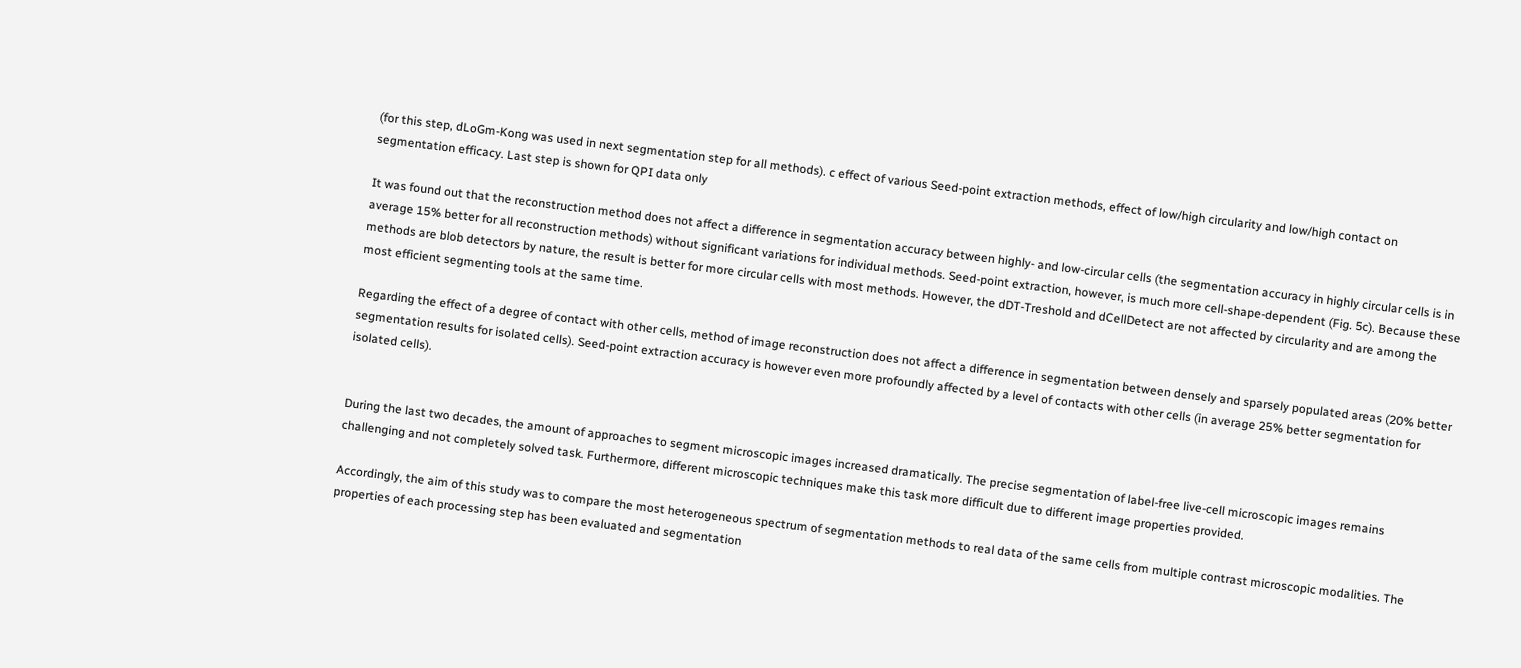(for this step, dLoGm-Kong was used in next segmentation step for all methods). c effect of various Seed-point extraction methods, effect of low/high circularity and low/high contact on segmentation efficacy. Last step is shown for QPI data only

It was found out that the reconstruction method does not affect a difference in segmentation accuracy between highly- and low-circular cells (the segmentation accuracy in highly circular cells is in average 15% better for all reconstruction methods) without significant variations for individual methods. Seed-point extraction, however, is much more cell-shape-dependent (Fig. 5c). Because these methods are blob detectors by nature, the result is better for more circular cells with most methods. However, the dDT-Treshold and dCellDetect are not affected by circularity and are among the most efficient segmenting tools at the same time.

Regarding the effect of a degree of contact with other cells, method of image reconstruction does not affect a difference in segmentation between densely and sparsely populated areas (20% better segmentation results for isolated cells). Seed-point extraction accuracy is however even more profoundly affected by a level of contacts with other cells (in average 25% better segmentation for isolated cells).


During the last two decades, the amount of approaches to segment microscopic images increased dramatically. The precise segmentation of label-free live-cell microscopic images remains challenging and not completely solved task. Furthermore, different microscopic techniques make this task more difficult due to different image properties provided.

Accordingly, the aim of this study was to compare the most heterogeneous spectrum of segmentation methods to real data of the same cells from multiple contrast microscopic modalities. The properties of each processing step has been evaluated and segmentation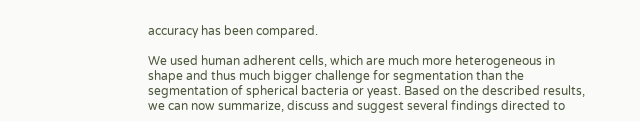accuracy has been compared.

We used human adherent cells, which are much more heterogeneous in shape and thus much bigger challenge for segmentation than the segmentation of spherical bacteria or yeast. Based on the described results, we can now summarize, discuss and suggest several findings directed to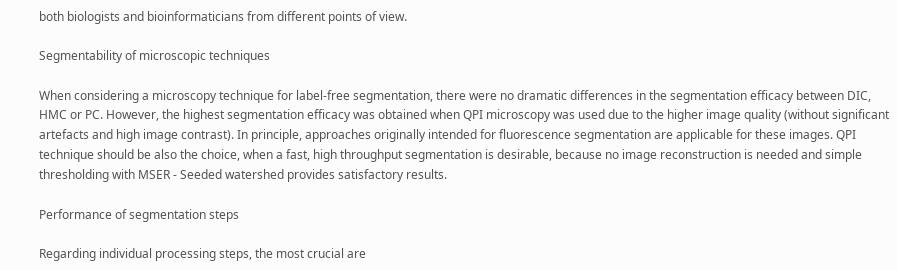both biologists and bioinformaticians from different points of view.

Segmentability of microscopic techniques

When considering a microscopy technique for label-free segmentation, there were no dramatic differences in the segmentation efficacy between DIC, HMC or PC. However, the highest segmentation efficacy was obtained when QPI microscopy was used due to the higher image quality (without significant artefacts and high image contrast). In principle, approaches originally intended for fluorescence segmentation are applicable for these images. QPI technique should be also the choice, when a fast, high throughput segmentation is desirable, because no image reconstruction is needed and simple thresholding with MSER - Seeded watershed provides satisfactory results.

Performance of segmentation steps

Regarding individual processing steps, the most crucial are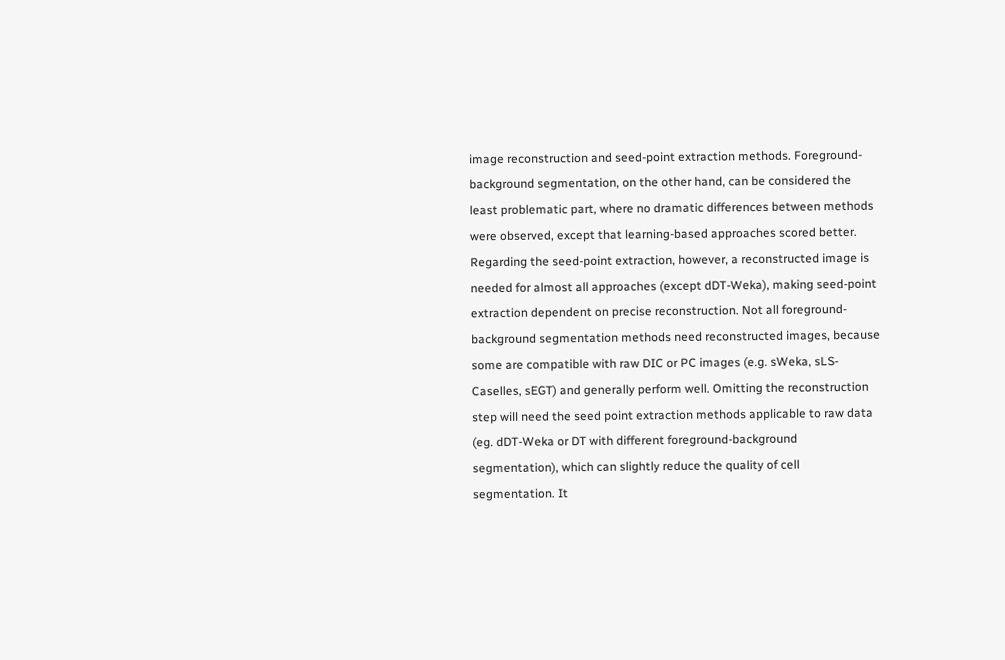image reconstruction and seed-point extraction methods. Foreground-background segmentation, on the other hand, can be considered the least problematic part, where no dramatic differences between methods were observed, except that learning-based approaches scored better. Regarding the seed-point extraction, however, a reconstructed image is needed for almost all approaches (except dDT-Weka), making seed-point extraction dependent on precise reconstruction. Not all foreground-background segmentation methods need reconstructed images, because some are compatible with raw DIC or PC images (e.g. sWeka, sLS-Caselles, sEGT) and generally perform well. Omitting the reconstruction step will need the seed point extraction methods applicable to raw data (eg. dDT-Weka or DT with different foreground-background segmentation), which can slightly reduce the quality of cell segmentation. It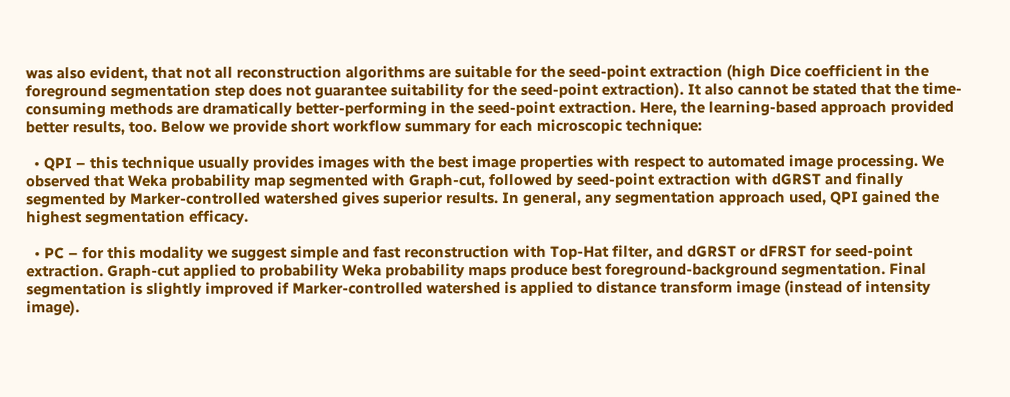was also evident, that not all reconstruction algorithms are suitable for the seed-point extraction (high Dice coefficient in the foreground segmentation step does not guarantee suitability for the seed-point extraction). It also cannot be stated that the time-consuming methods are dramatically better-performing in the seed-point extraction. Here, the learning-based approach provided better results, too. Below we provide short workflow summary for each microscopic technique:

  • QPI – this technique usually provides images with the best image properties with respect to automated image processing. We observed that Weka probability map segmented with Graph-cut, followed by seed-point extraction with dGRST and finally segmented by Marker-controlled watershed gives superior results. In general, any segmentation approach used, QPI gained the highest segmentation efficacy.

  • PC – for this modality we suggest simple and fast reconstruction with Top-Hat filter, and dGRST or dFRST for seed-point extraction. Graph-cut applied to probability Weka probability maps produce best foreground-background segmentation. Final segmentation is slightly improved if Marker-controlled watershed is applied to distance transform image (instead of intensity image).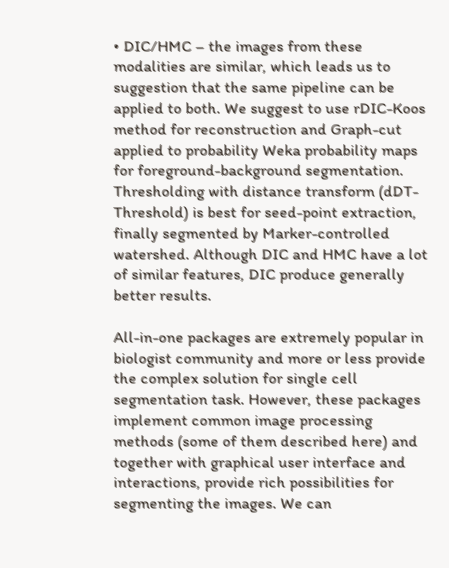• DIC/HMC – the images from these modalities are similar, which leads us to suggestion that the same pipeline can be applied to both. We suggest to use rDIC-Koos method for reconstruction and Graph-cut applied to probability Weka probability maps for foreground-background segmentation. Thresholding with distance transform (dDT-Threshold) is best for seed-point extraction, finally segmented by Marker-controlled watershed. Although DIC and HMC have a lot of similar features, DIC produce generally better results.

All-in-one packages are extremely popular in biologist community and more or less provide the complex solution for single cell segmentation task. However, these packages implement common image processing methods (some of them described here) and together with graphical user interface and interactions, provide rich possibilities for segmenting the images. We can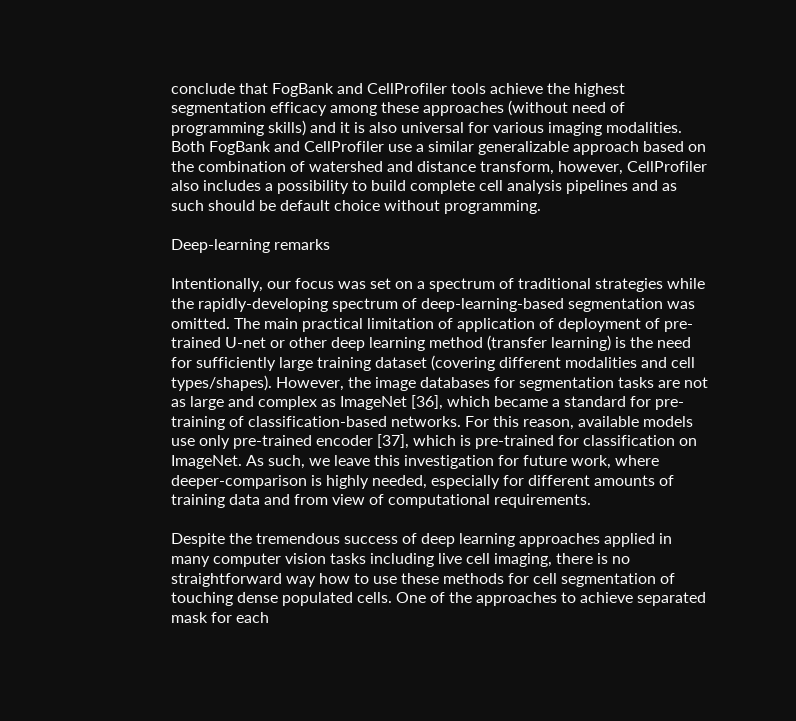conclude that FogBank and CellProfiler tools achieve the highest segmentation efficacy among these approaches (without need of programming skills) and it is also universal for various imaging modalities. Both FogBank and CellProfiler use a similar generalizable approach based on the combination of watershed and distance transform, however, CellProfiler also includes a possibility to build complete cell analysis pipelines and as such should be default choice without programming.

Deep-learning remarks

Intentionally, our focus was set on a spectrum of traditional strategies while the rapidly-developing spectrum of deep-learning-based segmentation was omitted. The main practical limitation of application of deployment of pre-trained U-net or other deep learning method (transfer learning) is the need for sufficiently large training dataset (covering different modalities and cell types/shapes). However, the image databases for segmentation tasks are not as large and complex as ImageNet [36], which became a standard for pre-training of classification-based networks. For this reason, available models use only pre-trained encoder [37], which is pre-trained for classification on ImageNet. As such, we leave this investigation for future work, where deeper-comparison is highly needed, especially for different amounts of training data and from view of computational requirements.

Despite the tremendous success of deep learning approaches applied in many computer vision tasks including live cell imaging, there is no straightforward way how to use these methods for cell segmentation of touching dense populated cells. One of the approaches to achieve separated mask for each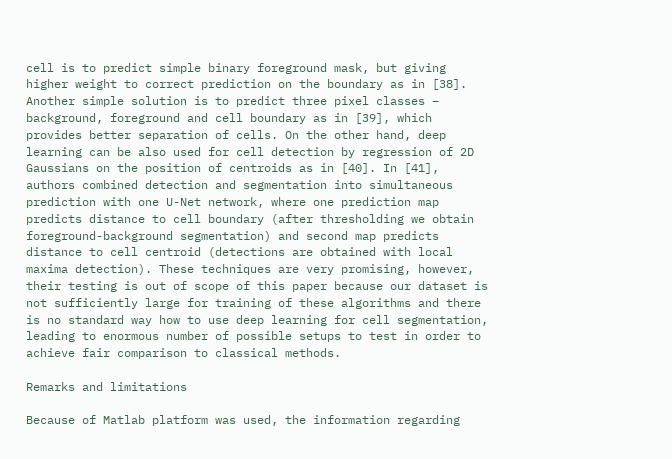cell is to predict simple binary foreground mask, but giving higher weight to correct prediction on the boundary as in [38]. Another simple solution is to predict three pixel classes – background, foreground and cell boundary as in [39], which provides better separation of cells. On the other hand, deep learning can be also used for cell detection by regression of 2D Gaussians on the position of centroids as in [40]. In [41], authors combined detection and segmentation into simultaneous prediction with one U-Net network, where one prediction map predicts distance to cell boundary (after thresholding we obtain foreground-background segmentation) and second map predicts distance to cell centroid (detections are obtained with local maxima detection). These techniques are very promising, however, their testing is out of scope of this paper because our dataset is not sufficiently large for training of these algorithms and there is no standard way how to use deep learning for cell segmentation, leading to enormous number of possible setups to test in order to achieve fair comparison to classical methods.

Remarks and limitations

Because of Matlab platform was used, the information regarding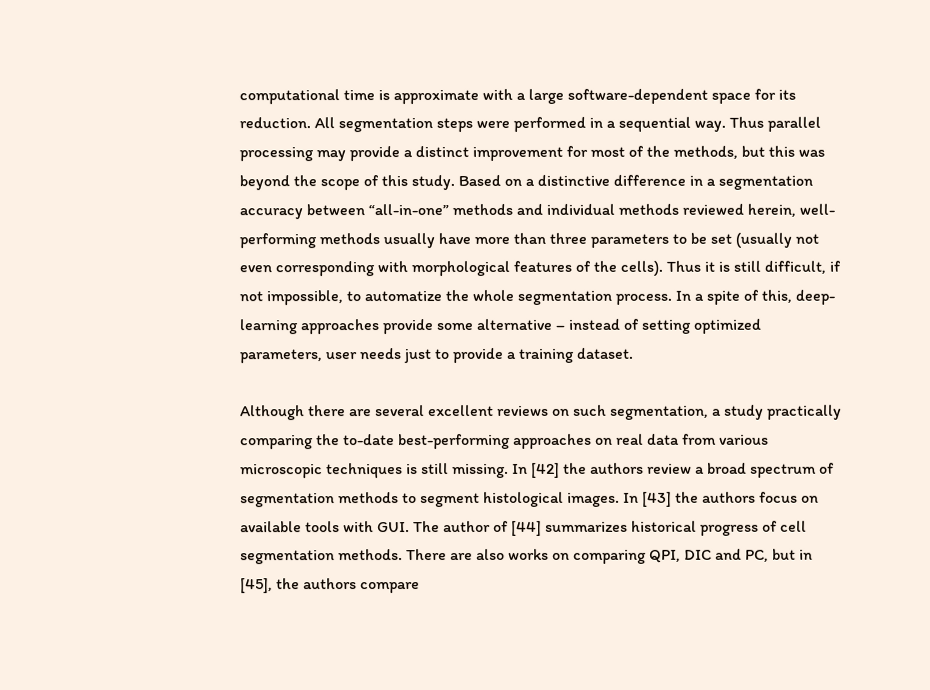computational time is approximate with a large software-dependent space for its reduction. All segmentation steps were performed in a sequential way. Thus parallel processing may provide a distinct improvement for most of the methods, but this was beyond the scope of this study. Based on a distinctive difference in a segmentation accuracy between “all-in-one” methods and individual methods reviewed herein, well-performing methods usually have more than three parameters to be set (usually not even corresponding with morphological features of the cells). Thus it is still difficult, if not impossible, to automatize the whole segmentation process. In a spite of this, deep-learning approaches provide some alternative – instead of setting optimized parameters, user needs just to provide a training dataset.

Although there are several excellent reviews on such segmentation, a study practically comparing the to-date best-performing approaches on real data from various microscopic techniques is still missing. In [42] the authors review a broad spectrum of segmentation methods to segment histological images. In [43] the authors focus on available tools with GUI. The author of [44] summarizes historical progress of cell segmentation methods. There are also works on comparing QPI, DIC and PC, but in [45], the authors compare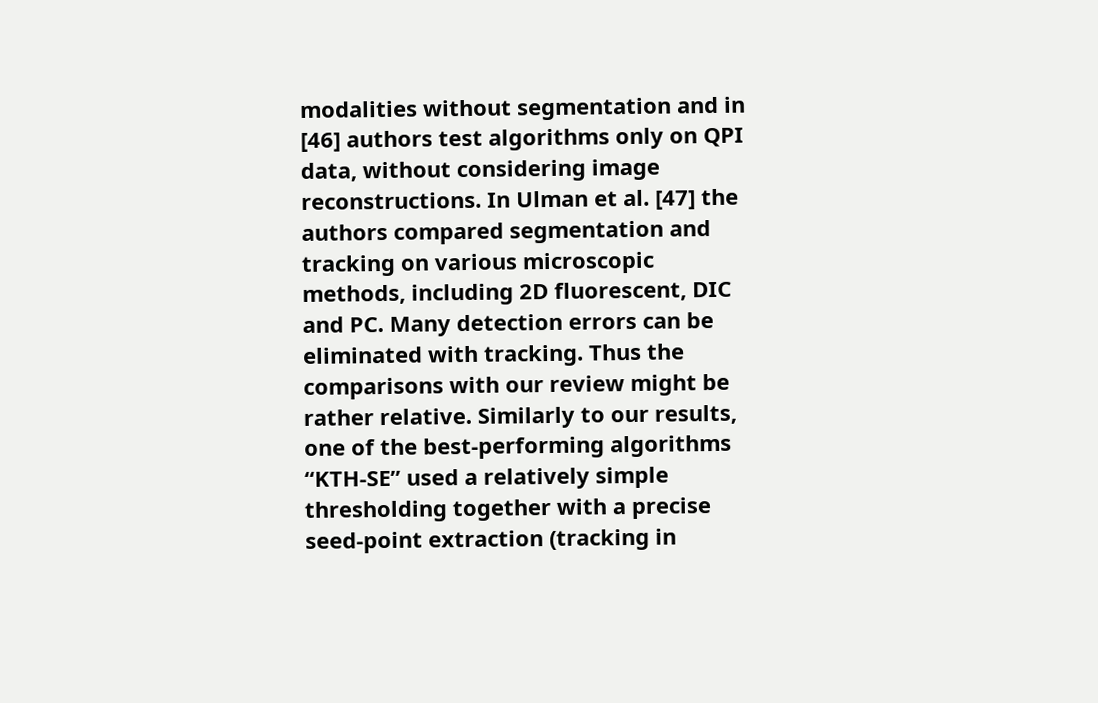modalities without segmentation and in [46] authors test algorithms only on QPI data, without considering image reconstructions. In Ulman et al. [47] the authors compared segmentation and tracking on various microscopic methods, including 2D fluorescent, DIC and PC. Many detection errors can be eliminated with tracking. Thus the comparisons with our review might be rather relative. Similarly to our results, one of the best-performing algorithms “KTH-SE” used a relatively simple thresholding together with a precise seed-point extraction (tracking in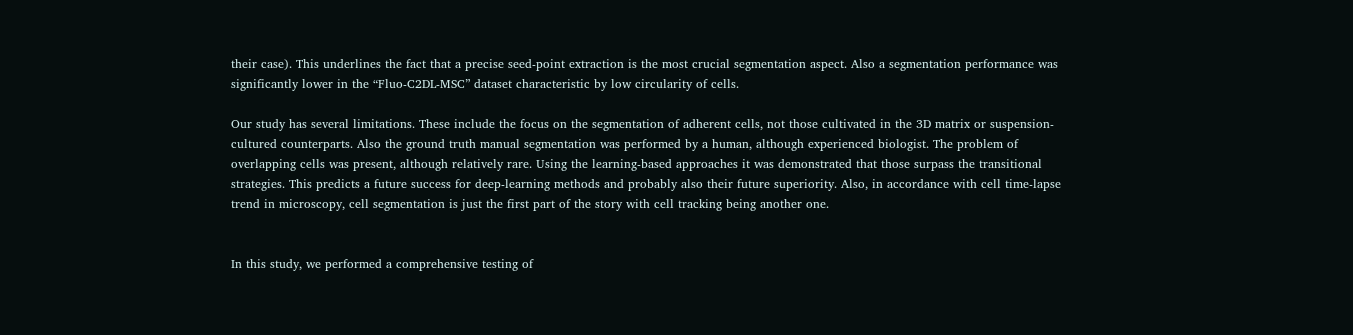their case). This underlines the fact that a precise seed-point extraction is the most crucial segmentation aspect. Also a segmentation performance was significantly lower in the “Fluo-C2DL-MSC” dataset characteristic by low circularity of cells.

Our study has several limitations. These include the focus on the segmentation of adherent cells, not those cultivated in the 3D matrix or suspension-cultured counterparts. Also the ground truth manual segmentation was performed by a human, although experienced biologist. The problem of overlapping cells was present, although relatively rare. Using the learning-based approaches it was demonstrated that those surpass the transitional strategies. This predicts a future success for deep-learning methods and probably also their future superiority. Also, in accordance with cell time-lapse trend in microscopy, cell segmentation is just the first part of the story with cell tracking being another one.


In this study, we performed a comprehensive testing of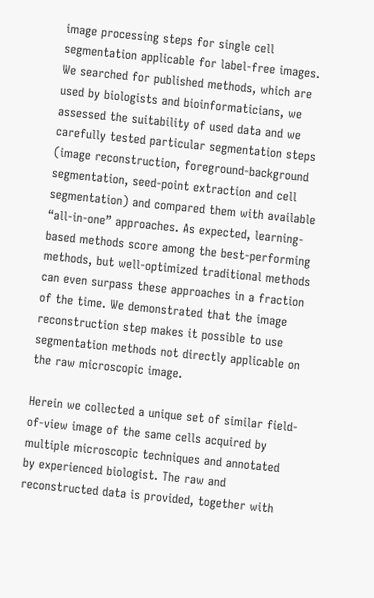image processing steps for single cell segmentation applicable for label-free images. We searched for published methods, which are used by biologists and bioinformaticians, we assessed the suitability of used data and we carefully tested particular segmentation steps (image reconstruction, foreground-background segmentation, seed-point extraction and cell segmentation) and compared them with available “all-in-one” approaches. As expected, learning-based methods score among the best-performing methods, but well-optimized traditional methods can even surpass these approaches in a fraction of the time. We demonstrated that the image reconstruction step makes it possible to use segmentation methods not directly applicable on the raw microscopic image.

Herein we collected a unique set of similar field-of-view image of the same cells acquired by multiple microscopic techniques and annotated by experienced biologist. The raw and reconstructed data is provided, together with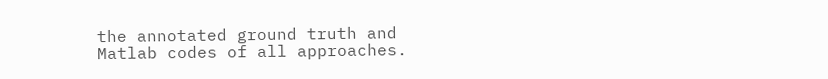the annotated ground truth and Matlab codes of all approaches.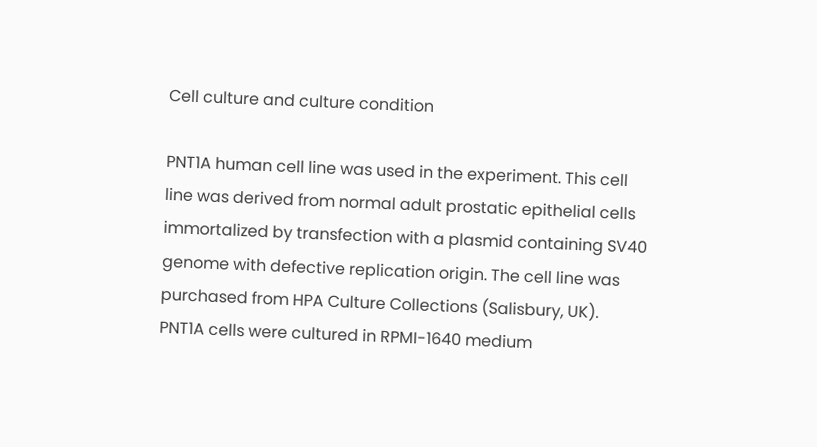Cell culture and culture condition

PNT1A human cell line was used in the experiment. This cell line was derived from normal adult prostatic epithelial cells immortalized by transfection with a plasmid containing SV40 genome with defective replication origin. The cell line was purchased from HPA Culture Collections (Salisbury, UK). PNT1A cells were cultured in RPMI-1640 medium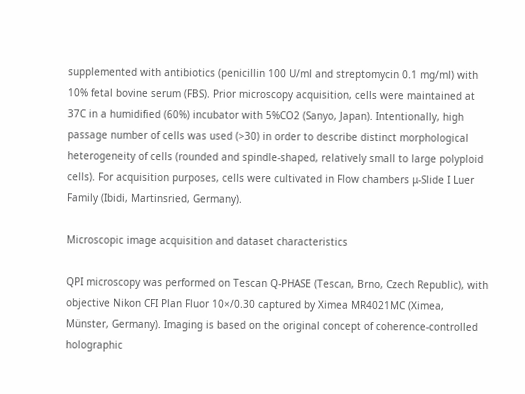supplemented with antibiotics (penicillin 100 U/ml and streptomycin 0.1 mg/ml) with 10% fetal bovine serum (FBS). Prior microscopy acquisition, cells were maintained at 37C in a humidified (60%) incubator with 5%CO2 (Sanyo, Japan). Intentionally, high passage number of cells was used (>30) in order to describe distinct morphological heterogeneity of cells (rounded and spindle-shaped, relatively small to large polyploid cells). For acquisition purposes, cells were cultivated in Flow chambers μ-Slide I Luer Family (Ibidi, Martinsried, Germany).

Microscopic image acquisition and dataset characteristics

QPI microscopy was performed on Tescan Q-PHASE (Tescan, Brno, Czech Republic), with objective Nikon CFI Plan Fluor 10×/0.30 captured by Ximea MR4021MC (Ximea, Münster, Germany). Imaging is based on the original concept of coherence-controlled holographic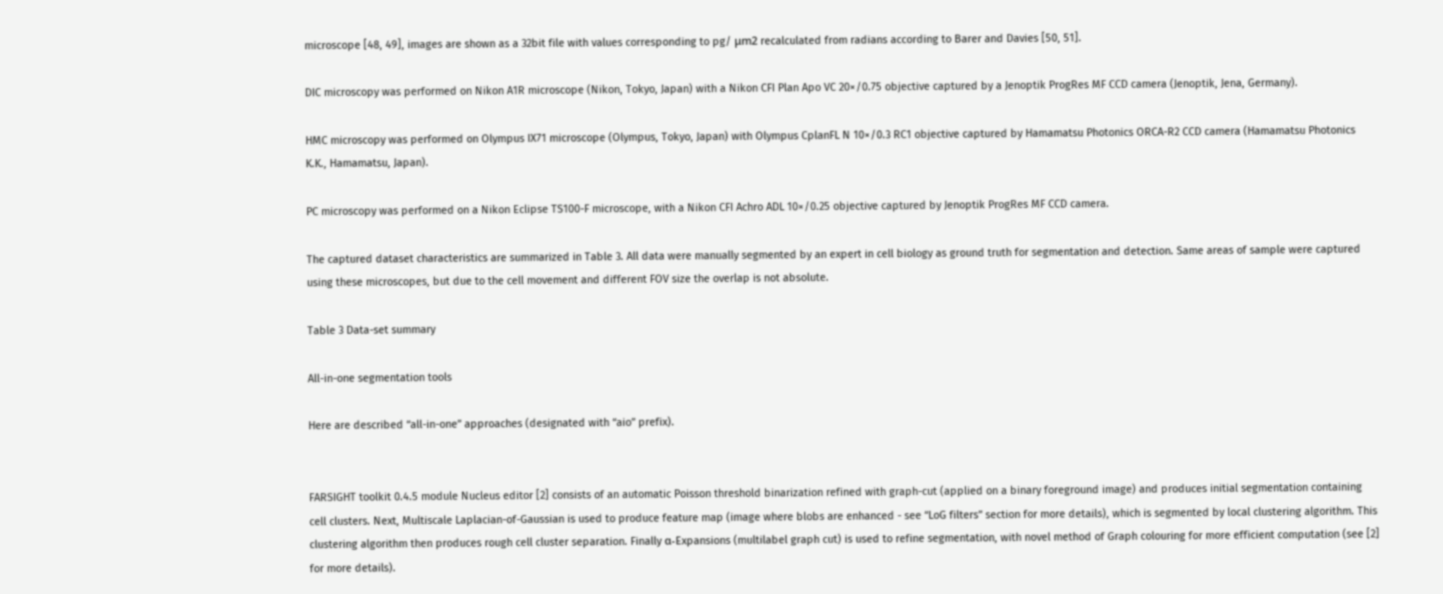microscope [48, 49], images are shown as a 32bit file with values corresponding to pg/ μm2 recalculated from radians according to Barer and Davies [50, 51].

DIC microscopy was performed on Nikon A1R microscope (Nikon, Tokyo, Japan) with a Nikon CFI Plan Apo VC 20×/0.75 objective captured by a Jenoptik ProgRes MF CCD camera (Jenoptik, Jena, Germany).

HMC microscopy was performed on Olympus IX71 microscope (Olympus, Tokyo, Japan) with Olympus CplanFL N 10×/0.3 RC1 objective captured by Hamamatsu Photonics ORCA-R2 CCD camera (Hamamatsu Photonics K.K., Hamamatsu, Japan).

PC microscopy was performed on a Nikon Eclipse TS100-F microscope, with a Nikon CFI Achro ADL 10×/0.25 objective captured by Jenoptik ProgRes MF CCD camera.

The captured dataset characteristics are summarized in Table 3. All data were manually segmented by an expert in cell biology as ground truth for segmentation and detection. Same areas of sample were captured using these microscopes, but due to the cell movement and different FOV size the overlap is not absolute.

Table 3 Data-set summary

All-in-one segmentation tools

Here are described “all-in-one” approaches (designated with “aio” prefix).


FARSIGHT toolkit 0.4.5 module Nucleus editor [2] consists of an automatic Poisson threshold binarization refined with graph-cut (applied on a binary foreground image) and produces initial segmentation containing cell clusters. Next, Multiscale Laplacian-of-Gaussian is used to produce feature map (image where blobs are enhanced - see “LoG filters” section for more details), which is segmented by local clustering algorithm. This clustering algorithm then produces rough cell cluster separation. Finally α-Expansions (multilabel graph cut) is used to refine segmentation, with novel method of Graph colouring for more efficient computation (see [2] for more details).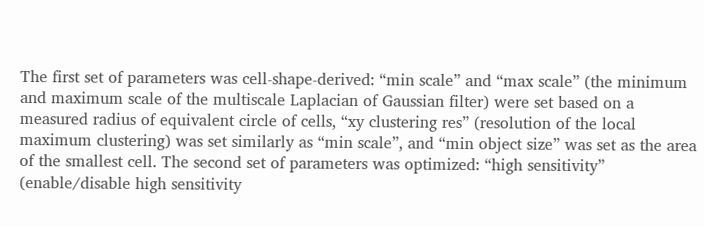The first set of parameters was cell-shape-derived: “min scale” and “max scale” (the minimum and maximum scale of the multiscale Laplacian of Gaussian filter) were set based on a measured radius of equivalent circle of cells, “xy clustering res” (resolution of the local maximum clustering) was set similarly as “min scale”, and “min object size” was set as the area of the smallest cell. The second set of parameters was optimized: “high sensitivity” (enable/disable high sensitivity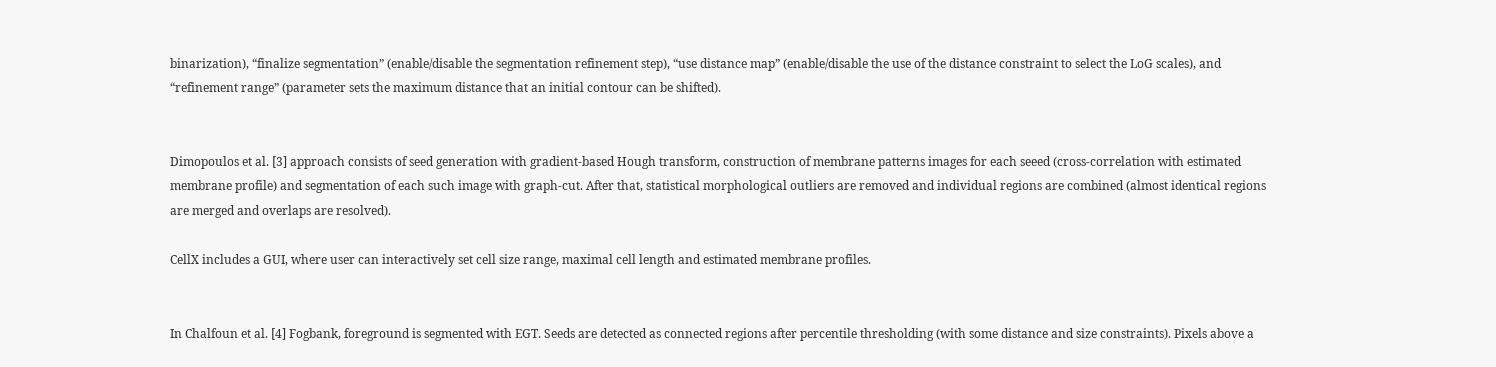binarization), “finalize segmentation” (enable/disable the segmentation refinement step), “use distance map” (enable/disable the use of the distance constraint to select the LoG scales), and “refinement range” (parameter sets the maximum distance that an initial contour can be shifted).


Dimopoulos et al. [3] approach consists of seed generation with gradient-based Hough transform, construction of membrane patterns images for each seeed (cross-correlation with estimated membrane profile) and segmentation of each such image with graph-cut. After that, statistical morphological outliers are removed and individual regions are combined (almost identical regions are merged and overlaps are resolved).

CellX includes a GUI, where user can interactively set cell size range, maximal cell length and estimated membrane profiles.


In Chalfoun et al. [4] Fogbank, foreground is segmented with EGT. Seeds are detected as connected regions after percentile thresholding (with some distance and size constraints). Pixels above a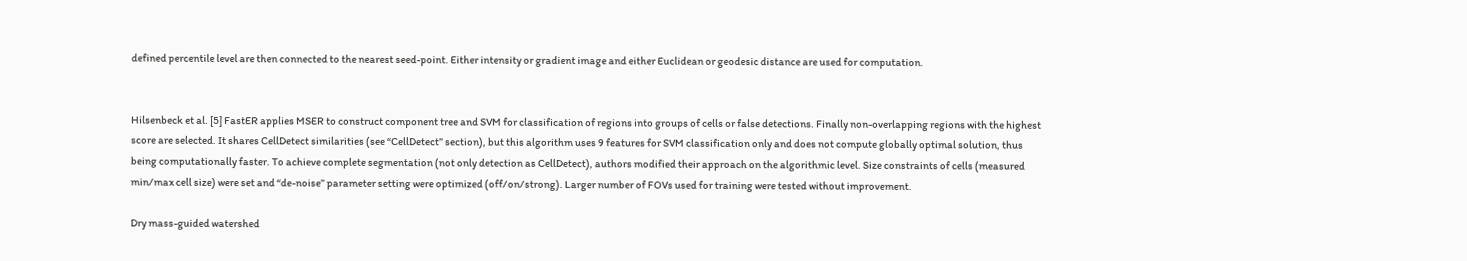defined percentile level are then connected to the nearest seed-point. Either intensity or gradient image and either Euclidean or geodesic distance are used for computation.


Hilsenbeck et al. [5] FastER applies MSER to construct component tree and SVM for classification of regions into groups of cells or false detections. Finally non-overlapping regions with the highest score are selected. It shares CellDetect similarities (see “CellDetect” section), but this algorithm uses 9 features for SVM classification only and does not compute globally optimal solution, thus being computationally faster. To achieve complete segmentation (not only detection as CellDetect), authors modified their approach on the algorithmic level. Size constraints of cells (measured min/max cell size) were set and “de-noise” parameter setting were optimized (off/on/strong). Larger number of FOVs used for training were tested without improvement.

Dry mass-guided watershed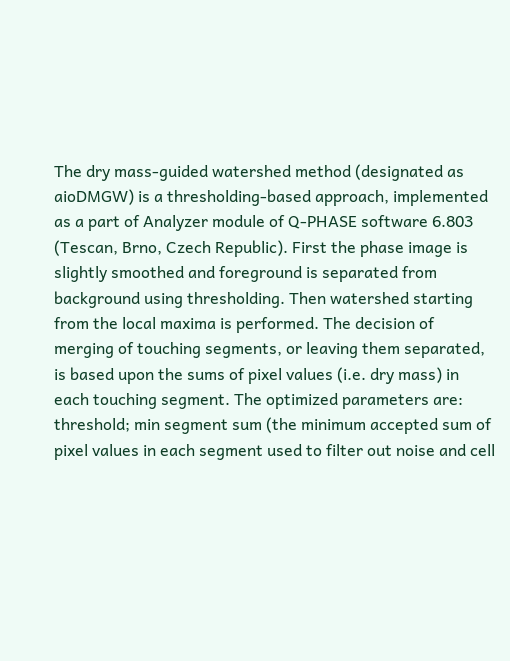The dry mass-guided watershed method (designated as aioDMGW) is a thresholding-based approach, implemented as a part of Analyzer module of Q-PHASE software 6.803 (Tescan, Brno, Czech Republic). First the phase image is slightly smoothed and foreground is separated from background using thresholding. Then watershed starting from the local maxima is performed. The decision of merging of touching segments, or leaving them separated, is based upon the sums of pixel values (i.e. dry mass) in each touching segment. The optimized parameters are: threshold; min segment sum (the minimum accepted sum of pixel values in each segment used to filter out noise and cell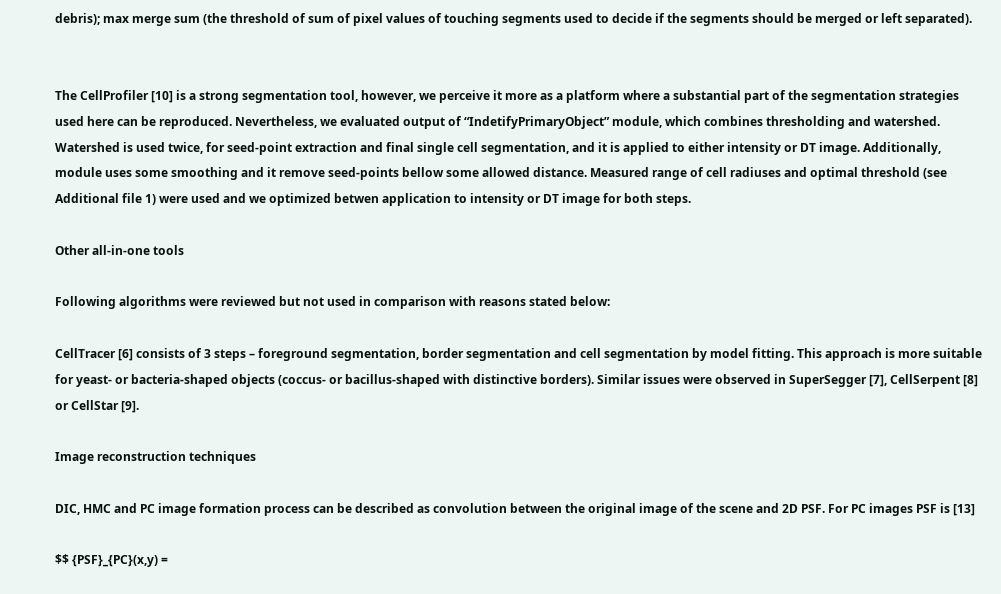debris); max merge sum (the threshold of sum of pixel values of touching segments used to decide if the segments should be merged or left separated).


The CellProfiler [10] is a strong segmentation tool, however, we perceive it more as a platform where a substantial part of the segmentation strategies used here can be reproduced. Nevertheless, we evaluated output of “IndetifyPrimaryObject” module, which combines thresholding and watershed. Watershed is used twice, for seed-point extraction and final single cell segmentation, and it is applied to either intensity or DT image. Additionally, module uses some smoothing and it remove seed-points bellow some allowed distance. Measured range of cell radiuses and optimal threshold (see Additional file 1) were used and we optimized betwen application to intensity or DT image for both steps.

Other all-in-one tools

Following algorithms were reviewed but not used in comparison with reasons stated below:

CellTracer [6] consists of 3 steps – foreground segmentation, border segmentation and cell segmentation by model fitting. This approach is more suitable for yeast- or bacteria-shaped objects (coccus- or bacillus-shaped with distinctive borders). Similar issues were observed in SuperSegger [7], CellSerpent [8] or CellStar [9].

Image reconstruction techniques

DIC, HMC and PC image formation process can be described as convolution between the original image of the scene and 2D PSF. For PC images PSF is [13]

$$ {PSF}_{PC}(x,y) =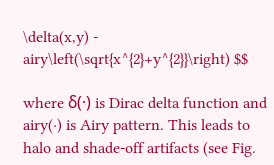\delta(x,y) - airy\left(\sqrt{x^{2}+y^{2}}\right) $$

where δ(·) is Dirac delta function and airy(·) is Airy pattern. This leads to halo and shade-off artifacts (see Fig.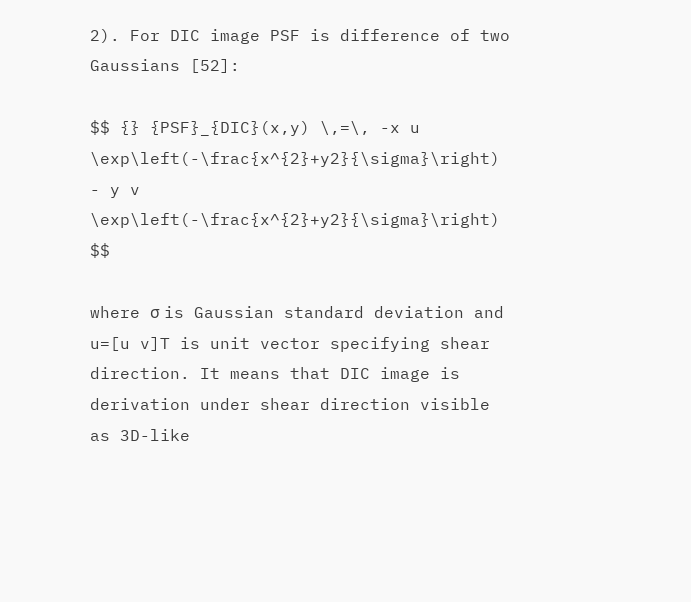2). For DIC image PSF is difference of two Gaussians [52]:

$$ {} {PSF}_{DIC}(x,y) \,=\, -x u \exp\left(-\frac{x^{2}+y2}{\sigma}\right) - y v \exp\left(-\frac{x^{2}+y2}{\sigma}\right) $$

where σ is Gaussian standard deviation and u=[u v]T is unit vector specifying shear direction. It means that DIC image is derivation under shear direction visible as 3D-like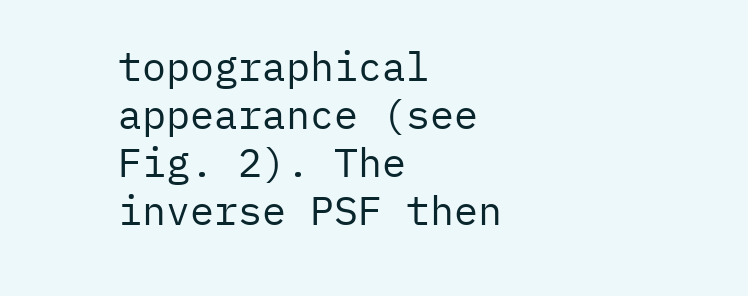topographical appearance (see Fig. 2). The inverse PSF then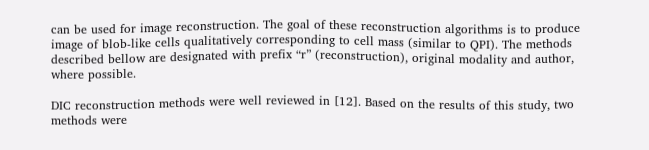can be used for image reconstruction. The goal of these reconstruction algorithms is to produce image of blob-like cells qualitatively corresponding to cell mass (similar to QPI). The methods described bellow are designated with prefix “r” (reconstruction), original modality and author, where possible.

DIC reconstruction methods were well reviewed in [12]. Based on the results of this study, two methods were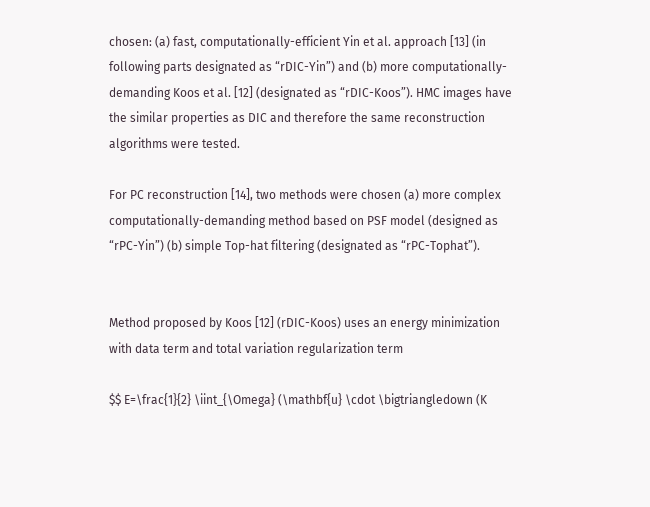chosen: (a) fast, computationally-efficient Yin et al. approach [13] (in following parts designated as “rDIC-Yin”) and (b) more computationally-demanding Koos et al. [12] (designated as “rDIC-Koos”). HMC images have the similar properties as DIC and therefore the same reconstruction algorithms were tested.

For PC reconstruction [14], two methods were chosen (a) more complex computationally-demanding method based on PSF model (designed as “rPC-Yin”) (b) simple Top-hat filtering (designated as “rPC-Tophat”).


Method proposed by Koos [12] (rDIC-Koos) uses an energy minimization with data term and total variation regularization term

$$ E=\frac{1}{2} \iint_{\Omega} (\mathbf{u} \cdot \bigtriangledown (K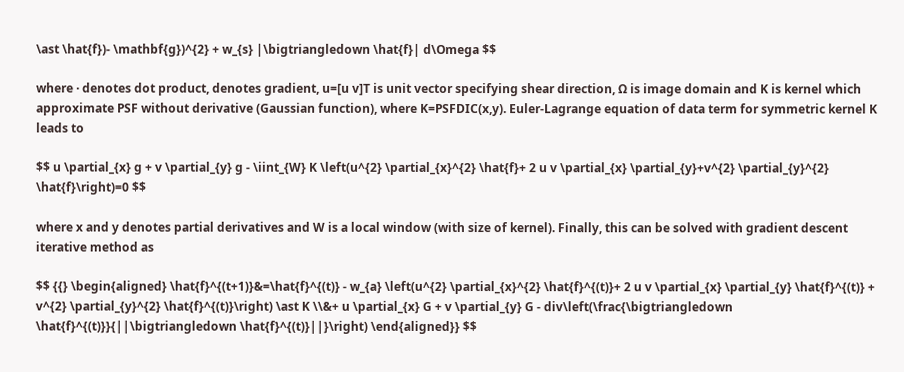\ast \hat{f})- \mathbf{g})^{2} + w_{s} |\bigtriangledown \hat{f}| d\Omega $$

where · denotes dot product, denotes gradient, u=[u v]T is unit vector specifying shear direction, Ω is image domain and K is kernel which approximate PSF without derivative (Gaussian function), where K=PSFDIC(x,y). Euler-Lagrange equation of data term for symmetric kernel K leads to

$$ u \partial_{x} g + v \partial_{y} g - \iint_{W} K \left(u^{2} \partial_{x}^{2} \hat{f}+ 2 u v \partial_{x} \partial_{y}+v^{2} \partial_{y}^{2} \hat{f}\right)=0 $$

where x and y denotes partial derivatives and W is a local window (with size of kernel). Finally, this can be solved with gradient descent iterative method as

$$ {{} \begin{aligned} \hat{f}^{(t+1)}&=\hat{f}^{(t)} - w_{a} \left(u^{2} \partial_{x}^{2} \hat{f}^{(t)}+ 2 u v \partial_{x} \partial_{y} \hat{f}^{(t)} + v^{2} \partial_{y}^{2} \hat{f}^{(t)}\right) \ast K \\&+ u \partial_{x} G + v \partial_{y} G - div\left(\frac{\bigtriangledown \hat{f}^{(t)}}{||\bigtriangledown \hat{f}^{(t)}||}\right) \end{aligned}} $$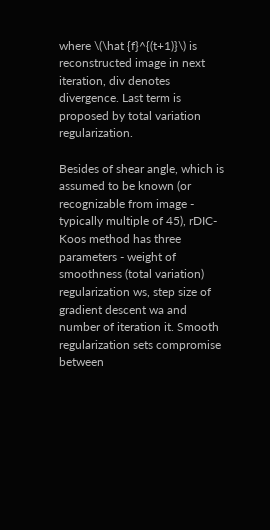where \(\hat {f}^{(t+1)}\) is reconstructed image in next iteration, div denotes divergence. Last term is proposed by total variation regularization.

Besides of shear angle, which is assumed to be known (or recognizable from image - typically multiple of 45), rDIC-Koos method has three parameters - weight of smoothness (total variation) regularization ws, step size of gradient descent wa and number of iteration it. Smooth regularization sets compromise between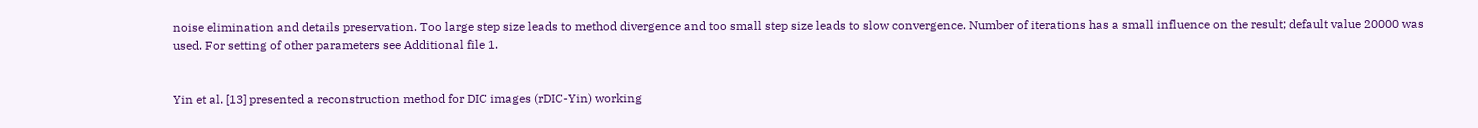noise elimination and details preservation. Too large step size leads to method divergence and too small step size leads to slow convergence. Number of iterations has a small influence on the result; default value 20000 was used. For setting of other parameters see Additional file 1.


Yin et al. [13] presented a reconstruction method for DIC images (rDIC-Yin) working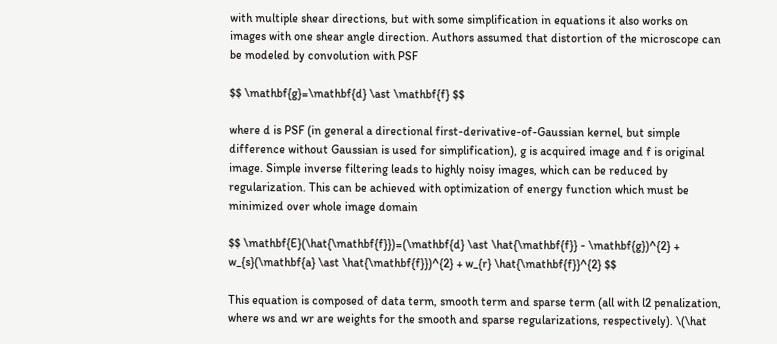with multiple shear directions, but with some simplification in equations it also works on images with one shear angle direction. Authors assumed that distortion of the microscope can be modeled by convolution with PSF

$$ \mathbf{g}=\mathbf{d} \ast \mathbf{f} $$

where d is PSF (in general a directional first-derivative-of-Gaussian kernel, but simple difference without Gaussian is used for simplification), g is acquired image and f is original image. Simple inverse filtering leads to highly noisy images, which can be reduced by regularization. This can be achieved with optimization of energy function which must be minimized over whole image domain

$$ \mathbf{E}(\hat{\mathbf{f}})=(\mathbf{d} \ast \hat{\mathbf{f}} - \mathbf{g})^{2} + w_{s}(\mathbf{a} \ast \hat{\mathbf{f}})^{2} + w_{r} \hat{\mathbf{f}}^{2} $$

This equation is composed of data term, smooth term and sparse term (all with l2 penalization, where ws and wr are weights for the smooth and sparse regularizations, respectively). \(\hat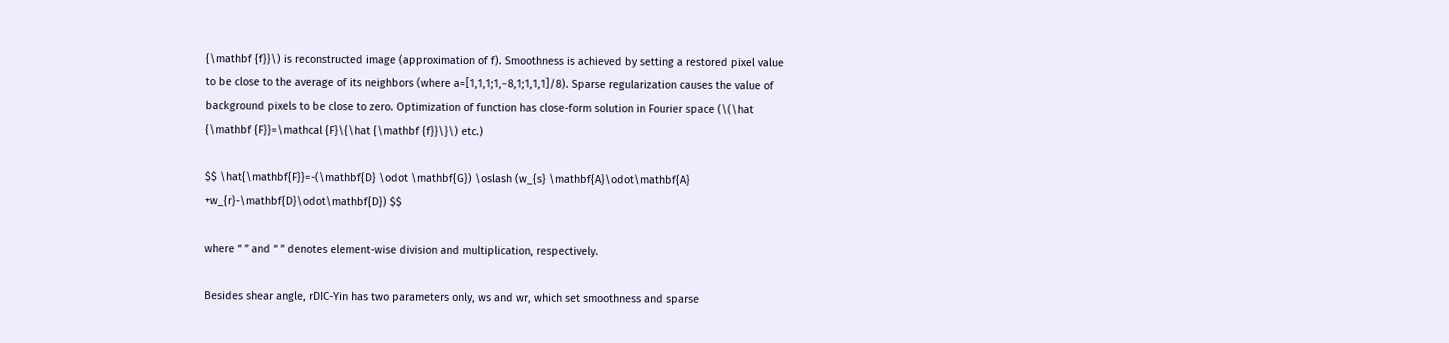{\mathbf {f}}\) is reconstructed image (approximation of f). Smoothness is achieved by setting a restored pixel value to be close to the average of its neighbors (where a=[1,1,1;1,−8,1;1,1,1]/8). Sparse regularization causes the value of background pixels to be close to zero. Optimization of function has close-form solution in Fourier space (\(\hat {\mathbf {F}}=\mathcal {F}\{\hat {\mathbf {f}}\}\) etc.)

$$ \hat{\mathbf{F}}=-(\mathbf{D} \odot \mathbf{G}) \oslash (w_{s} \mathbf{A}\odot\mathbf{A} +w_{r}-\mathbf{D}\odot\mathbf{D}) $$

where “ ” and “ ” denotes element-wise division and multiplication, respectively.

Besides shear angle, rDIC-Yin has two parameters only, ws and wr, which set smoothness and sparse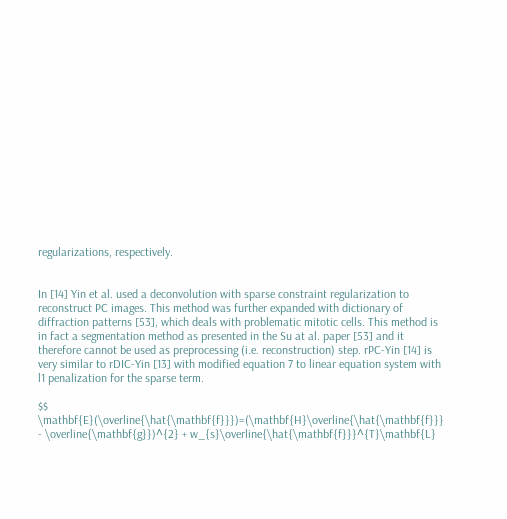regularizations, respectively.


In [14] Yin et al. used a deconvolution with sparse constraint regularization to reconstruct PC images. This method was further expanded with dictionary of diffraction patterns [53], which deals with problematic mitotic cells. This method is in fact a segmentation method as presented in the Su at al. paper [53] and it therefore cannot be used as preprocessing (i.e. reconstruction) step. rPC-Yin [14] is very similar to rDIC-Yin [13] with modified equation 7 to linear equation system with l1 penalization for the sparse term.

$$ \mathbf{E}(\overline{\hat{\mathbf{f}}})=(\mathbf{H}\overline{\hat{\mathbf{f}}} - \overline{\mathbf{g}})^{2} + w_{s}\overline{\hat{\mathbf{f}}}^{T}\mathbf{L}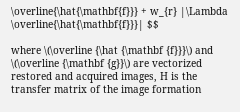\overline{\hat{\mathbf{f}}} + w_{r} |\Lambda \overline{\hat{\mathbf{f}}}| $$

where \(\overline {\hat {\mathbf {f}}}\) and \(\overline {\mathbf {g}}\) are vectorized restored and acquired images, H is the transfer matrix of the image formation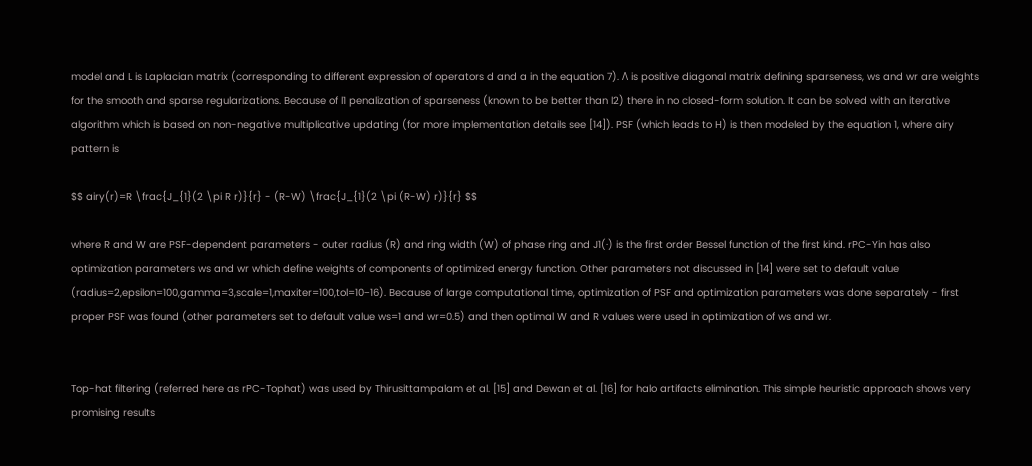model and L is Laplacian matrix (corresponding to different expression of operators d and a in the equation 7). Λ is positive diagonal matrix defining sparseness, ws and wr are weights for the smooth and sparse regularizations. Because of l1 penalization of sparseness (known to be better than l2) there in no closed-form solution. It can be solved with an iterative algorithm which is based on non-negative multiplicative updating (for more implementation details see [14]). PSF (which leads to H) is then modeled by the equation 1, where airy pattern is

$$ airy(r)=R \frac{J_{1}(2 \pi R r)}{r} - (R-W) \frac{J_{1}(2 \pi (R-W) r)}{r} $$

where R and W are PSF-dependent parameters - outer radius (R) and ring width (W) of phase ring and J1(·) is the first order Bessel function of the first kind. rPC-Yin has also optimization parameters ws and wr which define weights of components of optimized energy function. Other parameters not discussed in [14] were set to default value (radius=2,epsilon=100,gamma=3,scale=1,maxiter=100,tol=10−16). Because of large computational time, optimization of PSF and optimization parameters was done separately - first proper PSF was found (other parameters set to default value ws=1 and wr=0.5) and then optimal W and R values were used in optimization of ws and wr.


Top-hat filtering (referred here as rPC-Tophat) was used by Thirusittampalam et al. [15] and Dewan et al. [16] for halo artifacts elimination. This simple heuristic approach shows very promising results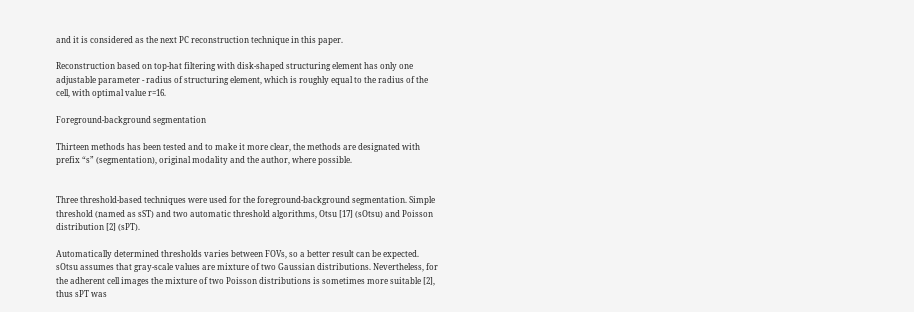and it is considered as the next PC reconstruction technique in this paper.

Reconstruction based on top-hat filtering with disk-shaped structuring element has only one adjustable parameter - radius of structuring element, which is roughly equal to the radius of the cell, with optimal value r=16.

Foreground-background segmentation

Thirteen methods has been tested and to make it more clear, the methods are designated with prefix “s” (segmentation), original modality and the author, where possible.


Three threshold-based techniques were used for the foreground-background segmentation. Simple threshold (named as sST) and two automatic threshold algorithms, Otsu [17] (sOtsu) and Poisson distribution [2] (sPT).

Automatically determined thresholds varies between FOVs, so a better result can be expected. sOtsu assumes that gray-scale values are mixture of two Gaussian distributions. Nevertheless, for the adherent cell images the mixture of two Poisson distributions is sometimes more suitable [2], thus sPT was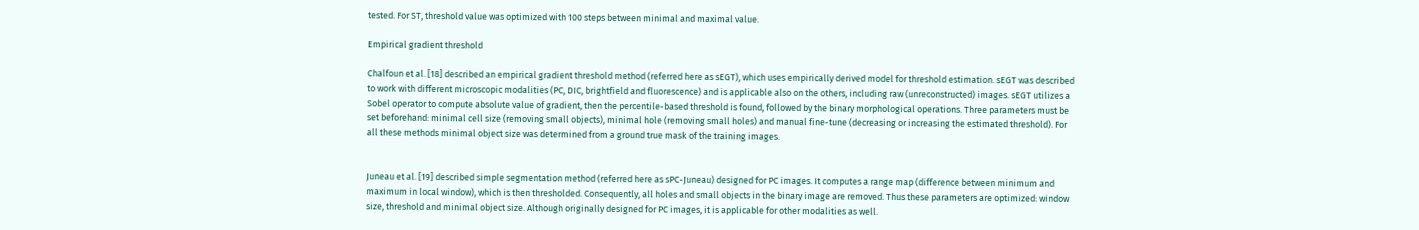tested. For ST, threshold value was optimized with 100 steps between minimal and maximal value.

Empirical gradient threshold

Chalfoun et al. [18] described an empirical gradient threshold method (referred here as sEGT), which uses empirically derived model for threshold estimation. sEGT was described to work with different microscopic modalities (PC, DIC, brightfield and fluorescence) and is applicable also on the others, including raw (unreconstructed) images. sEGT utilizes a Sobel operator to compute absolute value of gradient, then the percentile-based threshold is found, followed by the binary morphological operations. Three parameters must be set beforehand: minimal cell size (removing small objects), minimal hole (removing small holes) and manual fine-tune (decreasing or increasing the estimated threshold). For all these methods minimal object size was determined from a ground true mask of the training images.


Juneau et al. [19] described simple segmentation method (referred here as sPC-Juneau) designed for PC images. It computes a range map (difference between minimum and maximum in local window), which is then thresholded. Consequently, all holes and small objects in the binary image are removed. Thus these parameters are optimized: window size, threshold and minimal object size. Although originally designed for PC images, it is applicable for other modalities as well.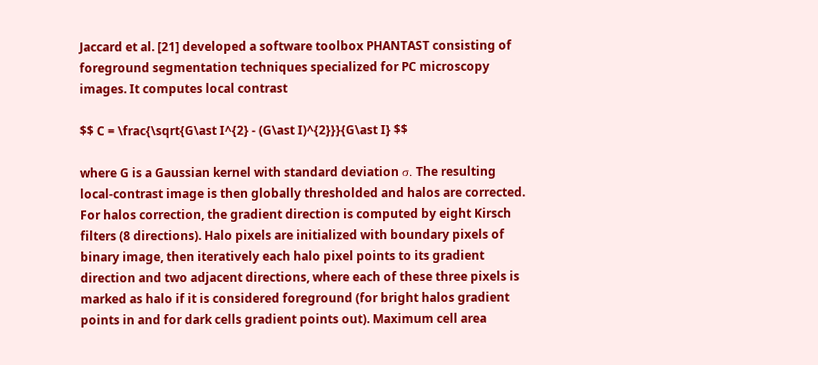Jaccard et al. [21] developed a software toolbox PHANTAST consisting of foreground segmentation techniques specialized for PC microscopy images. It computes local contrast

$$ C = \frac{\sqrt{G\ast I^{2} - (G\ast I)^{2}}}{G\ast I} $$

where G is a Gaussian kernel with standard deviation σ. The resulting local-contrast image is then globally thresholded and halos are corrected. For halos correction, the gradient direction is computed by eight Kirsch filters (8 directions). Halo pixels are initialized with boundary pixels of binary image, then iteratively each halo pixel points to its gradient direction and two adjacent directions, where each of these three pixels is marked as halo if it is considered foreground (for bright halos gradient points in and for dark cells gradient points out). Maximum cell area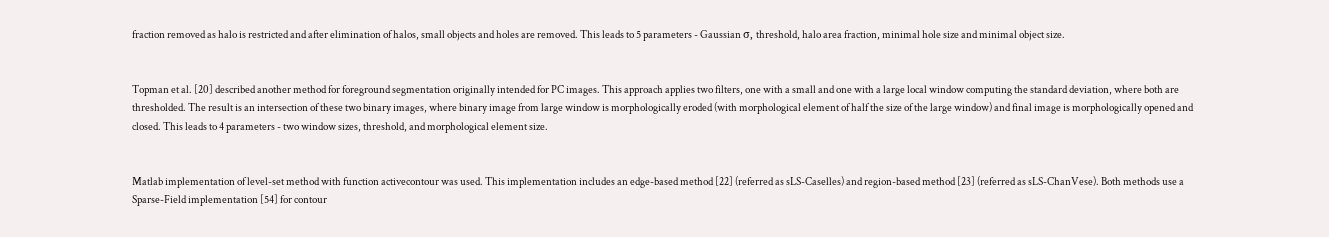fraction removed as halo is restricted and after elimination of halos, small objects and holes are removed. This leads to 5 parameters - Gaussian σ, threshold, halo area fraction, minimal hole size and minimal object size.


Topman et al. [20] described another method for foreground segmentation originally intended for PC images. This approach applies two filters, one with a small and one with a large local window computing the standard deviation, where both are thresholded. The result is an intersection of these two binary images, where binary image from large window is morphologically eroded (with morphological element of half the size of the large window) and final image is morphologically opened and closed. This leads to 4 parameters - two window sizes, threshold, and morphological element size.


Matlab implementation of level-set method with function activecontour was used. This implementation includes an edge-based method [22] (referred as sLS-Caselles) and region-based method [23] (referred as sLS-ChanVese). Both methods use a Sparse-Field implementation [54] for contour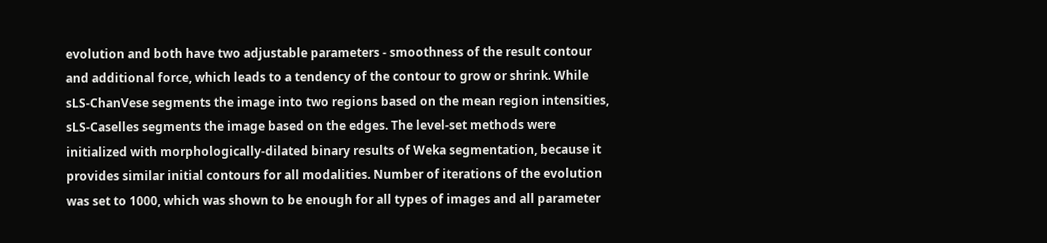evolution and both have two adjustable parameters - smoothness of the result contour and additional force, which leads to a tendency of the contour to grow or shrink. While sLS-ChanVese segments the image into two regions based on the mean region intensities, sLS-Caselles segments the image based on the edges. The level-set methods were initialized with morphologically-dilated binary results of Weka segmentation, because it provides similar initial contours for all modalities. Number of iterations of the evolution was set to 1000, which was shown to be enough for all types of images and all parameter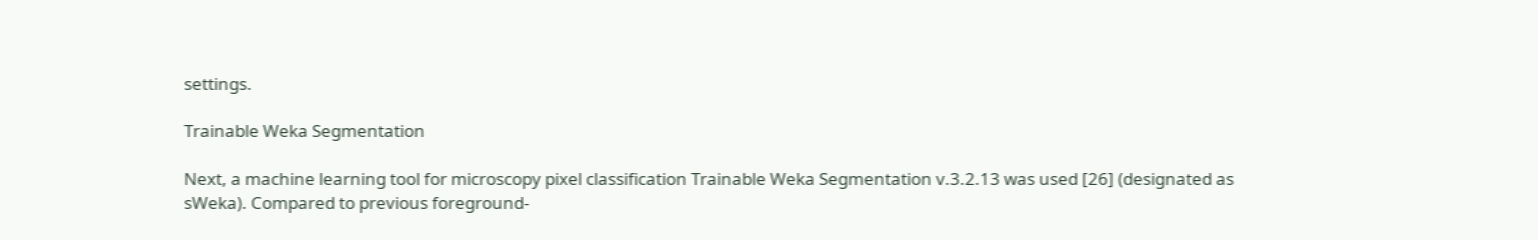settings.

Trainable Weka Segmentation

Next, a machine learning tool for microscopy pixel classification Trainable Weka Segmentation v.3.2.13 was used [26] (designated as sWeka). Compared to previous foreground-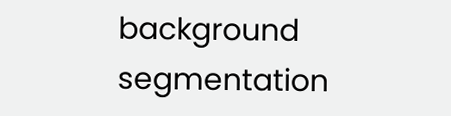background segmentation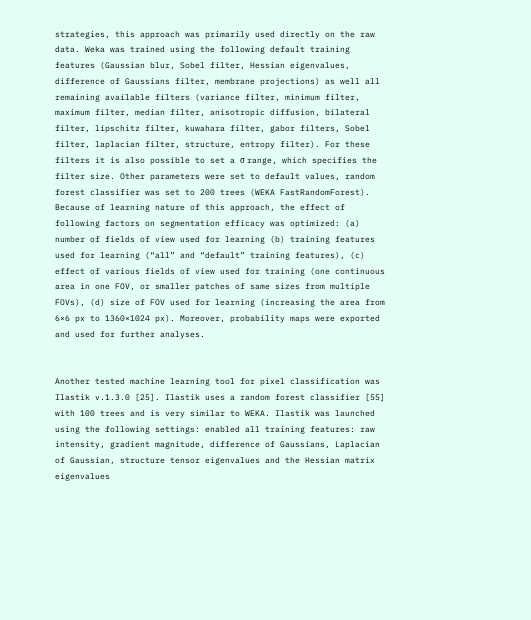strategies, this approach was primarily used directly on the raw data. Weka was trained using the following default training features (Gaussian blur, Sobel filter, Hessian eigenvalues, difference of Gaussians filter, membrane projections) as well all remaining available filters (variance filter, minimum filter, maximum filter, median filter, anisotropic diffusion, bilateral filter, lipschitz filter, kuwahara filter, gabor filters, Sobel filter, laplacian filter, structure, entropy filter). For these filters it is also possible to set a σ range, which specifies the filter size. Other parameters were set to default values, random forest classifier was set to 200 trees (WEKA FastRandomForest). Because of learning nature of this approach, the effect of following factors on segmentation efficacy was optimized: (a) number of fields of view used for learning (b) training features used for learning (“all” and “default” training features), (c) effect of various fields of view used for training (one continuous area in one FOV, or smaller patches of same sizes from multiple FOVs), (d) size of FOV used for learning (increasing the area from 6×6 px to 1360×1024 px). Moreover, probability maps were exported and used for further analyses.


Another tested machine learning tool for pixel classification was Ilastik v.1.3.0 [25]. Ilastik uses a random forest classifier [55] with 100 trees and is very similar to WEKA. Ilastik was launched using the following settings: enabled all training features: raw intensity, gradient magnitude, difference of Gaussians, Laplacian of Gaussian, structure tensor eigenvalues and the Hessian matrix eigenvalues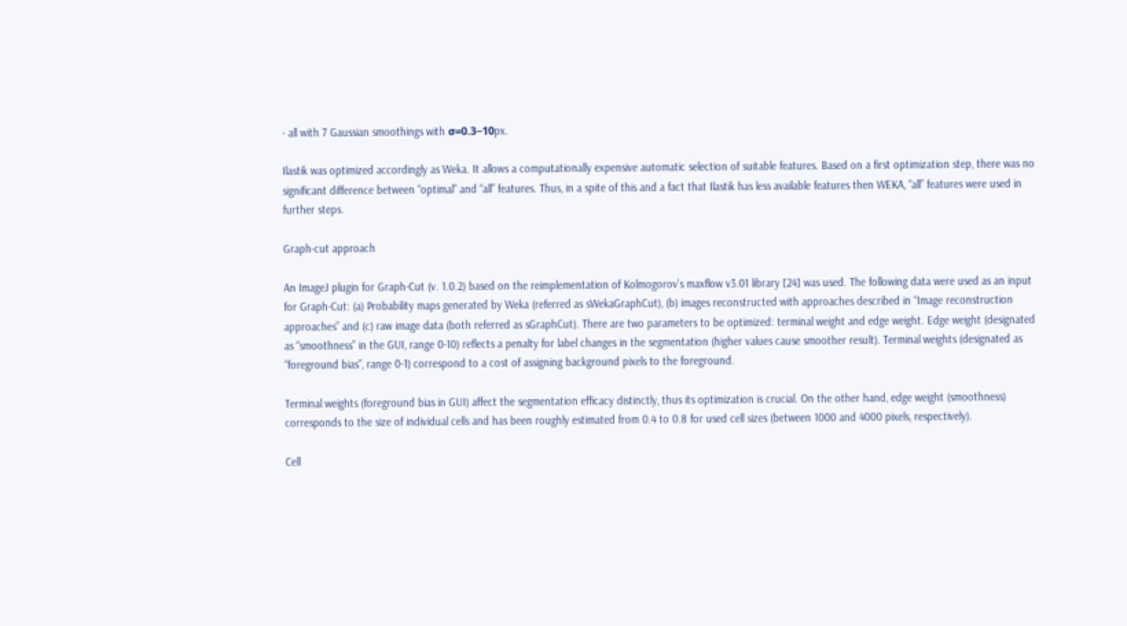- all with 7 Gaussian smoothings with σ=0.3−10px.

Ilastik was optimized accordingly as Weka. It allows a computationally expensive automatic selection of suitable features. Based on a first optimization step, there was no significant difference between “optimal” and “all” features. Thus, in a spite of this and a fact that Ilastik has less available features then WEKA, “all” features were used in further steps.

Graph-cut approach

An ImageJ plugin for Graph-Cut (v. 1.0.2) based on the reimplementation of Kolmogorov’s maxflow v3.01 library [24] was used. The following data were used as an input for Graph-Cut: (a) Probability maps generated by Weka (referred as sWekaGraphCut), (b) images reconstructed with approaches described in “Image reconstruction approaches” and (c) raw image data (both referred as sGraphCut). There are two parameters to be optimized: terminal weight and edge weight. Edge weight (designated as “smoothness” in the GUI, range 0-10) reflects a penalty for label changes in the segmentation (higher values cause smoother result). Terminal weights (designated as “foreground bias”, range 0-1) correspond to a cost of assigning background pixels to the foreground.

Terminal weights (foreground bias in GUI) affect the segmentation efficacy distinctly, thus its optimization is crucial. On the other hand, edge weight (smoothness) corresponds to the size of individual cells and has been roughly estimated from 0.4 to 0.8 for used cell sizes (between 1000 and 4000 pixels, respectively).

Cell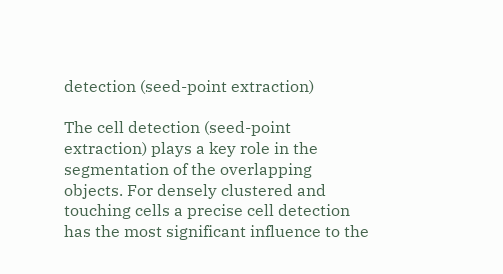detection (seed-point extraction)

The cell detection (seed-point extraction) plays a key role in the segmentation of the overlapping objects. For densely clustered and touching cells a precise cell detection has the most significant influence to the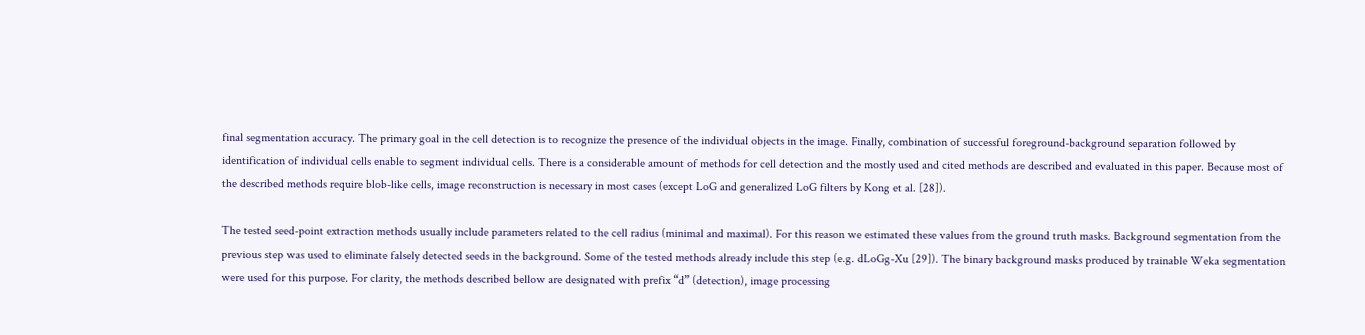final segmentation accuracy. The primary goal in the cell detection is to recognize the presence of the individual objects in the image. Finally, combination of successful foreground-background separation followed by identification of individual cells enable to segment individual cells. There is a considerable amount of methods for cell detection and the mostly used and cited methods are described and evaluated in this paper. Because most of the described methods require blob-like cells, image reconstruction is necessary in most cases (except LoG and generalized LoG filters by Kong et al. [28]).

The tested seed-point extraction methods usually include parameters related to the cell radius (minimal and maximal). For this reason we estimated these values from the ground truth masks. Background segmentation from the previous step was used to eliminate falsely detected seeds in the background. Some of the tested methods already include this step (e.g. dLoGg-Xu [29]). The binary background masks produced by trainable Weka segmentation were used for this purpose. For clarity, the methods described bellow are designated with prefix “d” (detection), image processing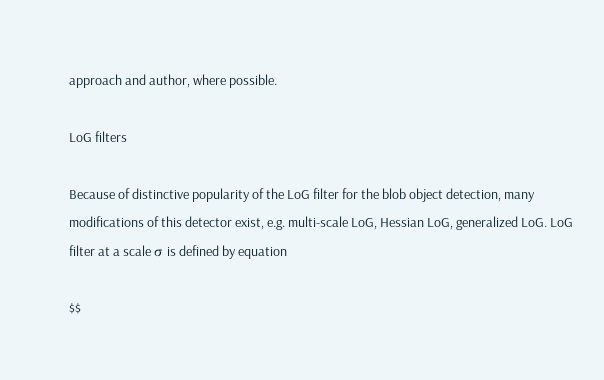approach and author, where possible.

LoG filters

Because of distinctive popularity of the LoG filter for the blob object detection, many modifications of this detector exist, e.g. multi-scale LoG, Hessian LoG, generalized LoG. LoG filter at a scale σ is defined by equation

$$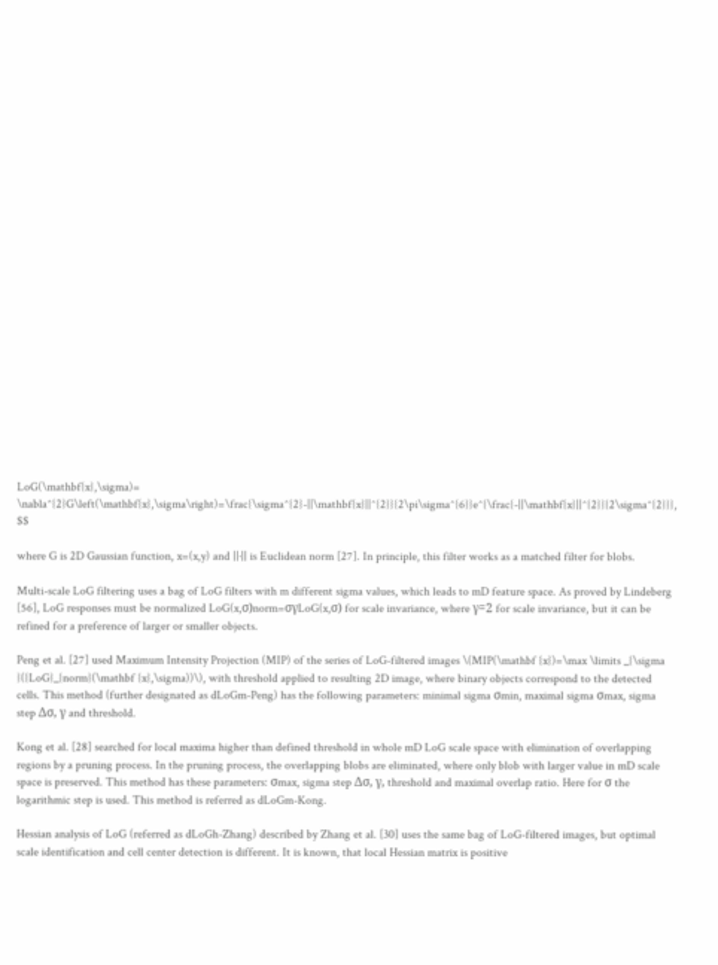LoG(\mathbf{x},\sigma)= \nabla^{2}G\left(\mathbf{x},\sigma\right)=\frac{\sigma^{2}-||\mathbf{x}||^{2}}{2\pi\sigma^{6}}e^{\frac{-||\mathbf{x}||^{2}}{2\sigma^{2}}}, $$

where G is 2D Gaussian function, x=(x,y) and ||·|| is Euclidean norm [27]. In principle, this filter works as a matched filter for blobs.

Multi-scale LoG filtering uses a bag of LoG filters with m different sigma values, which leads to mD feature space. As proved by Lindeberg [56], LoG responses must be normalized LoG(x,σ)norm=σγLoG(x,σ) for scale invariance, where γ=2 for scale invariance, but it can be refined for a preference of larger or smaller objects.

Peng et al. [27] used Maximum Intensity Projection (MIP) of the series of LoG-filtered images \(MIP(\mathbf {x})=\max \limits _{\sigma }({LoG}_{norm}(\mathbf {x},\sigma))\), with threshold applied to resulting 2D image, where binary objects correspond to the detected cells. This method (further designated as dLoGm-Peng) has the following parameters: minimal sigma σmin, maximal sigma σmax, sigma step Δσ, γ and threshold.

Kong et al. [28] searched for local maxima higher than defined threshold in whole mD LoG scale space with elimination of overlapping regions by a pruning process. In the pruning process, the overlapping blobs are eliminated, where only blob with larger value in mD scale space is preserved. This method has these parameters: σmax, sigma step Δσ, γ, threshold and maximal overlap ratio. Here for σ the logarithmic step is used. This method is referred as dLoGm-Kong.

Hessian analysis of LoG (referred as dLoGh-Zhang) described by Zhang et al. [30] uses the same bag of LoG-filtered images, but optimal scale identification and cell center detection is different. It is known, that local Hessian matrix is positive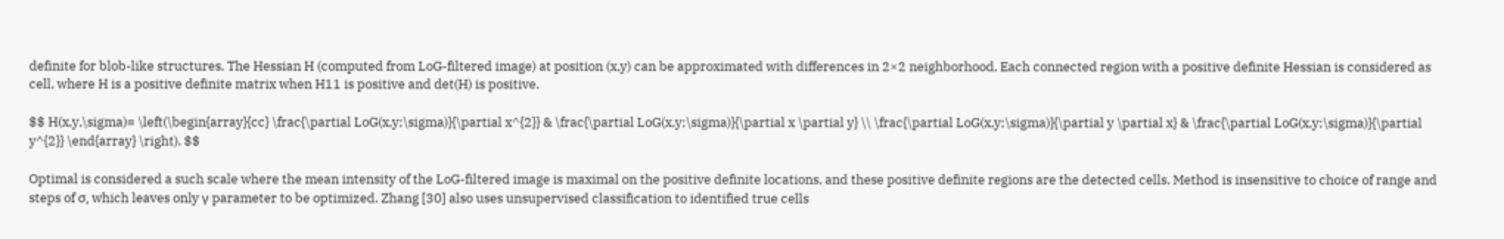definite for blob-like structures. The Hessian H (computed from LoG-filtered image) at position (x,y) can be approximated with differences in 2×2 neighborhood. Each connected region with a positive definite Hessian is considered as cell, where H is a positive definite matrix when H11 is positive and det(H) is positive.

$$ H(x,y,\sigma)= \left(\begin{array}{cc} \frac{\partial LoG(x,y;\sigma)}{\partial x^{2}} & \frac{\partial LoG(x,y;\sigma)}{\partial x \partial y} \\ \frac{\partial LoG(x,y;\sigma)}{\partial y \partial x} & \frac{\partial LoG(x,y;\sigma)}{\partial y^{2}} \end{array} \right). $$

Optimal is considered a such scale where the mean intensity of the LoG-filtered image is maximal on the positive definite locations, and these positive definite regions are the detected cells. Method is insensitive to choice of range and steps of σ, which leaves only γ parameter to be optimized. Zhang [30] also uses unsupervised classification to identified true cells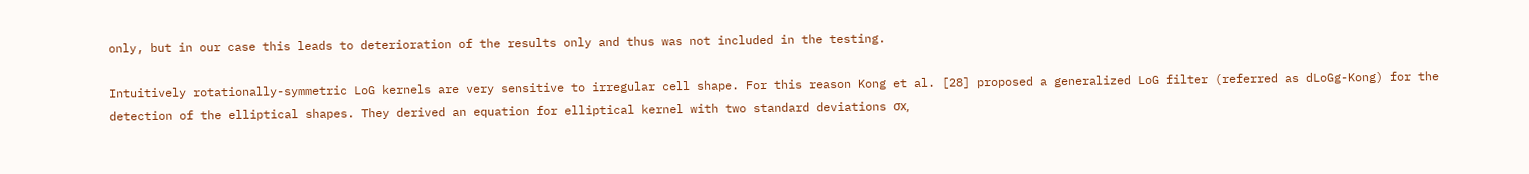only, but in our case this leads to deterioration of the results only and thus was not included in the testing.

Intuitively rotationally-symmetric LoG kernels are very sensitive to irregular cell shape. For this reason Kong et al. [28] proposed a generalized LoG filter (referred as dLoGg-Kong) for the detection of the elliptical shapes. They derived an equation for elliptical kernel with two standard deviations σx,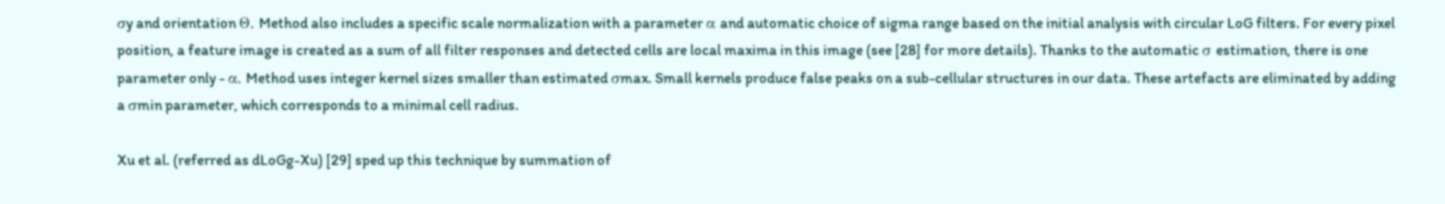σy and orientation Θ. Method also includes a specific scale normalization with a parameter α and automatic choice of sigma range based on the initial analysis with circular LoG filters. For every pixel position, a feature image is created as a sum of all filter responses and detected cells are local maxima in this image (see [28] for more details). Thanks to the automatic σ estimation, there is one parameter only - α. Method uses integer kernel sizes smaller than estimated σmax. Small kernels produce false peaks on a sub-cellular structures in our data. These artefacts are eliminated by adding a σmin parameter, which corresponds to a minimal cell radius.

Xu et al. (referred as dLoGg-Xu) [29] sped up this technique by summation of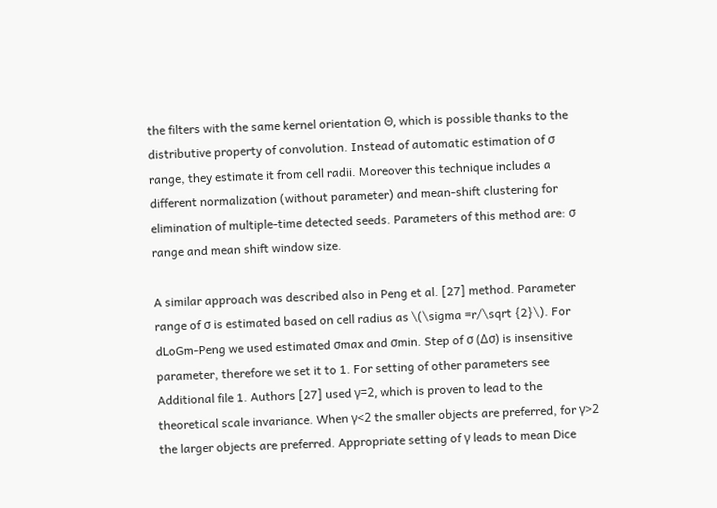the filters with the same kernel orientation Θ, which is possible thanks to the distributive property of convolution. Instead of automatic estimation of σ range, they estimate it from cell radii. Moreover this technique includes a different normalization (without parameter) and mean-shift clustering for elimination of multiple-time detected seeds. Parameters of this method are: σ range and mean shift window size.

A similar approach was described also in Peng et al. [27] method. Parameter range of σ is estimated based on cell radius as \(\sigma =r/\sqrt {2}\). For dLoGm-Peng we used estimated σmax and σmin. Step of σ (Δσ) is insensitive parameter, therefore we set it to 1. For setting of other parameters see Additional file 1. Authors [27] used γ=2, which is proven to lead to the theoretical scale invariance. When γ<2 the smaller objects are preferred, for γ>2 the larger objects are preferred. Appropriate setting of γ leads to mean Dice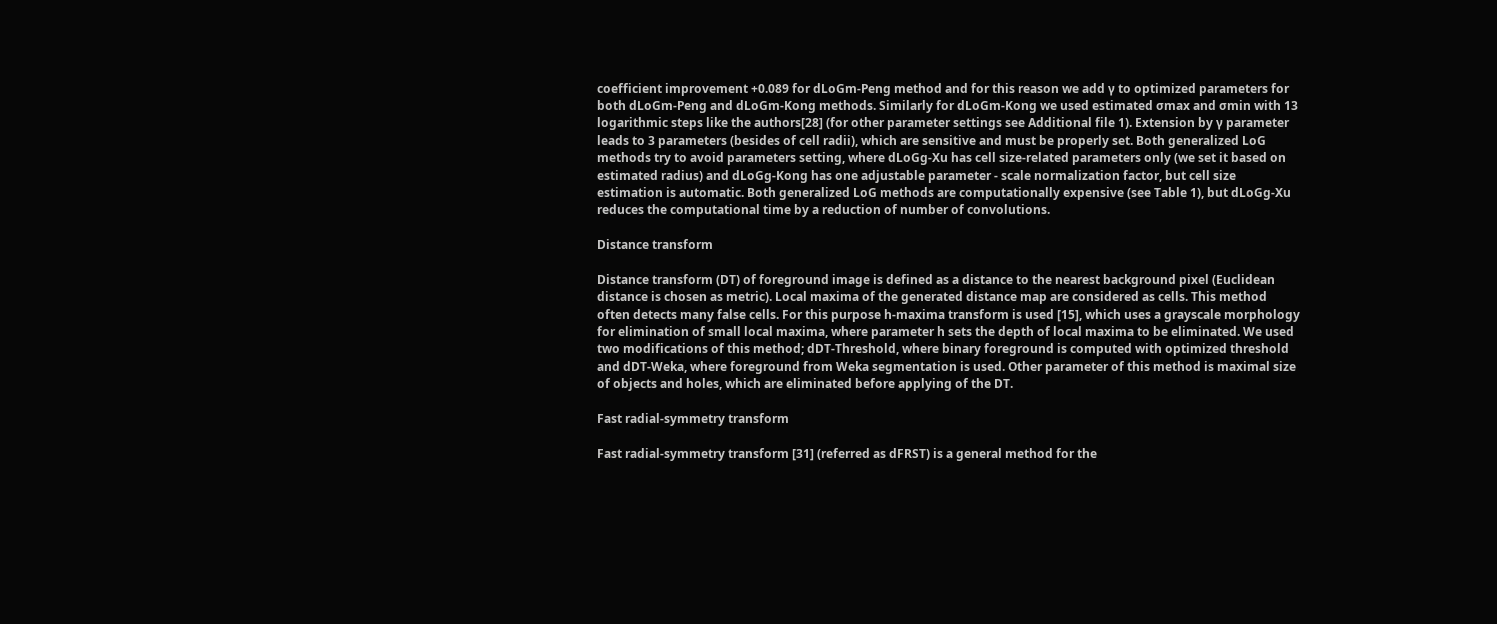coefficient improvement +0.089 for dLoGm-Peng method and for this reason we add γ to optimized parameters for both dLoGm-Peng and dLoGm-Kong methods. Similarly for dLoGm-Kong we used estimated σmax and σmin with 13 logarithmic steps like the authors[28] (for other parameter settings see Additional file 1). Extension by γ parameter leads to 3 parameters (besides of cell radii), which are sensitive and must be properly set. Both generalized LoG methods try to avoid parameters setting, where dLoGg-Xu has cell size-related parameters only (we set it based on estimated radius) and dLoGg-Kong has one adjustable parameter - scale normalization factor, but cell size estimation is automatic. Both generalized LoG methods are computationally expensive (see Table 1), but dLoGg-Xu reduces the computational time by a reduction of number of convolutions.

Distance transform

Distance transform (DT) of foreground image is defined as a distance to the nearest background pixel (Euclidean distance is chosen as metric). Local maxima of the generated distance map are considered as cells. This method often detects many false cells. For this purpose h-maxima transform is used [15], which uses a grayscale morphology for elimination of small local maxima, where parameter h sets the depth of local maxima to be eliminated. We used two modifications of this method; dDT-Threshold, where binary foreground is computed with optimized threshold and dDT-Weka, where foreground from Weka segmentation is used. Other parameter of this method is maximal size of objects and holes, which are eliminated before applying of the DT.

Fast radial-symmetry transform

Fast radial-symmetry transform [31] (referred as dFRST) is a general method for the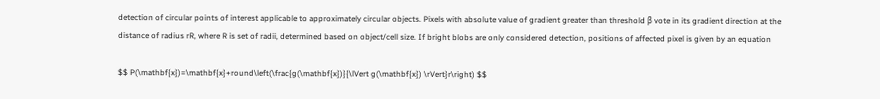detection of circular points of interest applicable to approximately circular objects. Pixels with absolute value of gradient greater than threshold β vote in its gradient direction at the distance of radius rR, where R is set of radii, determined based on object/cell size. If bright blobs are only considered detection, positions of affected pixel is given by an equation

$$ P(\mathbf{x})=\mathbf{x}+round\left(\frac{g(\mathbf{x})}{\lVert g(\mathbf{x}) \rVert}r\right) $$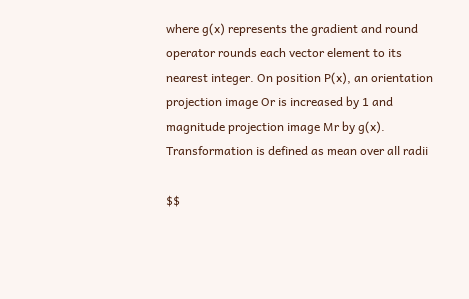where g(x) represents the gradient and round operator rounds each vector element to its nearest integer. On position P(x), an orientation projection image Or is increased by 1 and magnitude projection image Mr by g(x). Transformation is defined as mean over all radii

$$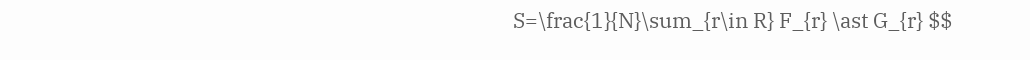S=\frac{1}{N}\sum_{r\in R} F_{r} \ast G_{r} $$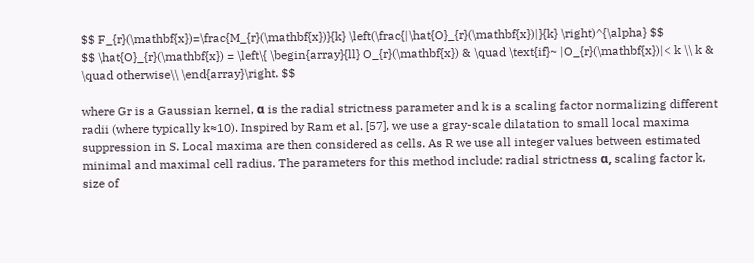$$ F_{r}(\mathbf{x})=\frac{M_{r}(\mathbf{x})}{k} \left(\frac{|\hat{O}_{r}(\mathbf{x})|}{k} \right)^{\alpha} $$
$$ \hat{O}_{r}(\mathbf{x}) = \left\{ \begin{array}{ll} O_{r}(\mathbf{x}) & \quad \text{if}~ |O_{r}(\mathbf{x})|< k \\ k & \quad otherwise\\ \end{array}\right. $$

where Gr is a Gaussian kernel, α is the radial strictness parameter and k is a scaling factor normalizing different radii (where typically k≈10). Inspired by Ram et al. [57], we use a gray-scale dilatation to small local maxima suppression in S. Local maxima are then considered as cells. As R we use all integer values between estimated minimal and maximal cell radius. The parameters for this method include: radial strictness α, scaling factor k, size of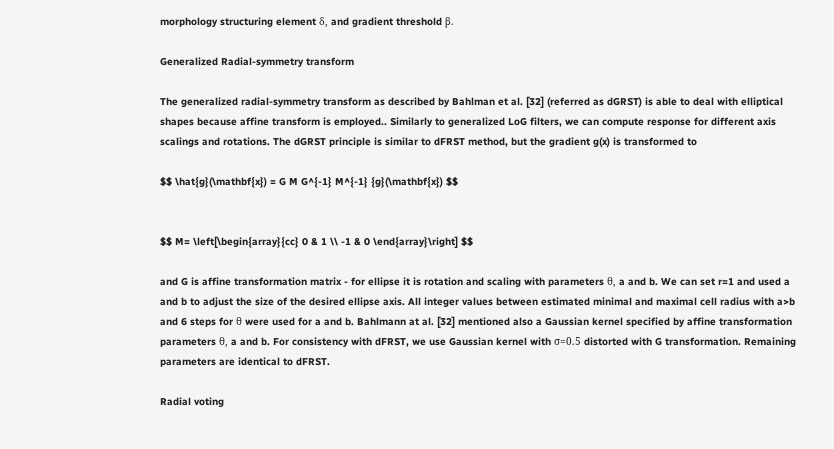morphology structuring element δ, and gradient threshold β.

Generalized Radial-symmetry transform

The generalized radial-symmetry transform as described by Bahlman et al. [32] (referred as dGRST) is able to deal with elliptical shapes because affine transform is employed.. Similarly to generalized LoG filters, we can compute response for different axis scalings and rotations. The dGRST principle is similar to dFRST method, but the gradient g(x) is transformed to

$$ \hat{g}(\mathbf{x}) = G M G^{-1} M^{-1} {g}(\mathbf{x}) $$


$$ M= \left[\begin{array}{cc} 0 & 1 \\ -1 & 0 \end{array}\right] $$

and G is affine transformation matrix - for ellipse it is rotation and scaling with parameters θ, a and b. We can set r=1 and used a and b to adjust the size of the desired ellipse axis. All integer values between estimated minimal and maximal cell radius with a>b and 6 steps for θ were used for a and b. Bahlmann at al. [32] mentioned also a Gaussian kernel specified by affine transformation parameters θ, a and b. For consistency with dFRST, we use Gaussian kernel with σ=0.5 distorted with G transformation. Remaining parameters are identical to dFRST.

Radial voting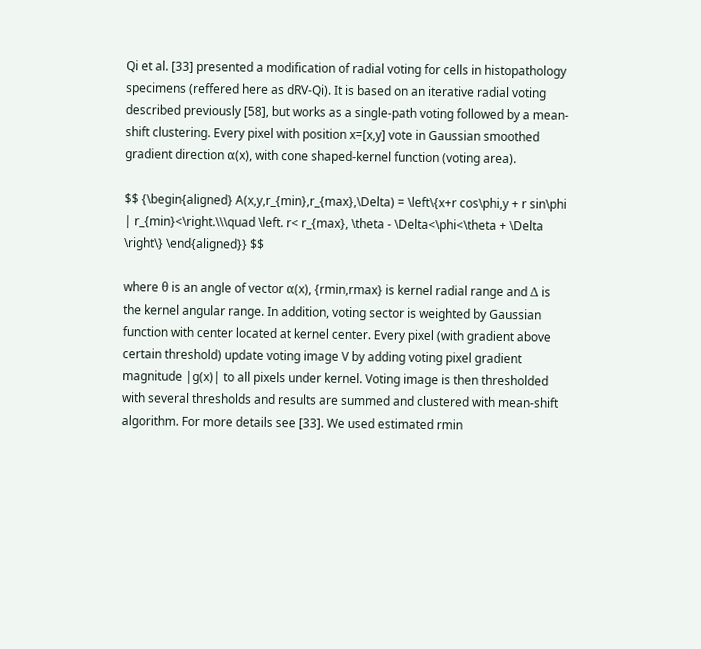Qi et al. [33] presented a modification of radial voting for cells in histopathology specimens (reffered here as dRV-Qi). It is based on an iterative radial voting described previously [58], but works as a single-path voting followed by a mean-shift clustering. Every pixel with position x=[x,y] vote in Gaussian smoothed gradient direction α(x), with cone shaped-kernel function (voting area).

$$ {\begin{aligned} A(x,y,r_{min},r_{max},\Delta) = \left\{x+r cos\phi,y + r sin\phi | r_{min}<\right.\\\quad \left. r< r_{max}, \theta - \Delta<\phi<\theta + \Delta \right\} \end{aligned}} $$

where θ is an angle of vector α(x), {rmin,rmax} is kernel radial range and Δ is the kernel angular range. In addition, voting sector is weighted by Gaussian function with center located at kernel center. Every pixel (with gradient above certain threshold) update voting image V by adding voting pixel gradient magnitude |g(x)| to all pixels under kernel. Voting image is then thresholded with several thresholds and results are summed and clustered with mean-shift algorithm. For more details see [33]. We used estimated rmin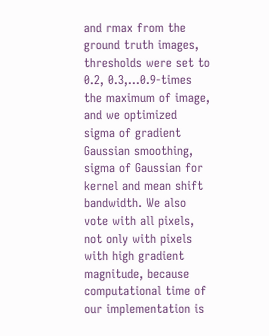and rmax from the ground truth images, thresholds were set to 0.2, 0.3,...0.9-times the maximum of image, and we optimized sigma of gradient Gaussian smoothing, sigma of Gaussian for kernel and mean shift bandwidth. We also vote with all pixels, not only with pixels with high gradient magnitude, because computational time of our implementation is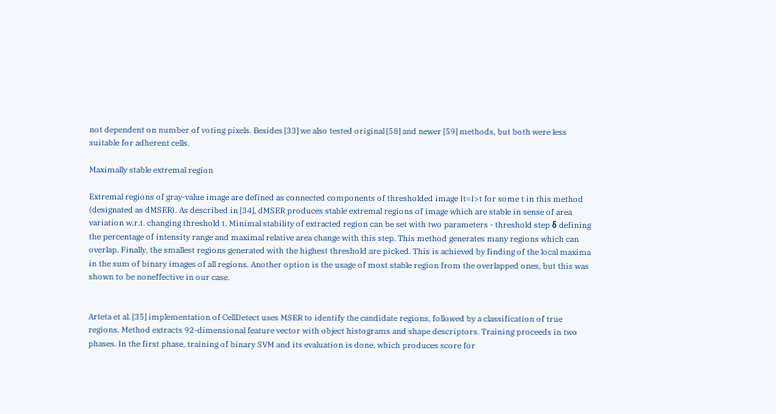not dependent on number of voting pixels. Besides [33] we also tested original [58] and newer [59] methods, but both were less suitable for adherent cells.

Maximally stable extremal region

Extremal regions of gray-value image are defined as connected components of thresholded image It=I>t for some t in this method (designated as dMSER). As described in [34], dMSER produces stable extremal regions of image which are stable in sense of area variation w.r.t. changing threshold t. Minimal stability of extracted region can be set with two parameters - threshold step δ defining the percentage of intensity range and maximal relative area change with this step. This method generates many regions which can overlap. Finally, the smallest regions generated with the highest threshold are picked. This is achieved by finding of the local maxima in the sum of binary images of all regions. Another option is the usage of most stable region from the overlapped ones, but this was shown to be noneffective in our case.


Arteta et al. [35] implementation of CellDetect uses MSER to identify the candidate regions, followed by a classification of true regions. Method extracts 92-dimensional feature vector with object histograms and shape descriptors. Training proceeds in two phases. In the first phase, training of binary SVM and its evaluation is done, which produces score for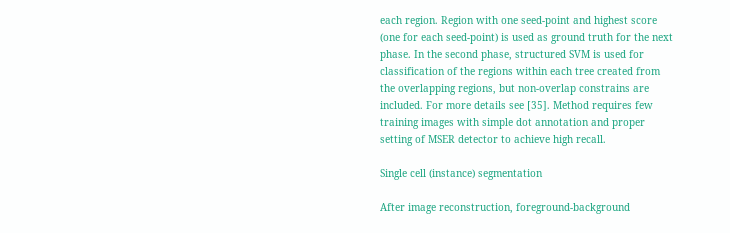each region. Region with one seed-point and highest score (one for each seed-point) is used as ground truth for the next phase. In the second phase, structured SVM is used for classification of the regions within each tree created from the overlapping regions, but non-overlap constrains are included. For more details see [35]. Method requires few training images with simple dot annotation and proper setting of MSER detector to achieve high recall.

Single cell (instance) segmentation

After image reconstruction, foreground-background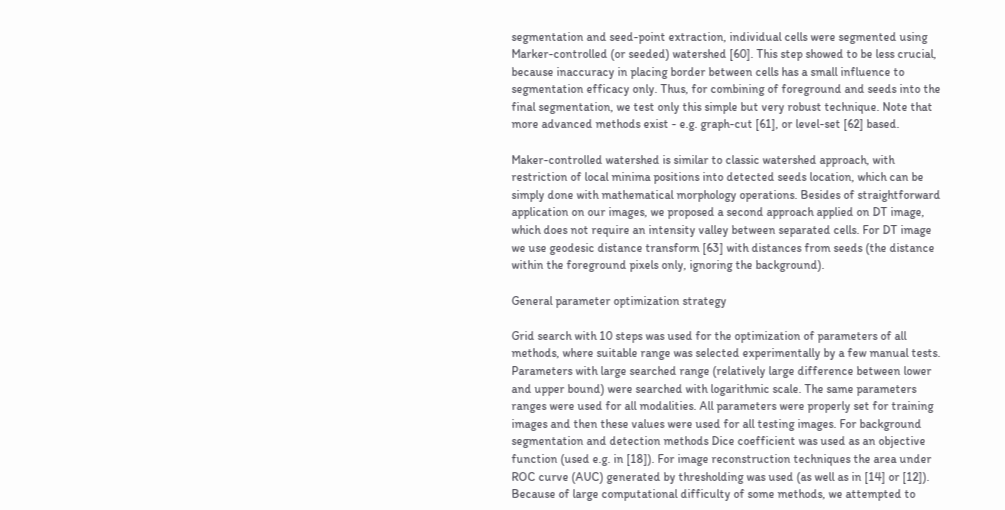segmentation and seed-point extraction, individual cells were segmented using Marker-controlled (or seeded) watershed [60]. This step showed to be less crucial, because inaccuracy in placing border between cells has a small influence to segmentation efficacy only. Thus, for combining of foreground and seeds into the final segmentation, we test only this simple but very robust technique. Note that more advanced methods exist - e.g. graph-cut [61], or level-set [62] based.

Maker-controlled watershed is similar to classic watershed approach, with restriction of local minima positions into detected seeds location, which can be simply done with mathematical morphology operations. Besides of straightforward application on our images, we proposed a second approach applied on DT image, which does not require an intensity valley between separated cells. For DT image we use geodesic distance transform [63] with distances from seeds (the distance within the foreground pixels only, ignoring the background).

General parameter optimization strategy

Grid search with 10 steps was used for the optimization of parameters of all methods, where suitable range was selected experimentally by a few manual tests. Parameters with large searched range (relatively large difference between lower and upper bound) were searched with logarithmic scale. The same parameters ranges were used for all modalities. All parameters were properly set for training images and then these values were used for all testing images. For background segmentation and detection methods Dice coefficient was used as an objective function (used e.g. in [18]). For image reconstruction techniques the area under ROC curve (AUC) generated by thresholding was used (as well as in [14] or [12]). Because of large computational difficulty of some methods, we attempted to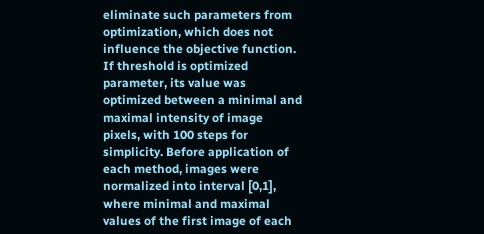eliminate such parameters from optimization, which does not influence the objective function. If threshold is optimized parameter, its value was optimized between a minimal and maximal intensity of image pixels, with 100 steps for simplicity. Before application of each method, images were normalized into interval [0,1], where minimal and maximal values of the first image of each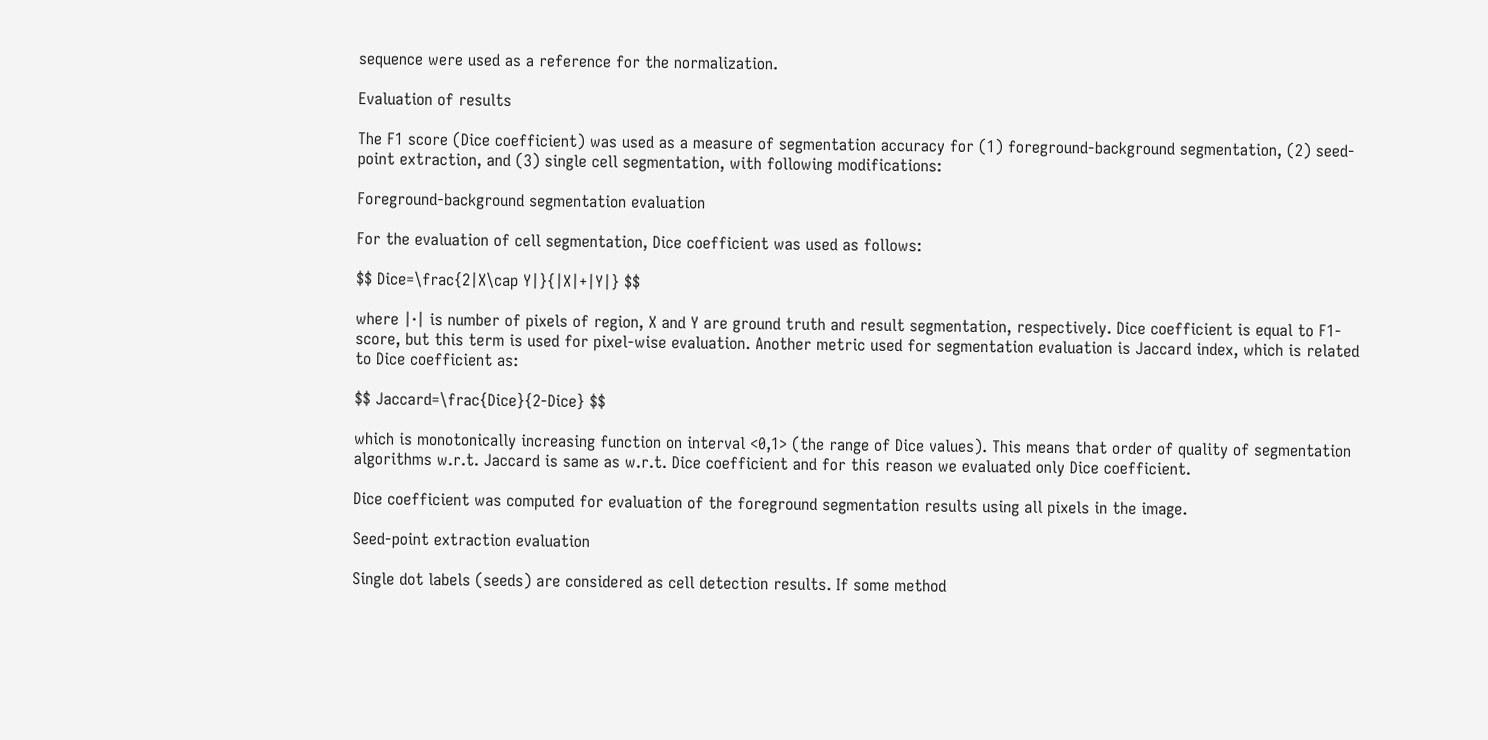sequence were used as a reference for the normalization.

Evaluation of results

The F1 score (Dice coefficient) was used as a measure of segmentation accuracy for (1) foreground-background segmentation, (2) seed-point extraction, and (3) single cell segmentation, with following modifications:

Foreground-background segmentation evaluation

For the evaluation of cell segmentation, Dice coefficient was used as follows:

$$ Dice=\frac{2|X\cap Y|}{|X|+|Y|} $$

where |·| is number of pixels of region, X and Y are ground truth and result segmentation, respectively. Dice coefficient is equal to F1-score, but this term is used for pixel-wise evaluation. Another metric used for segmentation evaluation is Jaccard index, which is related to Dice coefficient as:

$$ Jaccard=\frac{Dice}{2-Dice} $$

which is monotonically increasing function on interval <0,1> (the range of Dice values). This means that order of quality of segmentation algorithms w.r.t. Jaccard is same as w.r.t. Dice coefficient and for this reason we evaluated only Dice coefficient.

Dice coefficient was computed for evaluation of the foreground segmentation results using all pixels in the image.

Seed-point extraction evaluation

Single dot labels (seeds) are considered as cell detection results. If some method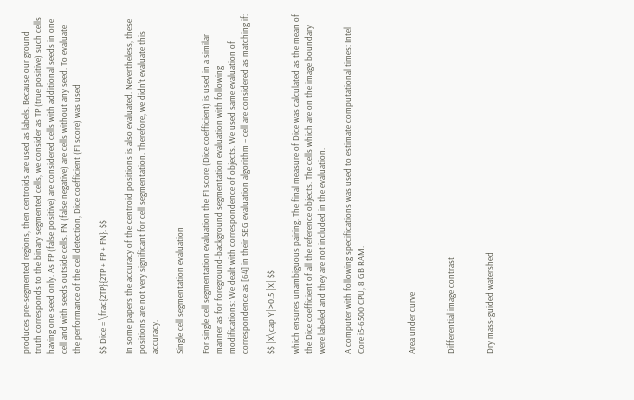produces pre-segmented regions, then centroids are used as labels. Because our ground truth corresponds to the binary segmented cells, we consider as TP (true positive) such cells having one seed only. As FP (false positive) are considered cells with additional seeds in one cell and with seeds outside cells. FN (false negative) are cells without any seed. To evaluate the performance of the cell detection, Dice coefficient (F1 score) was used

$$ Dice = \frac{2TP}{2TP + FP + FN}. $$

In some papers the accuracy of the centroid positions is also evaluated. Nevertheless, these positions are not very significant for cell segmentation. Therefore, we didn’t evaluate this accuracy.

Single cell segmentation evaluation

For single cell segmentation evaluation the F1 score (Dice coefficient) is used in a similar manner as for foreground-background segmentation evaluation with following modifications: We dealt with correspondence of objects. We used same evaluation of correspondence as [64] in their SEG evaluation algorithm – cell are considered as matching if:

$$ |X\cap Y|>0.5 |X| $$

which ensures unambiguous pairing. The final measure of Dice was calculated as the mean of the Dice coefficient of all the reference objects. The cells which are on the image boundary were labeled and they are not included in the evaluation.

A computer with following specifications was used to estimate computational times: Intel Core i5-6500 CPU, 8 GB RAM.



Area under curve


Differential image contrast


Dry mass-guided watershed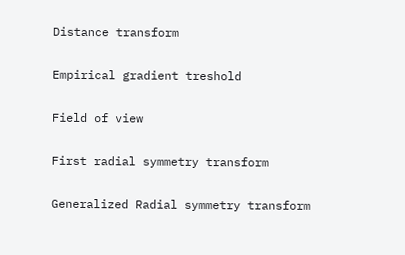Distance transform


Empirical gradient treshold


Field of view


First radial symmetry transform


Generalized Radial symmetry transform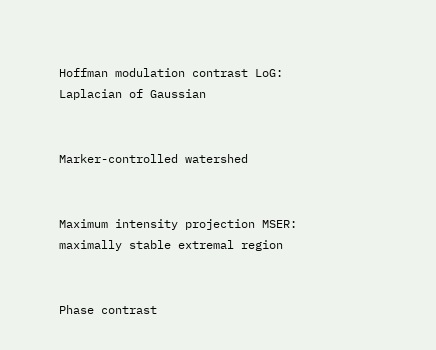Hoffman modulation contrast LoG: Laplacian of Gaussian


Marker-controlled watershed


Maximum intensity projection MSER: maximally stable extremal region


Phase contrast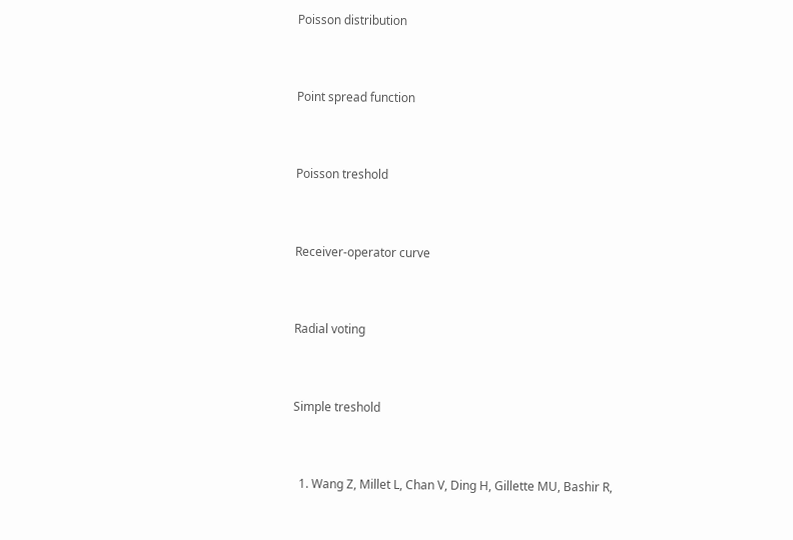Poisson distribution


Point spread function


Poisson treshold


Receiver-operator curve


Radial voting


Simple treshold


  1. Wang Z, Millet L, Chan V, Ding H, Gillette MU, Bashir R,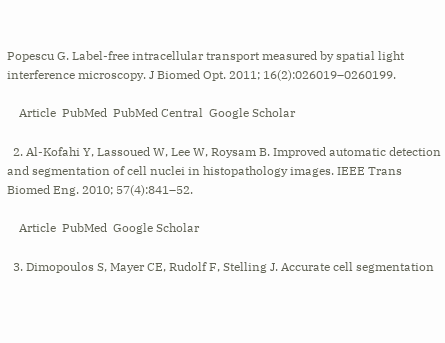Popescu G. Label-free intracellular transport measured by spatial light interference microscopy. J Biomed Opt. 2011; 16(2):026019–0260199.

    Article  PubMed  PubMed Central  Google Scholar

  2. Al-Kofahi Y, Lassoued W, Lee W, Roysam B. Improved automatic detection and segmentation of cell nuclei in histopathology images. IEEE Trans Biomed Eng. 2010; 57(4):841–52.

    Article  PubMed  Google Scholar

  3. Dimopoulos S, Mayer CE, Rudolf F, Stelling J. Accurate cell segmentation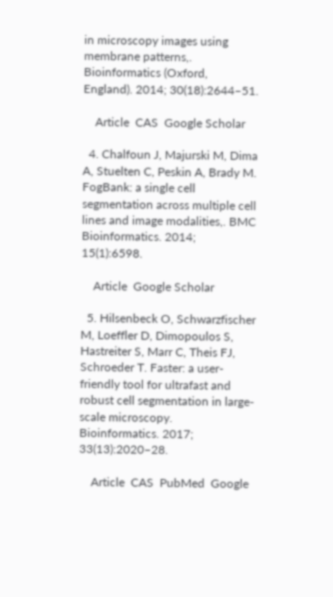in microscopy images using membrane patterns,. Bioinformatics (Oxford, England). 2014; 30(18):2644–51.

    Article  CAS  Google Scholar

  4. Chalfoun J, Majurski M, Dima A, Stuelten C, Peskin A, Brady M. FogBank: a single cell segmentation across multiple cell lines and image modalities,. BMC Bioinformatics. 2014; 15(1):6598.

    Article  Google Scholar

  5. Hilsenbeck O, Schwarzfischer M, Loeffler D, Dimopoulos S, Hastreiter S, Marr C, Theis FJ, Schroeder T. Faster: a user-friendly tool for ultrafast and robust cell segmentation in large-scale microscopy. Bioinformatics. 2017; 33(13):2020–28.

    Article  CAS  PubMed  Google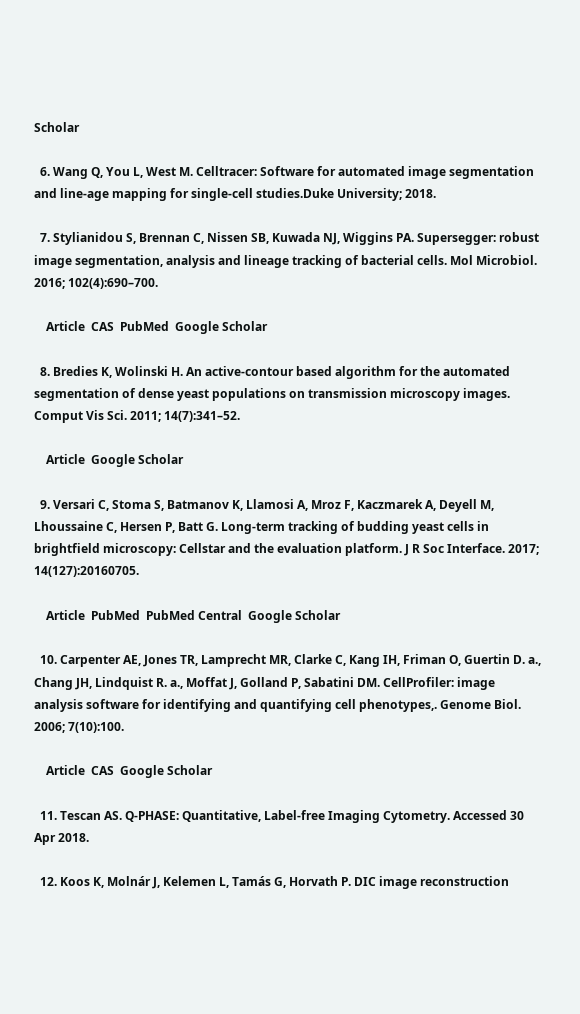Scholar

  6. Wang Q, You L, West M. Celltracer: Software for automated image segmentation and line-age mapping for single-cell studies.Duke University; 2018.

  7. Stylianidou S, Brennan C, Nissen SB, Kuwada NJ, Wiggins PA. Supersegger: robust image segmentation, analysis and lineage tracking of bacterial cells. Mol Microbiol. 2016; 102(4):690–700.

    Article  CAS  PubMed  Google Scholar

  8. Bredies K, Wolinski H. An active-contour based algorithm for the automated segmentation of dense yeast populations on transmission microscopy images. Comput Vis Sci. 2011; 14(7):341–52.

    Article  Google Scholar

  9. Versari C, Stoma S, Batmanov K, Llamosi A, Mroz F, Kaczmarek A, Deyell M, Lhoussaine C, Hersen P, Batt G. Long-term tracking of budding yeast cells in brightfield microscopy: Cellstar and the evaluation platform. J R Soc Interface. 2017; 14(127):20160705.

    Article  PubMed  PubMed Central  Google Scholar

  10. Carpenter AE, Jones TR, Lamprecht MR, Clarke C, Kang IH, Friman O, Guertin D. a., Chang JH, Lindquist R. a., Moffat J, Golland P, Sabatini DM. CellProfiler: image analysis software for identifying and quantifying cell phenotypes,. Genome Biol. 2006; 7(10):100.

    Article  CAS  Google Scholar

  11. Tescan AS. Q-PHASE: Quantitative, Label-free Imaging Cytometry. Accessed 30 Apr 2018.

  12. Koos K, Molnár J, Kelemen L, Tamás G, Horvath P. DIC image reconstruction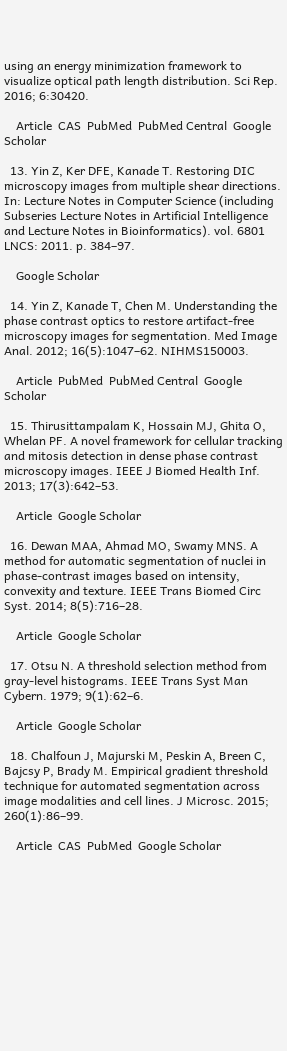using an energy minimization framework to visualize optical path length distribution. Sci Rep. 2016; 6:30420.

    Article  CAS  PubMed  PubMed Central  Google Scholar

  13. Yin Z, Ker DFE, Kanade T. Restoring DIC microscopy images from multiple shear directions. In: Lecture Notes in Computer Science (including Subseries Lecture Notes in Artificial Intelligence and Lecture Notes in Bioinformatics). vol. 6801 LNCS: 2011. p. 384–97.

    Google Scholar

  14. Yin Z, Kanade T, Chen M. Understanding the phase contrast optics to restore artifact-free microscopy images for segmentation. Med Image Anal. 2012; 16(5):1047–62. NIHMS150003.

    Article  PubMed  PubMed Central  Google Scholar

  15. Thirusittampalam K, Hossain MJ, Ghita O, Whelan PF. A novel framework for cellular tracking and mitosis detection in dense phase contrast microscopy images. IEEE J Biomed Health Inf. 2013; 17(3):642–53.

    Article  Google Scholar

  16. Dewan MAA, Ahmad MO, Swamy MNS. A method for automatic segmentation of nuclei in phase-contrast images based on intensity, convexity and texture. IEEE Trans Biomed Circ Syst. 2014; 8(5):716–28.

    Article  Google Scholar

  17. Otsu N. A threshold selection method from gray-level histograms. IEEE Trans Syst Man Cybern. 1979; 9(1):62–6.

    Article  Google Scholar

  18. Chalfoun J, Majurski M, Peskin A, Breen C, Bajcsy P, Brady M. Empirical gradient threshold technique for automated segmentation across image modalities and cell lines. J Microsc. 2015; 260(1):86–99.

    Article  CAS  PubMed  Google Scholar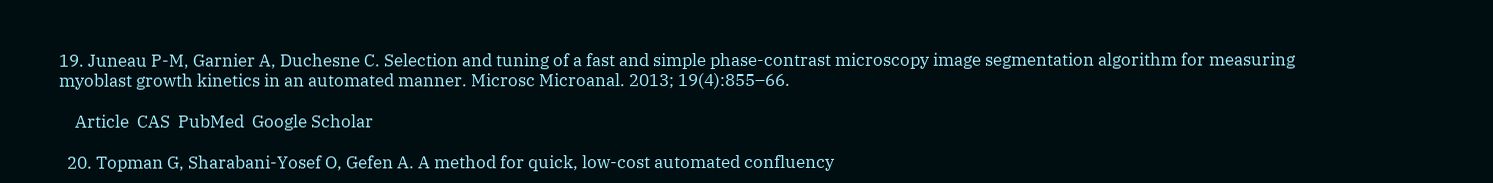19. Juneau P-M, Garnier A, Duchesne C. Selection and tuning of a fast and simple phase-contrast microscopy image segmentation algorithm for measuring myoblast growth kinetics in an automated manner. Microsc Microanal. 2013; 19(4):855–66.

    Article  CAS  PubMed  Google Scholar

  20. Topman G, Sharabani-Yosef O, Gefen A. A method for quick, low-cost automated confluency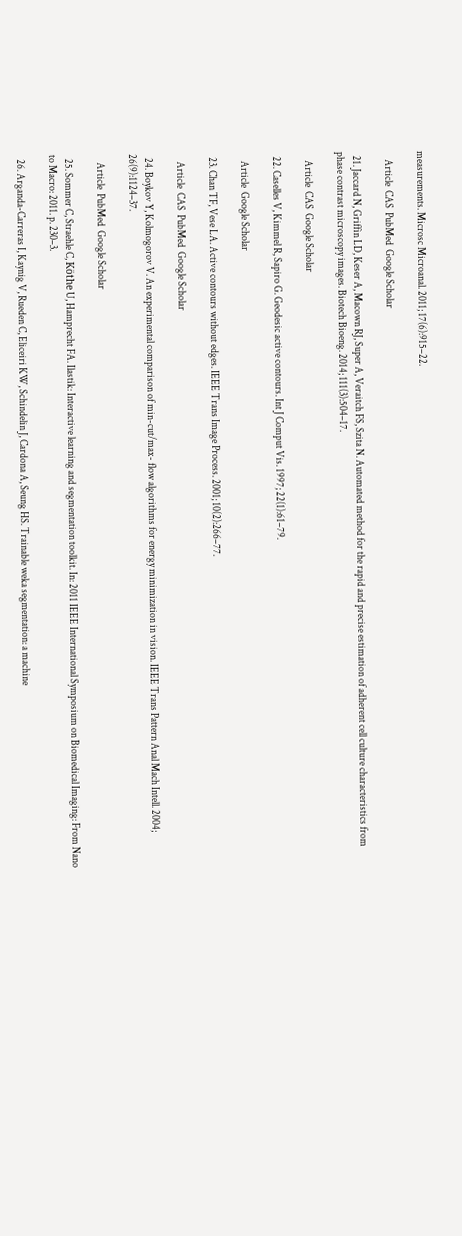measurements. Microsc Microanal. 2011; 17(6):915–22.

    Article  CAS  PubMed  Google Scholar

  21. Jaccard N, Griffin LD, Keser A, Macown RJ, Super A, Veraitch FS, Szita N. Automated method for the rapid and precise estimation of adherent cell culture characteristics from phase contrast microscopy images. Biotech Bioeng. 2014; 111(3):504–17.

    Article  CAS  Google Scholar

  22. Caselles V, Kimmel R, Sapiro G. Geodesic active contours. Int J Comput Vis. 1997; 22(1):61–79.

    Article  Google Scholar

  23. Chan TF, Vese LA. Active contours without edges. IEEE Trans Image Process. 2001; 10(2):266–77.

    Article  CAS  PubMed  Google Scholar

  24. Boykov Y, Kolmogorov V. An experimental comparison of min-cut/max- flow algorithms for energy minimization in vision. IEEE Trans Pattern Anal Mach Intell. 2004; 26(9):1124–37.

    Article  PubMed  Google Scholar

  25. Sommer C, Straehle C, Köthe U, Hamprecht FA. Ilastik: Interactive learning and segmentation toolkit. In: 2011 IEEE International Symposium on Biomedical Imaging: From Nano to Macro: 2011. p. 230–3.

  26. Arganda-Carreras I, Kaynig V, Rueden C, Eliceiri KW, Schindelin J, Cardona A, Seung HS. Trainable weka segmentation: a machine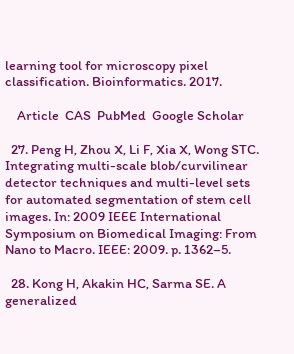learning tool for microscopy pixel classification. Bioinformatics. 2017.

    Article  CAS  PubMed  Google Scholar

  27. Peng H, Zhou X, Li F, Xia X, Wong STC. Integrating multi-scale blob/curvilinear detector techniques and multi-level sets for automated segmentation of stem cell images. In: 2009 IEEE International Symposium on Biomedical Imaging: From Nano to Macro. IEEE: 2009. p. 1362–5.

  28. Kong H, Akakin HC, Sarma SE. A generalized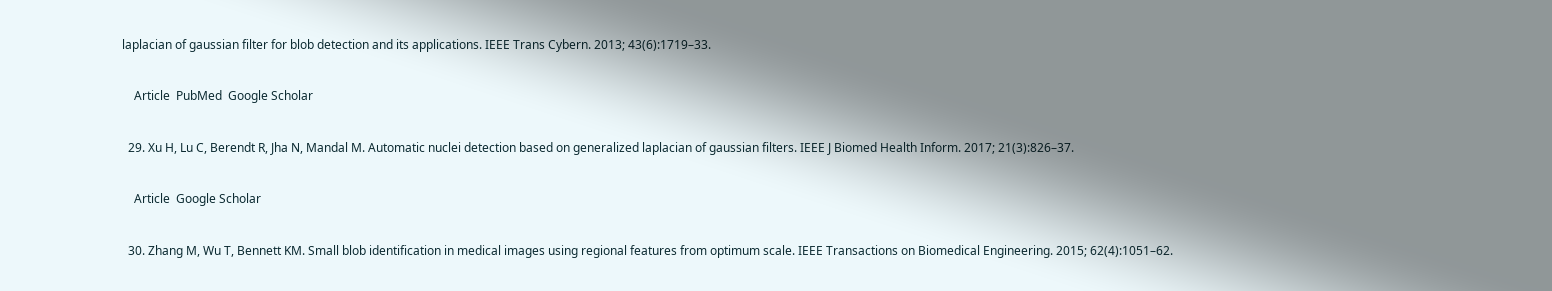laplacian of gaussian filter for blob detection and its applications. IEEE Trans Cybern. 2013; 43(6):1719–33.

    Article  PubMed  Google Scholar

  29. Xu H, Lu C, Berendt R, Jha N, Mandal M. Automatic nuclei detection based on generalized laplacian of gaussian filters. IEEE J Biomed Health Inform. 2017; 21(3):826–37.

    Article  Google Scholar

  30. Zhang M, Wu T, Bennett KM. Small blob identification in medical images using regional features from optimum scale. IEEE Transactions on Biomedical Engineering. 2015; 62(4):1051–62.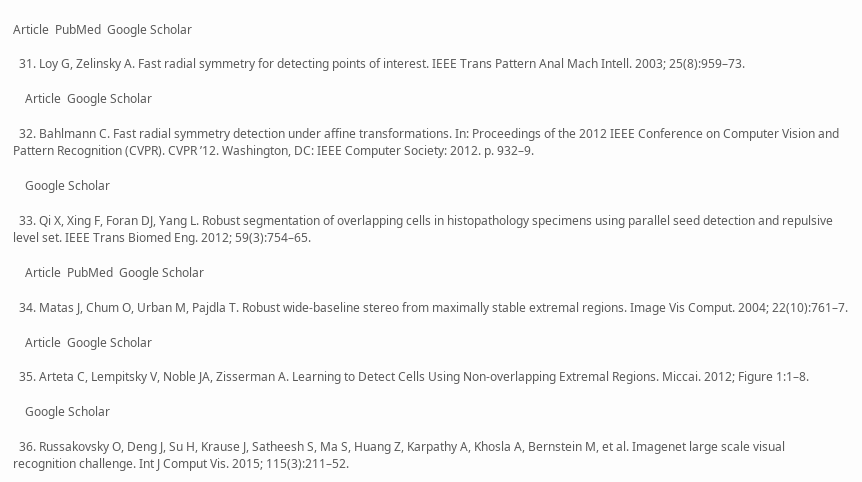Article  PubMed  Google Scholar

  31. Loy G, Zelinsky A. Fast radial symmetry for detecting points of interest. IEEE Trans Pattern Anal Mach Intell. 2003; 25(8):959–73.

    Article  Google Scholar

  32. Bahlmann C. Fast radial symmetry detection under affine transformations. In: Proceedings of the 2012 IEEE Conference on Computer Vision and Pattern Recognition (CVPR). CVPR ’12. Washington, DC: IEEE Computer Society: 2012. p. 932–9.

    Google Scholar

  33. Qi X, Xing F, Foran DJ, Yang L. Robust segmentation of overlapping cells in histopathology specimens using parallel seed detection and repulsive level set. IEEE Trans Biomed Eng. 2012; 59(3):754–65.

    Article  PubMed  Google Scholar

  34. Matas J, Chum O, Urban M, Pajdla T. Robust wide-baseline stereo from maximally stable extremal regions. Image Vis Comput. 2004; 22(10):761–7.

    Article  Google Scholar

  35. Arteta C, Lempitsky V, Noble JA, Zisserman A. Learning to Detect Cells Using Non-overlapping Extremal Regions. Miccai. 2012; Figure 1:1–8.

    Google Scholar

  36. Russakovsky O, Deng J, Su H, Krause J, Satheesh S, Ma S, Huang Z, Karpathy A, Khosla A, Bernstein M, et al. Imagenet large scale visual recognition challenge. Int J Comput Vis. 2015; 115(3):211–52.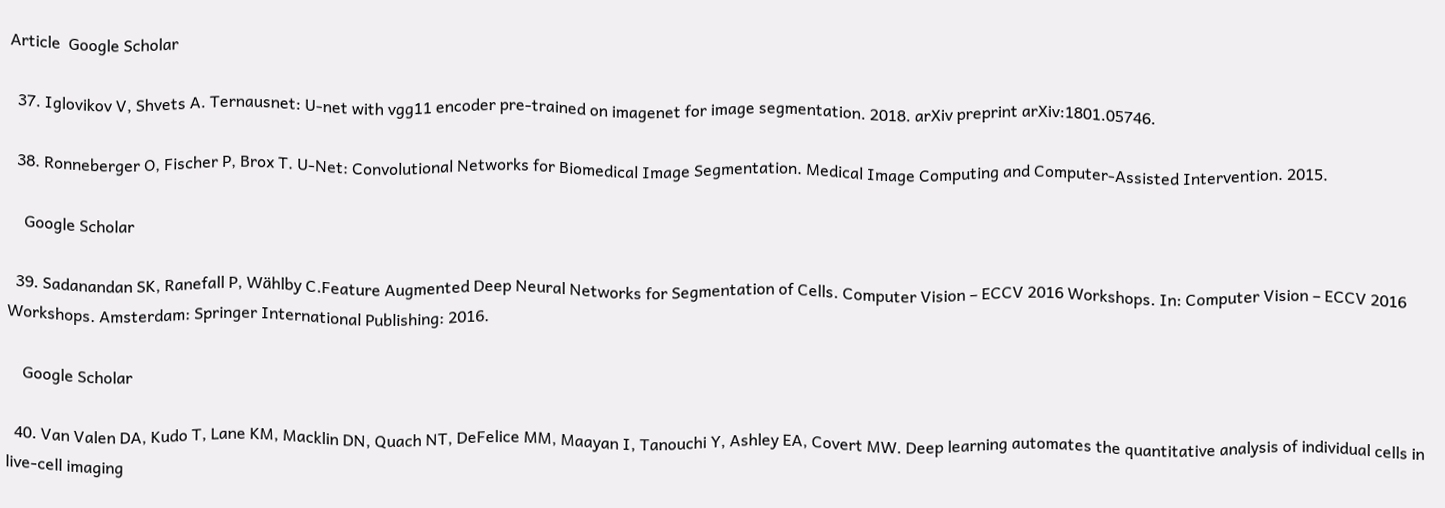Article  Google Scholar

  37. Iglovikov V, Shvets A. Ternausnet: U-net with vgg11 encoder pre-trained on imagenet for image segmentation. 2018. arXiv preprint arXiv:1801.05746.

  38. Ronneberger O, Fischer P, Brox T. U-Net: Convolutional Networks for Biomedical Image Segmentation. Medical Image Computing and Computer-Assisted Intervention. 2015.

    Google Scholar

  39. Sadanandan SK, Ranefall P, Wählby C.Feature Augmented Deep Neural Networks for Segmentation of Cells. Computer Vision – ECCV 2016 Workshops. In: Computer Vision – ECCV 2016 Workshops. Amsterdam: Springer International Publishing: 2016.

    Google Scholar

  40. Van Valen DA, Kudo T, Lane KM, Macklin DN, Quach NT, DeFelice MM, Maayan I, Tanouchi Y, Ashley EA, Covert MW. Deep learning automates the quantitative analysis of individual cells in live-cell imaging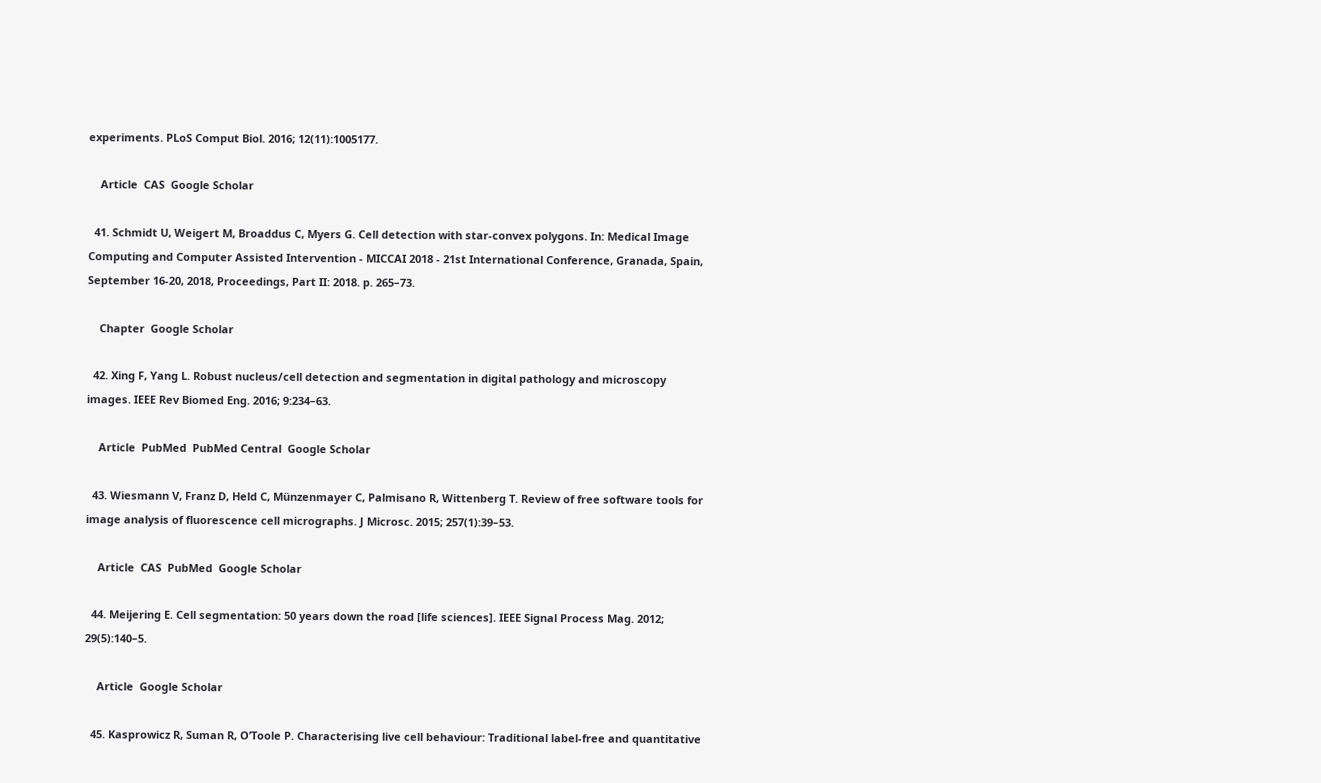experiments. PLoS Comput Biol. 2016; 12(11):1005177.

    Article  CAS  Google Scholar

  41. Schmidt U, Weigert M, Broaddus C, Myers G. Cell detection with star-convex polygons. In: Medical Image Computing and Computer Assisted Intervention - MICCAI 2018 - 21st International Conference, Granada, Spain, September 16-20, 2018, Proceedings, Part II: 2018. p. 265–73.

    Chapter  Google Scholar

  42. Xing F, Yang L. Robust nucleus/cell detection and segmentation in digital pathology and microscopy images. IEEE Rev Biomed Eng. 2016; 9:234–63.

    Article  PubMed  PubMed Central  Google Scholar

  43. Wiesmann V, Franz D, Held C, Münzenmayer C, Palmisano R, Wittenberg T. Review of free software tools for image analysis of fluorescence cell micrographs. J Microsc. 2015; 257(1):39–53.

    Article  CAS  PubMed  Google Scholar

  44. Meijering E. Cell segmentation: 50 years down the road [life sciences]. IEEE Signal Process Mag. 2012; 29(5):140–5.

    Article  Google Scholar

  45. Kasprowicz R, Suman R, O’Toole P. Characterising live cell behaviour: Traditional label-free and quantitative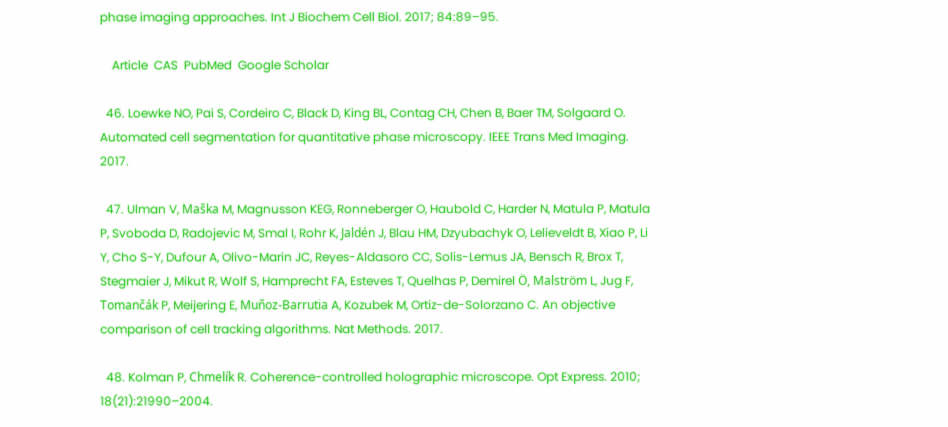phase imaging approaches. Int J Biochem Cell Biol. 2017; 84:89–95.

    Article  CAS  PubMed  Google Scholar

  46. Loewke NO, Pai S, Cordeiro C, Black D, King BL, Contag CH, Chen B, Baer TM, Solgaard O. Automated cell segmentation for quantitative phase microscopy. IEEE Trans Med Imaging. 2017.

  47. Ulman V, Maška M, Magnusson KEG, Ronneberger O, Haubold C, Harder N, Matula P, Matula P, Svoboda D, Radojevic M, Smal I, Rohr K, Jaldén J, Blau HM, Dzyubachyk O, Lelieveldt B, Xiao P, Li Y, Cho S-Y, Dufour A, Olivo-Marin JC, Reyes-Aldasoro CC, Solis-Lemus JA, Bensch R, Brox T, Stegmaier J, Mikut R, Wolf S, Hamprecht FA, Esteves T, Quelhas P, Demirel Ö, Malström L, Jug F, Tomančák P, Meijering E, Muñoz-Barrutia A, Kozubek M, Ortiz-de-Solorzano C. An objective comparison of cell tracking algorithms. Nat Methods. 2017.

  48. Kolman P, Chmelík R. Coherence-controlled holographic microscope. Opt Express. 2010; 18(21):21990–2004.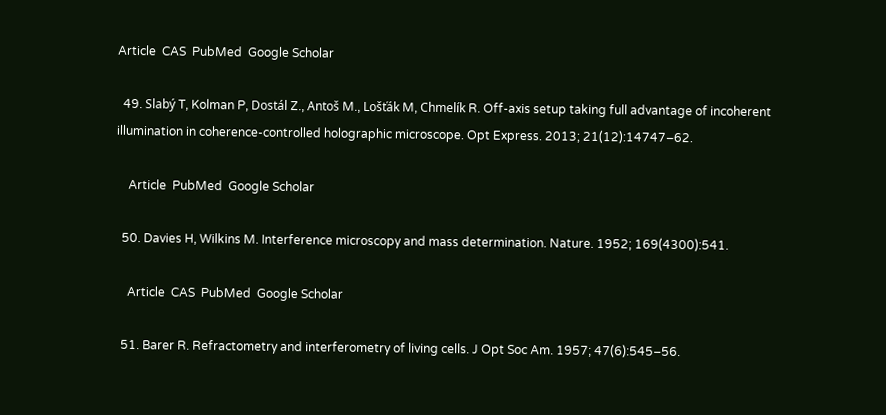Article  CAS  PubMed  Google Scholar

  49. Slabý T, Kolman P, Dostál Z., Antoš M., Lošťák M, Chmelík R. Off-axis setup taking full advantage of incoherent illumination in coherence-controlled holographic microscope. Opt Express. 2013; 21(12):14747–62.

    Article  PubMed  Google Scholar

  50. Davies H, Wilkins M. Interference microscopy and mass determination. Nature. 1952; 169(4300):541.

    Article  CAS  PubMed  Google Scholar

  51. Barer R. Refractometry and interferometry of living cells. J Opt Soc Am. 1957; 47(6):545–56.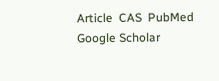Article  CAS  PubMed  Google Scholar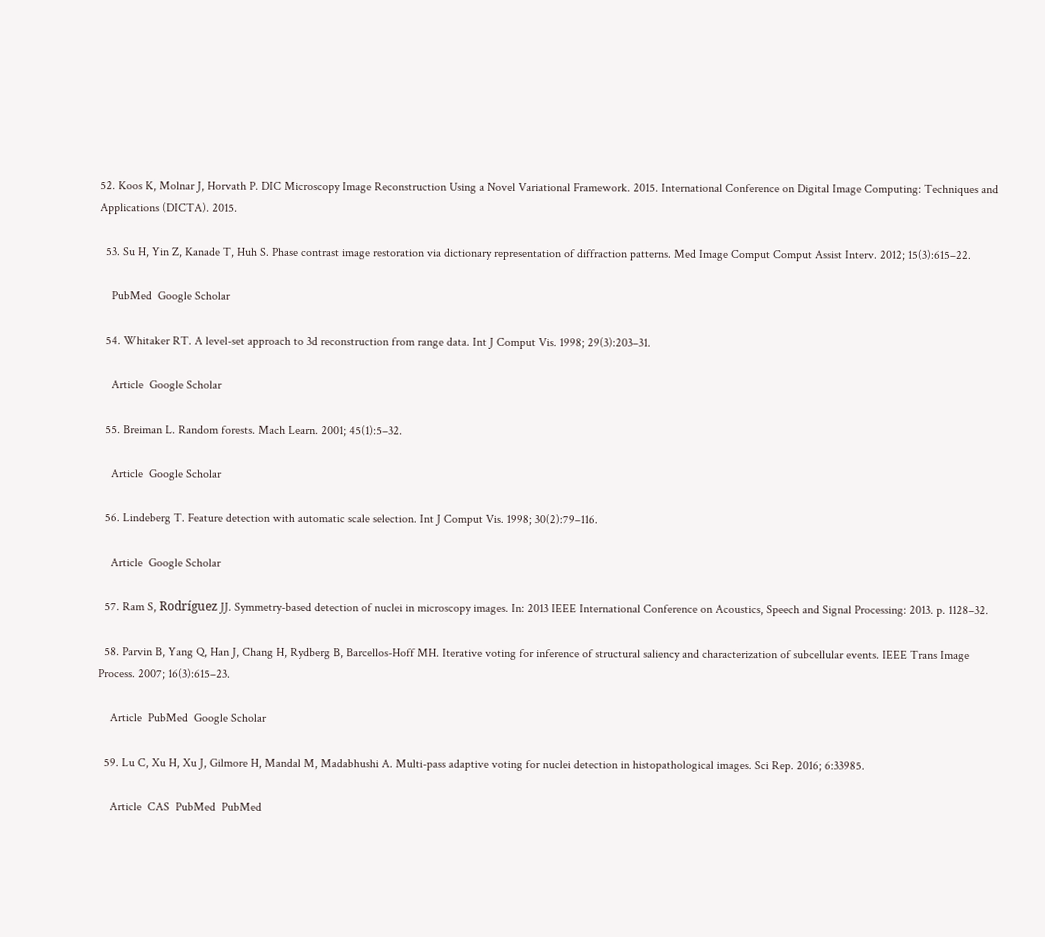52. Koos K, Molnar J, Horvath P. DIC Microscopy Image Reconstruction Using a Novel Variational Framework. 2015. International Conference on Digital Image Computing: Techniques and Applications (DICTA). 2015.

  53. Su H, Yin Z, Kanade T, Huh S. Phase contrast image restoration via dictionary representation of diffraction patterns. Med Image Comput Comput Assist Interv. 2012; 15(3):615–22.

    PubMed  Google Scholar

  54. Whitaker RT. A level-set approach to 3d reconstruction from range data. Int J Comput Vis. 1998; 29(3):203–31.

    Article  Google Scholar

  55. Breiman L. Random forests. Mach Learn. 2001; 45(1):5–32.

    Article  Google Scholar

  56. Lindeberg T. Feature detection with automatic scale selection. Int J Comput Vis. 1998; 30(2):79–116.

    Article  Google Scholar

  57. Ram S, Rodríguez JJ. Symmetry-based detection of nuclei in microscopy images. In: 2013 IEEE International Conference on Acoustics, Speech and Signal Processing: 2013. p. 1128–32.

  58. Parvin B, Yang Q, Han J, Chang H, Rydberg B, Barcellos-Hoff MH. Iterative voting for inference of structural saliency and characterization of subcellular events. IEEE Trans Image Process. 2007; 16(3):615–23.

    Article  PubMed  Google Scholar

  59. Lu C, Xu H, Xu J, Gilmore H, Mandal M, Madabhushi A. Multi-pass adaptive voting for nuclei detection in histopathological images. Sci Rep. 2016; 6:33985.

    Article  CAS  PubMed  PubMed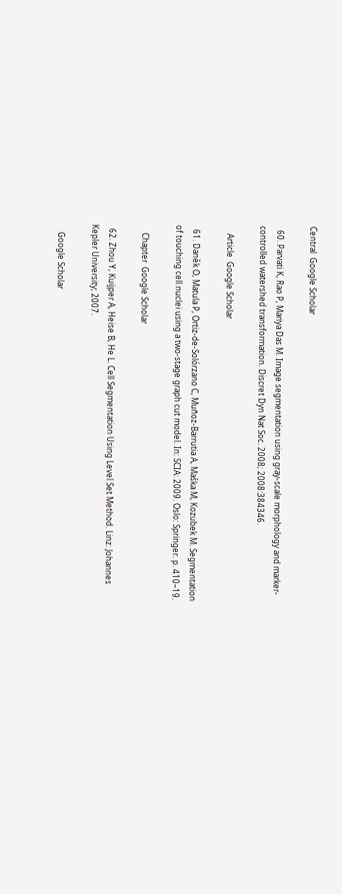Central  Google Scholar

  60. Parvati K, Rao P, Mariya Das M. Image segmentation using gray-scale morphology and marker-controlled watershed transformation. Discret Dyn Nat Soc. 2008; 2008:384346.

    Article  Google Scholar

  61. Daněk O, Matula P, Ortiz-de-Solórzano C, Muñoz-Barrutia A, Maška M, Kozubek M. Segmentation of touching cell nuclei using a two-stage graph cut model. In: SCIA: 2009. Oslo: Springer. p. 410–19.

    Chapter  Google Scholar

  62. Zhou Y, Kuijper A, Heise B, He L. Cell Segmentation Using Level Set Method. Linz: Johannes Kepler University; 2007.

    Google Scholar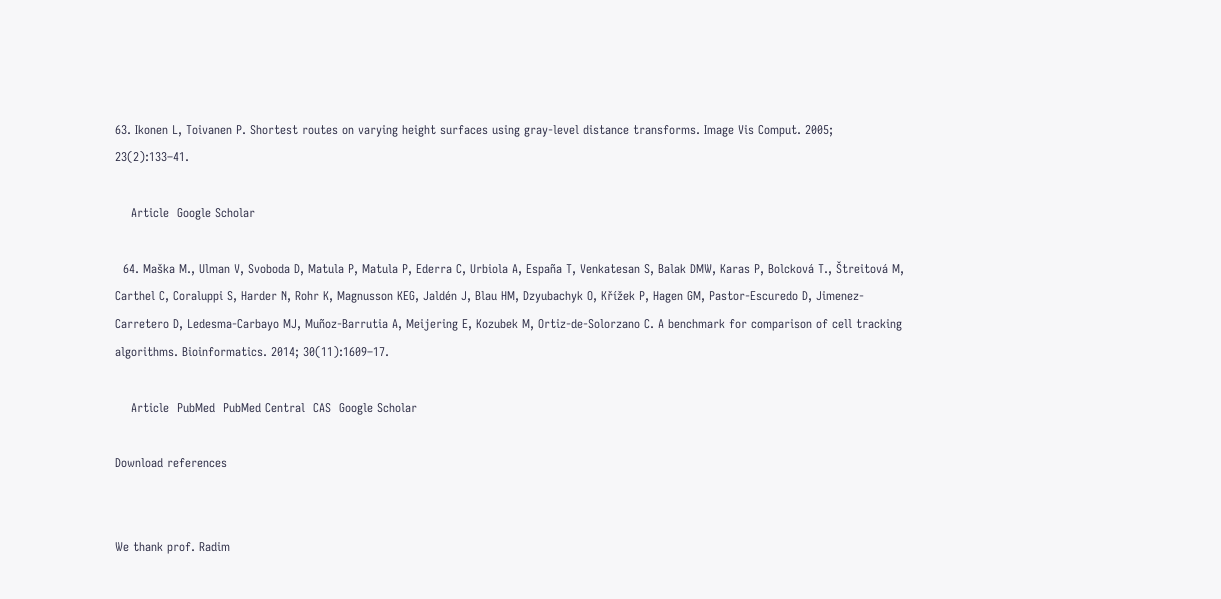63. Ikonen L, Toivanen P. Shortest routes on varying height surfaces using gray-level distance transforms. Image Vis Comput. 2005; 23(2):133–41.

    Article  Google Scholar

  64. Maška M., Ulman V, Svoboda D, Matula P, Matula P, Ederra C, Urbiola A, España T, Venkatesan S, Balak DMW, Karas P, Bolcková T., Štreitová M, Carthel C, Coraluppi S, Harder N, Rohr K, Magnusson KEG, Jaldén J, Blau HM, Dzyubachyk O, Křížek P, Hagen GM, Pastor-Escuredo D, Jimenez-Carretero D, Ledesma-Carbayo MJ, Muñoz-Barrutia A, Meijering E, Kozubek M, Ortiz-de-Solorzano C. A benchmark for comparison of cell tracking algorithms. Bioinformatics. 2014; 30(11):1609–17.

    Article  PubMed  PubMed Central  CAS  Google Scholar

Download references


We thank prof. Radim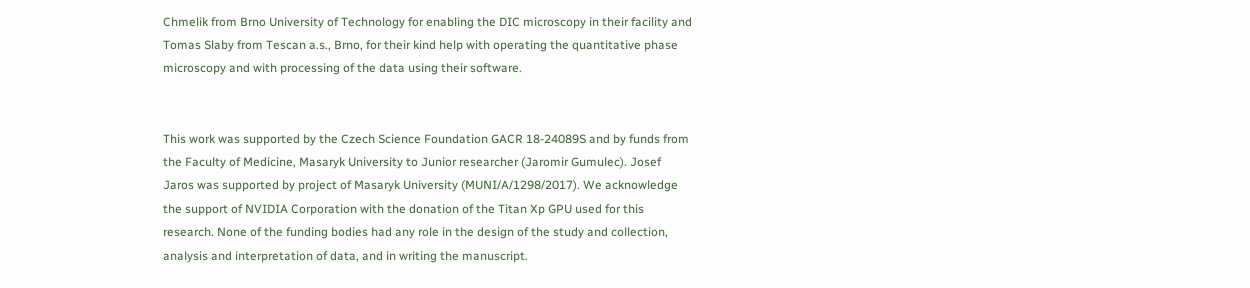Chmelik from Brno University of Technology for enabling the DIC microscopy in their facility and Tomas Slaby from Tescan a.s., Brno, for their kind help with operating the quantitative phase microscopy and with processing of the data using their software.


This work was supported by the Czech Science Foundation GACR 18-24089S and by funds from the Faculty of Medicine, Masaryk University to Junior researcher (Jaromir Gumulec). Josef Jaros was supported by project of Masaryk University (MUNI/A/1298/2017). We acknowledge the support of NVIDIA Corporation with the donation of the Titan Xp GPU used for this research. None of the funding bodies had any role in the design of the study and collection, analysis and interpretation of data, and in writing the manuscript.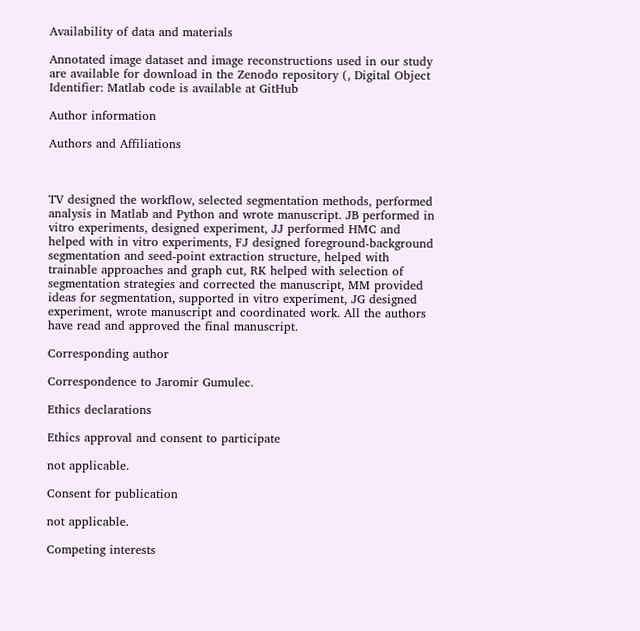Availability of data and materials

Annotated image dataset and image reconstructions used in our study are available for download in the Zenodo repository (, Digital Object Identifier: Matlab code is available at GitHub

Author information

Authors and Affiliations



TV designed the workflow, selected segmentation methods, performed analysis in Matlab and Python and wrote manuscript. JB performed in vitro experiments, designed experiment, JJ performed HMC and helped with in vitro experiments, FJ designed foreground-background segmentation and seed-point extraction structure, helped with trainable approaches and graph cut, RK helped with selection of segmentation strategies and corrected the manuscript, MM provided ideas for segmentation, supported in vitro experiment, JG designed experiment, wrote manuscript and coordinated work. All the authors have read and approved the final manuscript.

Corresponding author

Correspondence to Jaromir Gumulec.

Ethics declarations

Ethics approval and consent to participate

not applicable.

Consent for publication

not applicable.

Competing interests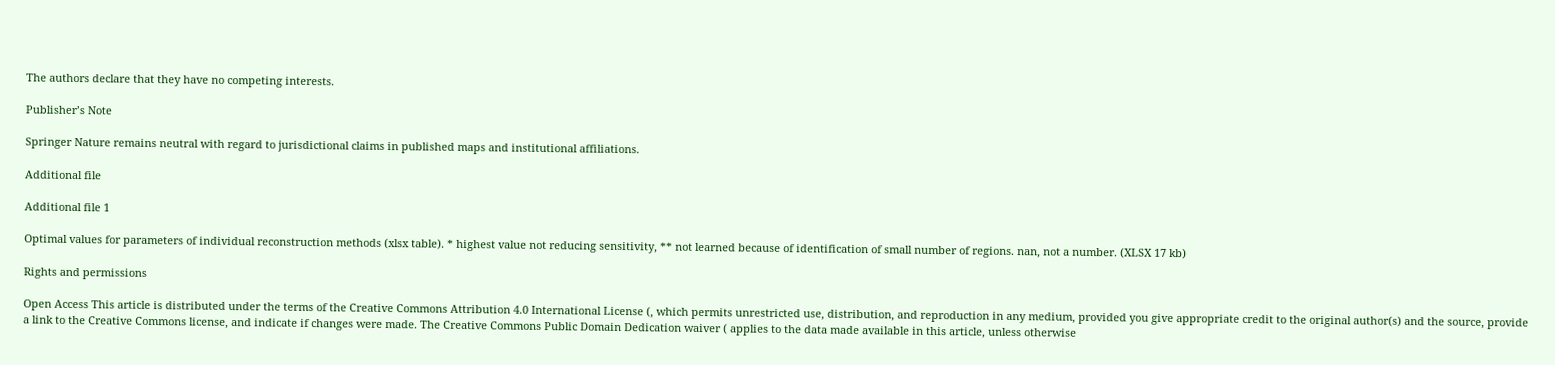The authors declare that they have no competing interests.

Publisher’s Note

Springer Nature remains neutral with regard to jurisdictional claims in published maps and institutional affiliations.

Additional file

Additional file 1

Optimal values for parameters of individual reconstruction methods (xlsx table). * highest value not reducing sensitivity, ** not learned because of identification of small number of regions. nan, not a number. (XLSX 17 kb)

Rights and permissions

Open Access This article is distributed under the terms of the Creative Commons Attribution 4.0 International License (, which permits unrestricted use, distribution, and reproduction in any medium, provided you give appropriate credit to the original author(s) and the source, provide a link to the Creative Commons license, and indicate if changes were made. The Creative Commons Public Domain Dedication waiver ( applies to the data made available in this article, unless otherwise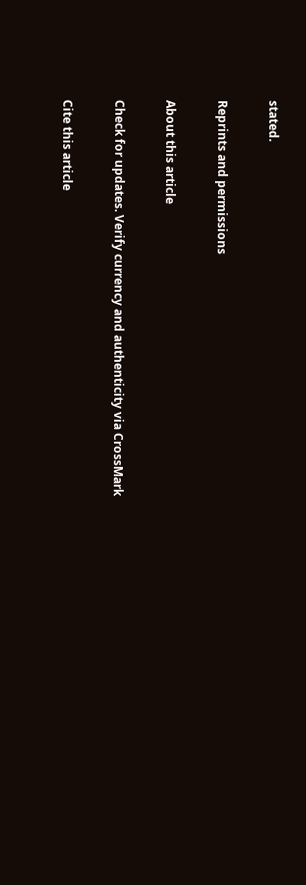stated.

Reprints and permissions

About this article

Check for updates. Verify currency and authenticity via CrossMark

Cite this article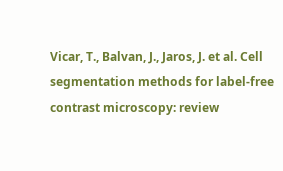Vicar, T., Balvan, J., Jaros, J. et al. Cell segmentation methods for label-free contrast microscopy: review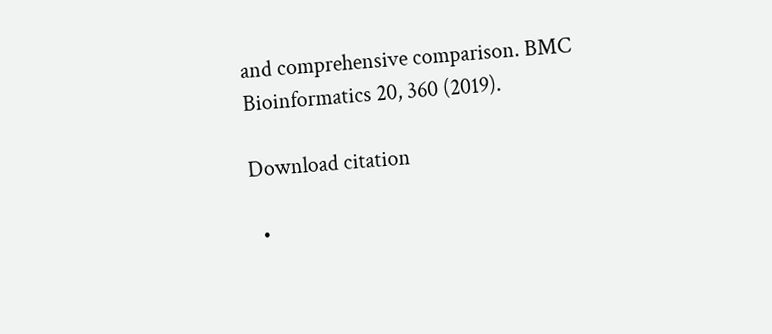and comprehensive comparison. BMC Bioinformatics 20, 360 (2019).

Download citation

  •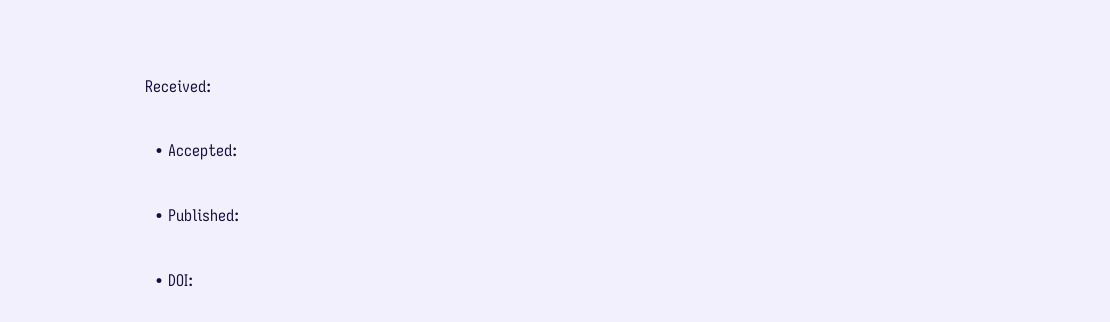Received:

  • Accepted:

  • Published:

  • DOI: